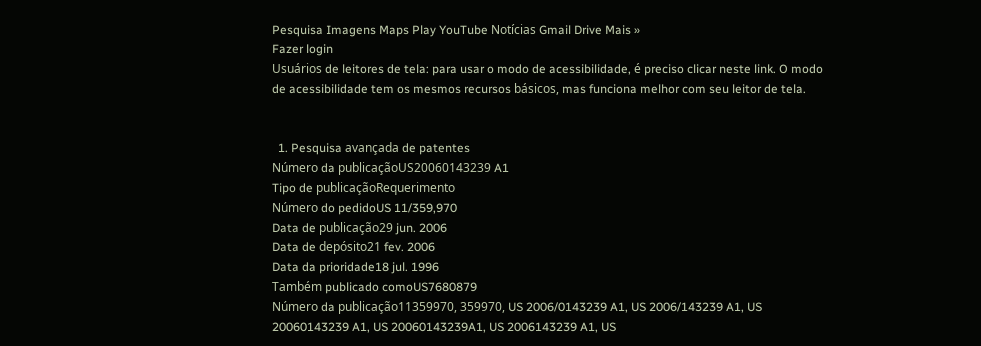Pesquisa Imagens Maps Play YouTube Notícias Gmail Drive Mais »
Fazer login
Usuários de leitores de tela: para usar o modo de acessibilidade, é preciso clicar neste link. O modo de acessibilidade tem os mesmos recursos básicos, mas funciona melhor com seu leitor de tela.


  1. Pesquisa avançada de patentes
Número da publicaçãoUS20060143239 A1
Tipo de publicaçãoRequerimento
Número do pedidoUS 11/359,970
Data de publicação29 jun. 2006
Data de depósito21 fev. 2006
Data da prioridade18 jul. 1996
Também publicado comoUS7680879
Número da publicação11359970, 359970, US 2006/0143239 A1, US 2006/143239 A1, US 20060143239 A1, US 20060143239A1, US 2006143239 A1, US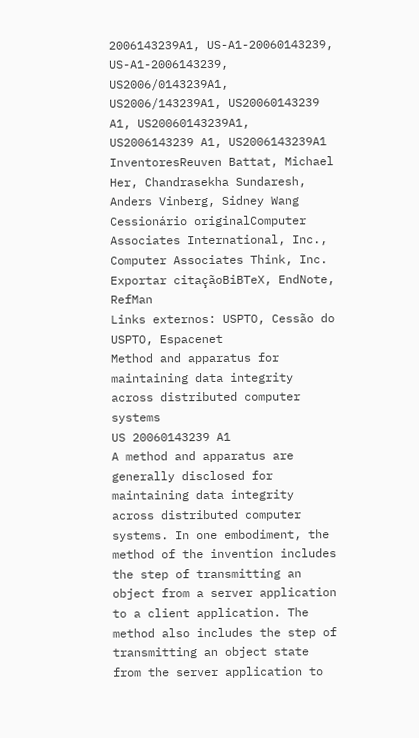2006143239A1, US-A1-20060143239, US-A1-2006143239, US2006/0143239A1, US2006/143239A1, US20060143239 A1, US20060143239A1, US2006143239 A1, US2006143239A1
InventoresReuven Battat, Michael Her, Chandrasekha Sundaresh, Anders Vinberg, Sidney Wang
Cessionário originalComputer Associates International, Inc., Computer Associates Think, Inc.
Exportar citaçãoBiBTeX, EndNote, RefMan
Links externos: USPTO, Cessão do USPTO, Espacenet
Method and apparatus for maintaining data integrity across distributed computer systems
US 20060143239 A1
A method and apparatus are generally disclosed for maintaining data integrity across distributed computer systems. In one embodiment, the method of the invention includes the step of transmitting an object from a server application to a client application. The method also includes the step of transmitting an object state from the server application to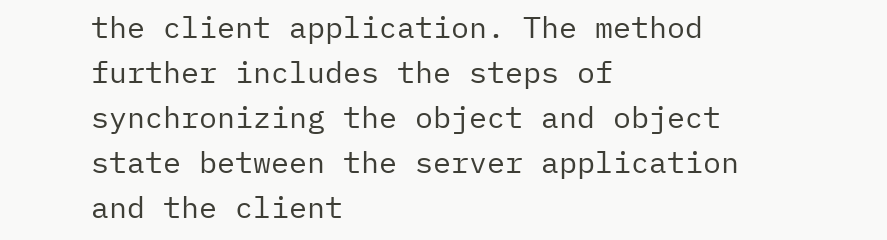the client application. The method further includes the steps of synchronizing the object and object state between the server application and the client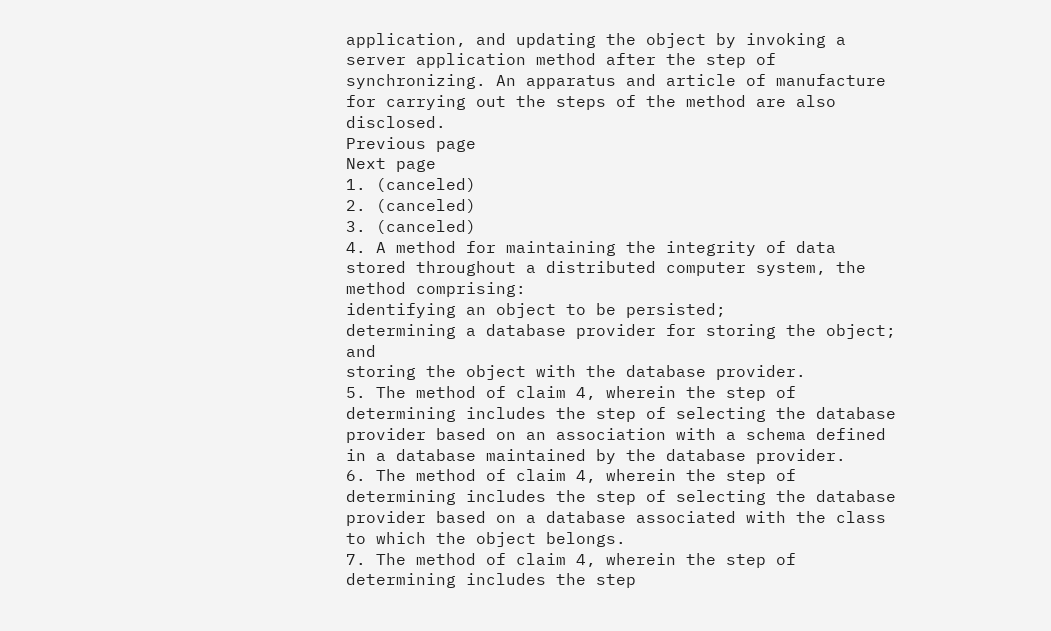application, and updating the object by invoking a server application method after the step of synchronizing. An apparatus and article of manufacture for carrying out the steps of the method are also disclosed.
Previous page
Next page
1. (canceled)
2. (canceled)
3. (canceled)
4. A method for maintaining the integrity of data stored throughout a distributed computer system, the method comprising:
identifying an object to be persisted;
determining a database provider for storing the object; and
storing the object with the database provider.
5. The method of claim 4, wherein the step of determining includes the step of selecting the database provider based on an association with a schema defined in a database maintained by the database provider.
6. The method of claim 4, wherein the step of determining includes the step of selecting the database provider based on a database associated with the class to which the object belongs.
7. The method of claim 4, wherein the step of determining includes the step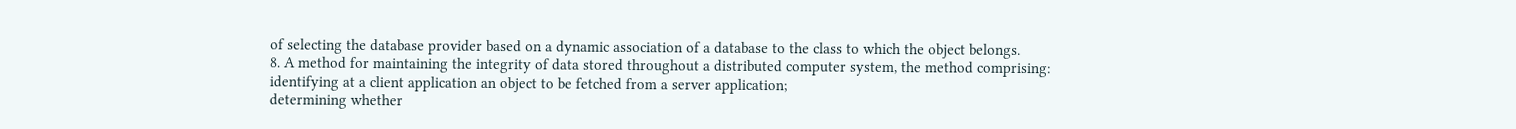of selecting the database provider based on a dynamic association of a database to the class to which the object belongs.
8. A method for maintaining the integrity of data stored throughout a distributed computer system, the method comprising:
identifying at a client application an object to be fetched from a server application;
determining whether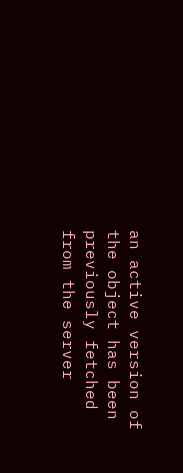an active version of the object has been previously fetched from the server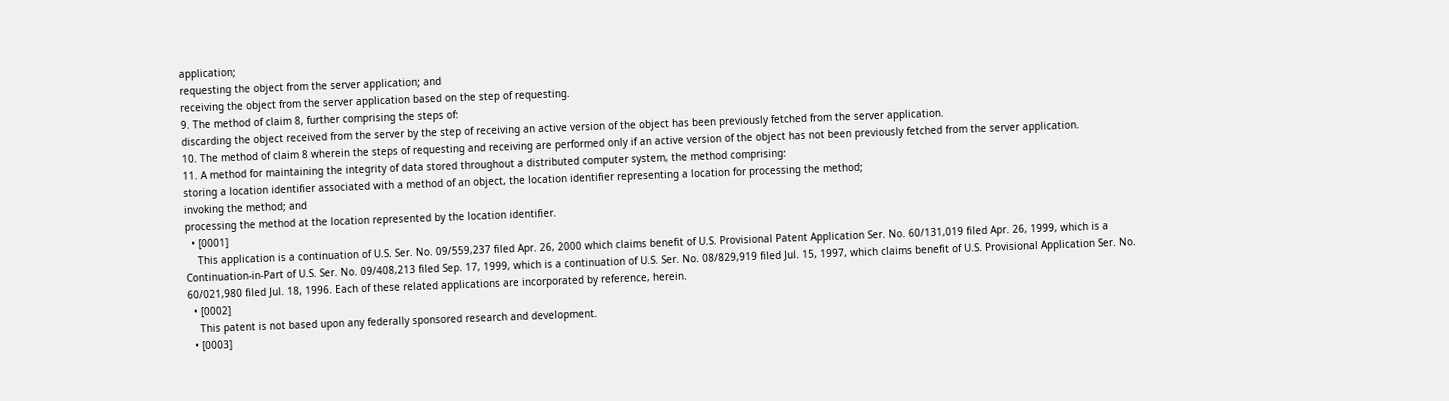application;
requesting the object from the server application; and
receiving the object from the server application based on the step of requesting.
9. The method of claim 8, further comprising the steps of:
discarding the object received from the server by the step of receiving an active version of the object has been previously fetched from the server application.
10. The method of claim 8 wherein the steps of requesting and receiving are performed only if an active version of the object has not been previously fetched from the server application.
11. A method for maintaining the integrity of data stored throughout a distributed computer system, the method comprising:
storing a location identifier associated with a method of an object, the location identifier representing a location for processing the method;
invoking the method; and
processing the method at the location represented by the location identifier.
  • [0001]
    This application is a continuation of U.S. Ser. No. 09/559,237 filed Apr. 26, 2000 which claims benefit of U.S. Provisional Patent Application Ser. No. 60/131,019 filed Apr. 26, 1999, which is a Continuation-in-Part of U.S. Ser. No. 09/408,213 filed Sep. 17, 1999, which is a continuation of U.S. Ser. No. 08/829,919 filed Jul. 15, 1997, which claims benefit of U.S. Provisional Application Ser. No. 60/021,980 filed Jul. 18, 1996. Each of these related applications are incorporated by reference, herein.
  • [0002]
    This patent is not based upon any federally sponsored research and development.
  • [0003]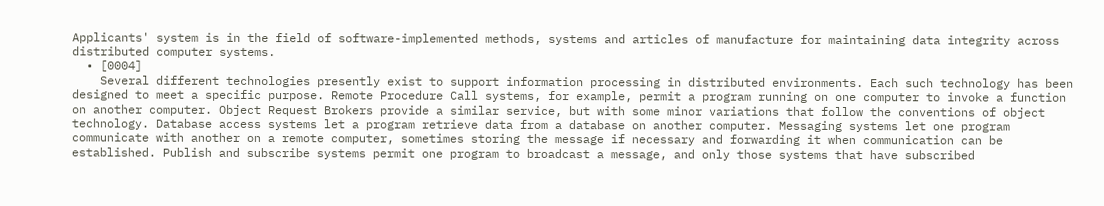Applicants' system is in the field of software-implemented methods, systems and articles of manufacture for maintaining data integrity across distributed computer systems.
  • [0004]
    Several different technologies presently exist to support information processing in distributed environments. Each such technology has been designed to meet a specific purpose. Remote Procedure Call systems, for example, permit a program running on one computer to invoke a function on another computer. Object Request Brokers provide a similar service, but with some minor variations that follow the conventions of object technology. Database access systems let a program retrieve data from a database on another computer. Messaging systems let one program communicate with another on a remote computer, sometimes storing the message if necessary and forwarding it when communication can be established. Publish and subscribe systems permit one program to broadcast a message, and only those systems that have subscribed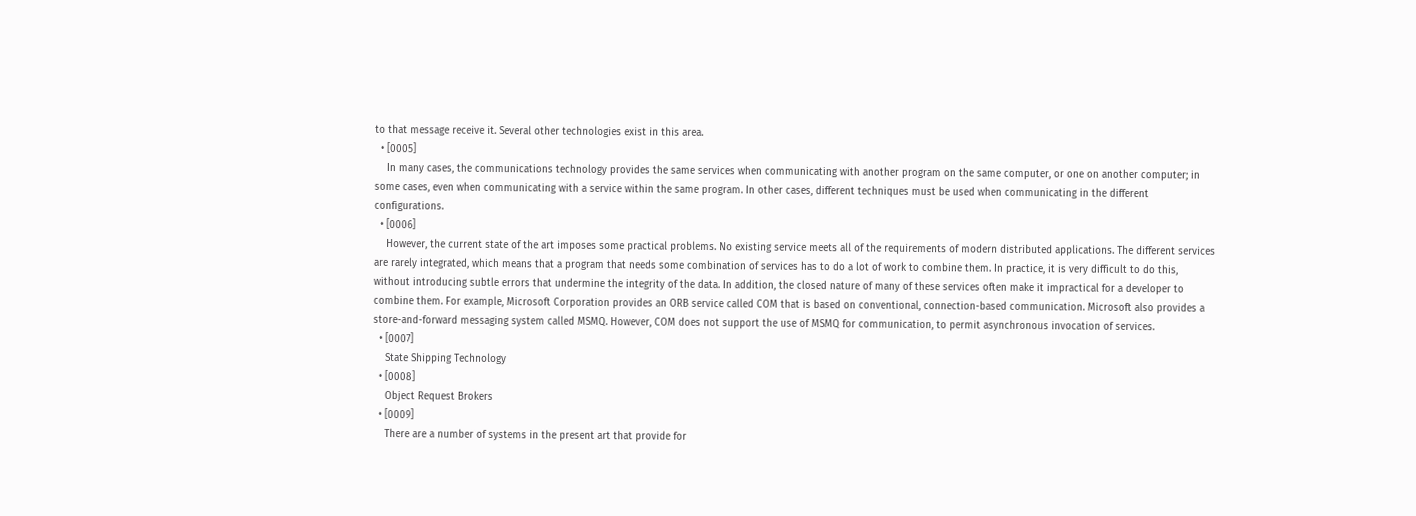to that message receive it. Several other technologies exist in this area.
  • [0005]
    In many cases, the communications technology provides the same services when communicating with another program on the same computer, or one on another computer; in some cases, even when communicating with a service within the same program. In other cases, different techniques must be used when communicating in the different configurations.
  • [0006]
    However, the current state of the art imposes some practical problems. No existing service meets all of the requirements of modern distributed applications. The different services are rarely integrated, which means that a program that needs some combination of services has to do a lot of work to combine them. In practice, it is very difficult to do this, without introducing subtle errors that undermine the integrity of the data. In addition, the closed nature of many of these services often make it impractical for a developer to combine them. For example, Microsoft Corporation provides an ORB service called COM that is based on conventional, connection-based communication. Microsoft also provides a store-and-forward messaging system called MSMQ. However, COM does not support the use of MSMQ for communication, to permit asynchronous invocation of services.
  • [0007]
    State Shipping Technology
  • [0008]
    Object Request Brokers
  • [0009]
    There are a number of systems in the present art that provide for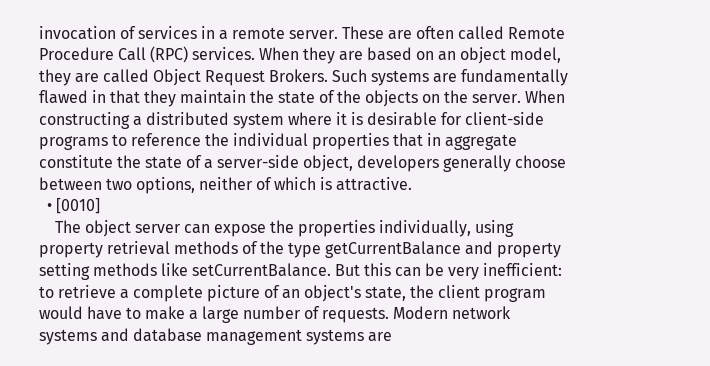invocation of services in a remote server. These are often called Remote Procedure Call (RPC) services. When they are based on an object model, they are called Object Request Brokers. Such systems are fundamentally flawed in that they maintain the state of the objects on the server. When constructing a distributed system where it is desirable for client-side programs to reference the individual properties that in aggregate constitute the state of a server-side object, developers generally choose between two options, neither of which is attractive.
  • [0010]
    The object server can expose the properties individually, using property retrieval methods of the type getCurrentBalance and property setting methods like setCurrentBalance. But this can be very inefficient: to retrieve a complete picture of an object's state, the client program would have to make a large number of requests. Modern network systems and database management systems are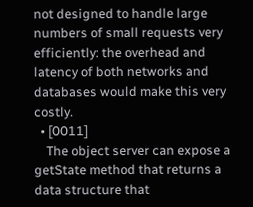not designed to handle large numbers of small requests very efficiently: the overhead and latency of both networks and databases would make this very costly.
  • [0011]
    The object server can expose a getState method that returns a data structure that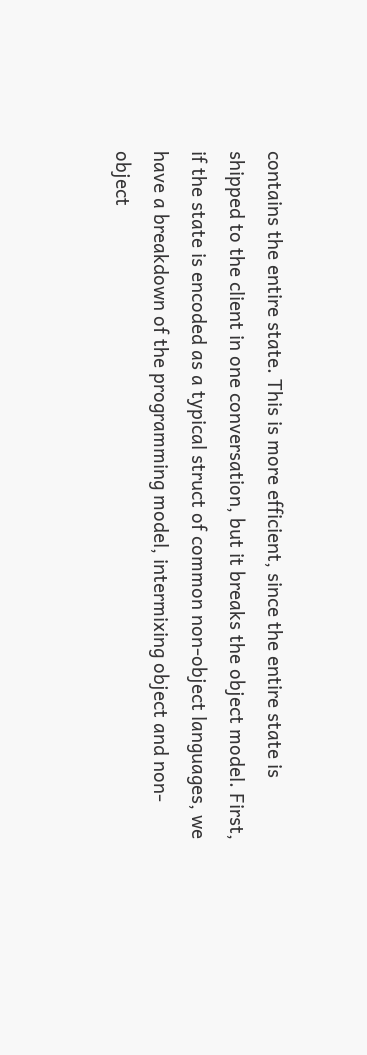contains the entire state. This is more efficient, since the entire state is shipped to the client in one conversation, but it breaks the object model. First, if the state is encoded as a typical struct of common non-object languages, we have a breakdown of the programming model, intermixing object and non-object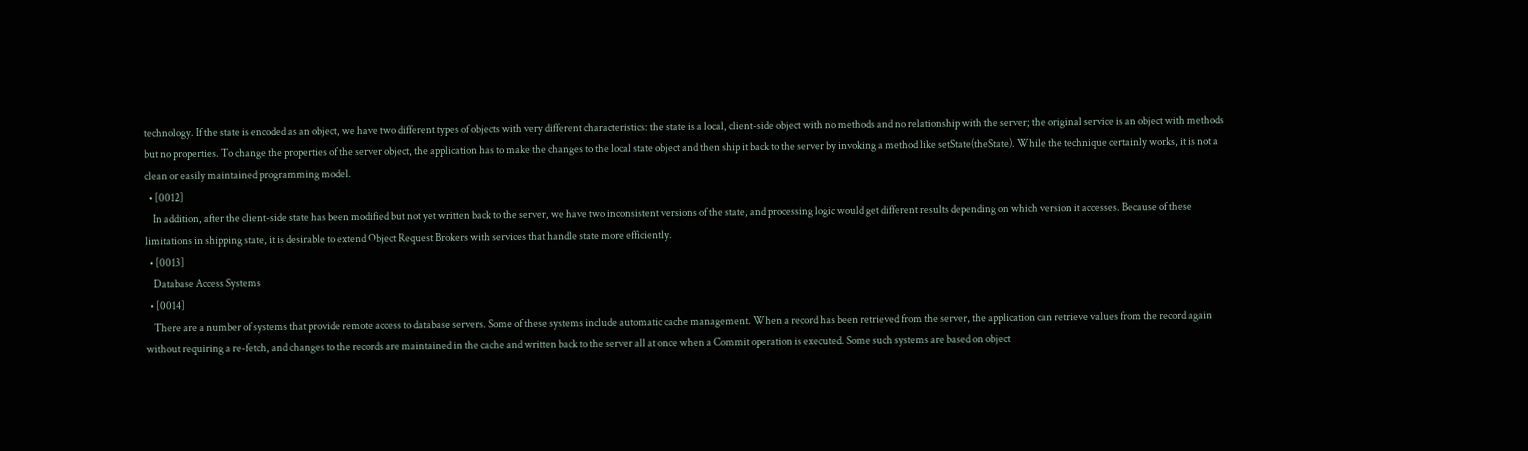technology. If the state is encoded as an object, we have two different types of objects with very different characteristics: the state is a local, client-side object with no methods and no relationship with the server; the original service is an object with methods but no properties. To change the properties of the server object, the application has to make the changes to the local state object and then ship it back to the server by invoking a method like setState(theState). While the technique certainly works, it is not a clean or easily maintained programming model.
  • [0012]
    In addition, after the client-side state has been modified but not yet written back to the server, we have two inconsistent versions of the state, and processing logic would get different results depending on which version it accesses. Because of these limitations in shipping state, it is desirable to extend Object Request Brokers with services that handle state more efficiently.
  • [0013]
    Database Access Systems
  • [0014]
    There are a number of systems that provide remote access to database servers. Some of these systems include automatic cache management. When a record has been retrieved from the server, the application can retrieve values from the record again without requiring a re-fetch, and changes to the records are maintained in the cache and written back to the server all at once when a Commit operation is executed. Some such systems are based on object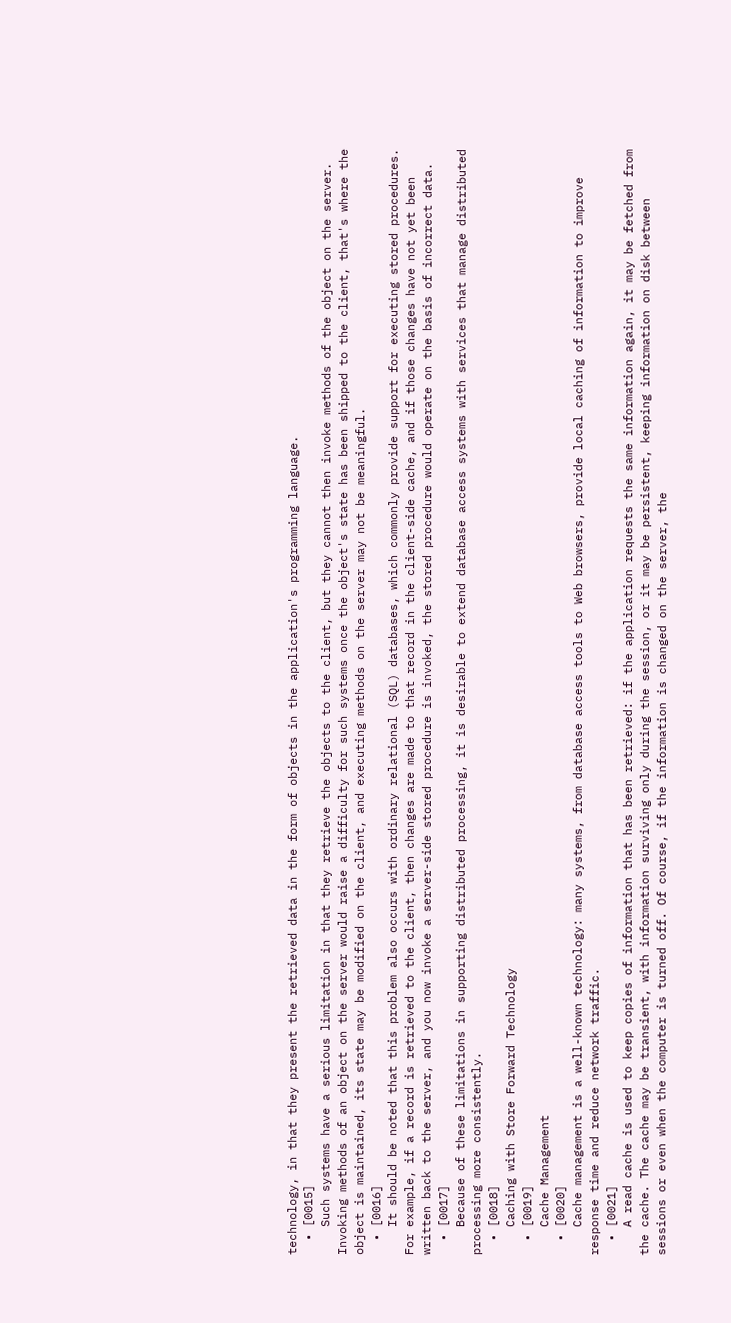technology, in that they present the retrieved data in the form of objects in the application's programming language.
  • [0015]
    Such systems have a serious limitation in that they retrieve the objects to the client, but they cannot then invoke methods of the object on the server. Invoking methods of an object on the server would raise a difficulty for such systems once the object's state has been shipped to the client, that's where the object is maintained, its state may be modified on the client, and executing methods on the server may not be meaningful.
  • [0016]
    It should be noted that this problem also occurs with ordinary relational (SQL) databases, which commonly provide support for executing stored procedures. For example, if a record is retrieved to the client, then changes are made to that record in the client-side cache, and if those changes have not yet been written back to the server, and you now invoke a server-side stored procedure is invoked, the stored procedure would operate on the basis of incorrect data.
  • [0017]
    Because of these limitations in supporting distributed processing, it is desirable to extend database access systems with services that manage distributed processing more consistently.
  • [0018]
    Caching with Store Forward Technology
  • [0019]
    Cache Management
  • [0020]
    Cache management is a well-known technology: many systems, from database access tools to Web browsers, provide local caching of information to improve response time and reduce network traffic.
  • [0021]
    A read cache is used to keep copies of information that has been retrieved: if the application requests the same information again, it may be fetched from the cache. The cache may be transient, with information surviving only during the session, or it may be persistent, keeping information on disk between sessions or even when the computer is turned off. Of course, if the information is changed on the server, the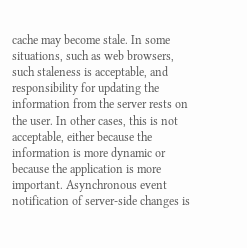cache may become stale. In some situations, such as web browsers, such staleness is acceptable, and responsibility for updating the information from the server rests on the user. In other cases, this is not acceptable, either because the information is more dynamic or because the application is more important. Asynchronous event notification of server-side changes is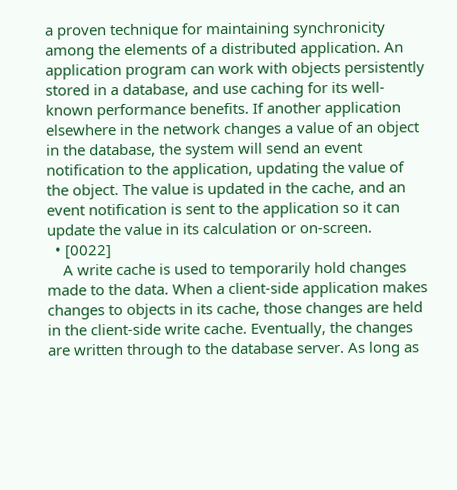a proven technique for maintaining synchronicity among the elements of a distributed application. An application program can work with objects persistently stored in a database, and use caching for its well-known performance benefits. If another application elsewhere in the network changes a value of an object in the database, the system will send an event notification to the application, updating the value of the object. The value is updated in the cache, and an event notification is sent to the application so it can update the value in its calculation or on-screen.
  • [0022]
    A write cache is used to temporarily hold changes made to the data. When a client-side application makes changes to objects in its cache, those changes are held in the client-side write cache. Eventually, the changes are written through to the database server. As long as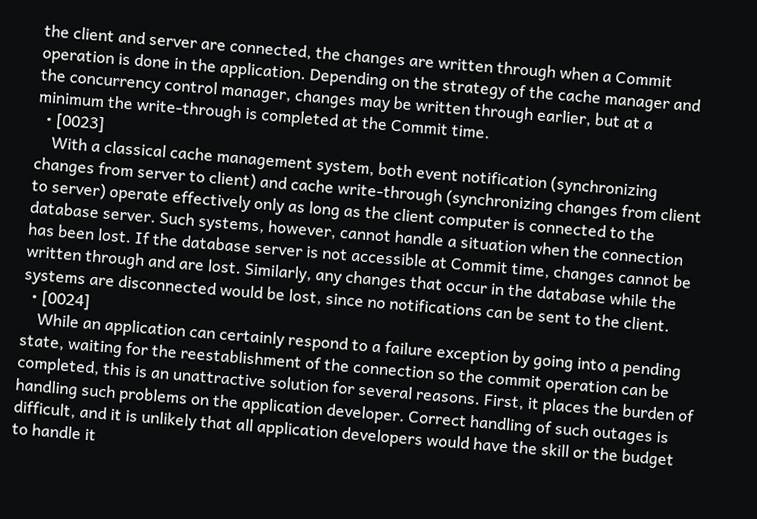the client and server are connected, the changes are written through when a Commit operation is done in the application. Depending on the strategy of the cache manager and the concurrency control manager, changes may be written through earlier, but at a minimum the write-through is completed at the Commit time.
  • [0023]
    With a classical cache management system, both event notification (synchronizing changes from server to client) and cache write-through (synchronizing changes from client to server) operate effectively only as long as the client computer is connected to the database server. Such systems, however, cannot handle a situation when the connection has been lost. If the database server is not accessible at Commit time, changes cannot be written through and are lost. Similarly, any changes that occur in the database while the systems are disconnected would be lost, since no notifications can be sent to the client.
  • [0024]
    While an application can certainly respond to a failure exception by going into a pending state, waiting for the reestablishment of the connection so the commit operation can be completed, this is an unattractive solution for several reasons. First, it places the burden of handling such problems on the application developer. Correct handling of such outages is difficult, and it is unlikely that all application developers would have the skill or the budget to handle it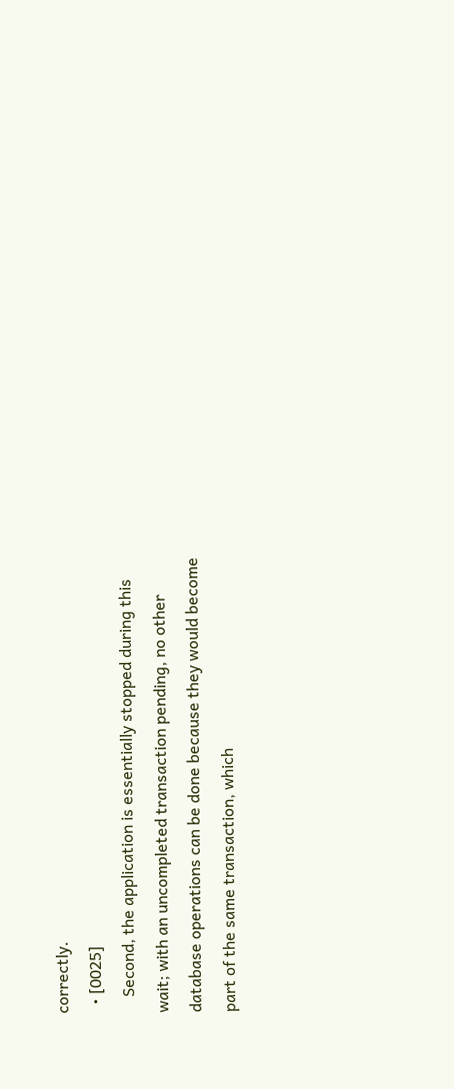correctly.
  • [0025]
    Second, the application is essentially stopped during this wait; with an uncompleted transaction pending, no other database operations can be done because they would become part of the same transaction, which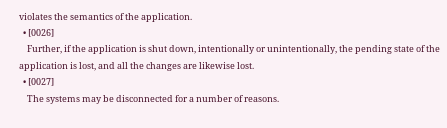violates the semantics of the application.
  • [0026]
    Further, if the application is shut down, intentionally or unintentionally, the pending state of the application is lost, and all the changes are likewise lost.
  • [0027]
    The systems may be disconnected for a number of reasons.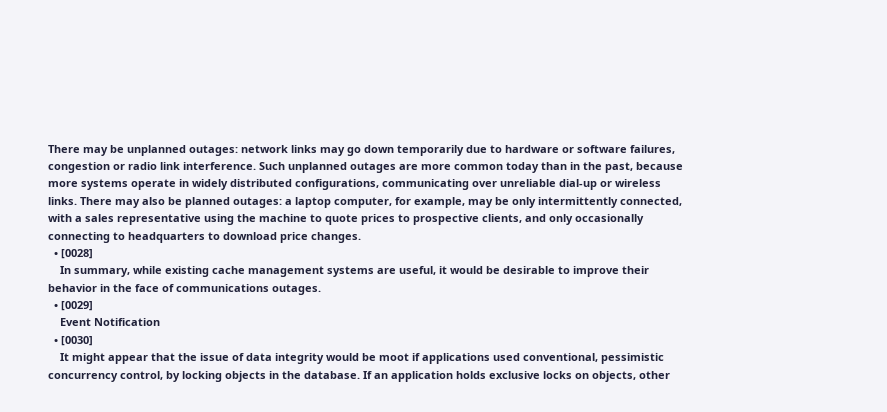There may be unplanned outages: network links may go down temporarily due to hardware or software failures, congestion or radio link interference. Such unplanned outages are more common today than in the past, because more systems operate in widely distributed configurations, communicating over unreliable dial-up or wireless links. There may also be planned outages: a laptop computer, for example, may be only intermittently connected, with a sales representative using the machine to quote prices to prospective clients, and only occasionally connecting to headquarters to download price changes.
  • [0028]
    In summary, while existing cache management systems are useful, it would be desirable to improve their behavior in the face of communications outages.
  • [0029]
    Event Notification
  • [0030]
    It might appear that the issue of data integrity would be moot if applications used conventional, pessimistic concurrency control, by locking objects in the database. If an application holds exclusive locks on objects, other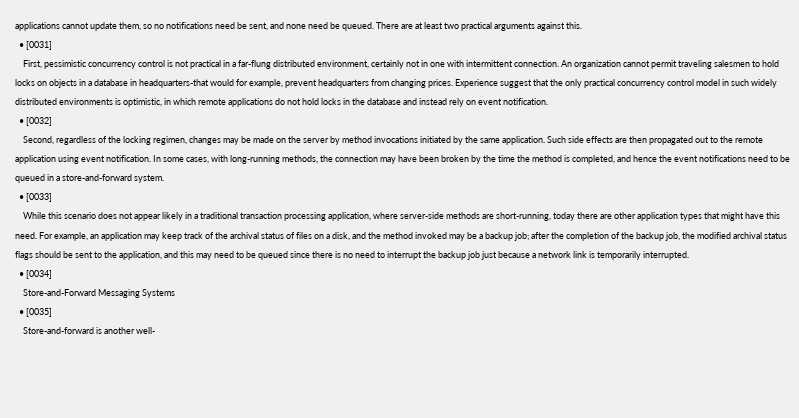applications cannot update them, so no notifications need be sent, and none need be queued. There are at least two practical arguments against this.
  • [0031]
    First, pessimistic concurrency control is not practical in a far-flung distributed environment, certainly not in one with intermittent connection. An organization cannot permit traveling salesmen to hold locks on objects in a database in headquarters-that would for example, prevent headquarters from changing prices. Experience suggest that the only practical concurrency control model in such widely distributed environments is optimistic, in which remote applications do not hold locks in the database and instead rely on event notification.
  • [0032]
    Second, regardless of the locking regimen, changes may be made on the server by method invocations initiated by the same application. Such side effects are then propagated out to the remote application using event notification. In some cases, with long-running methods, the connection may have been broken by the time the method is completed, and hence the event notifications need to be queued in a store-and-forward system.
  • [0033]
    While this scenario does not appear likely in a traditional transaction processing application, where server-side methods are short-running, today there are other application types that might have this need. For example, an application may keep track of the archival status of files on a disk, and the method invoked may be a backup job; after the completion of the backup job, the modified archival status flags should be sent to the application, and this may need to be queued since there is no need to interrupt the backup job just because a network link is temporarily interrupted.
  • [0034]
    Store-and-Forward Messaging Systems
  • [0035]
    Store-and-forward is another well-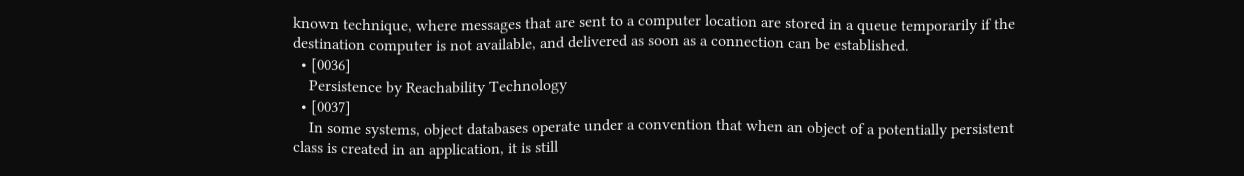known technique, where messages that are sent to a computer location are stored in a queue temporarily if the destination computer is not available, and delivered as soon as a connection can be established.
  • [0036]
    Persistence by Reachability Technology
  • [0037]
    In some systems, object databases operate under a convention that when an object of a potentially persistent class is created in an application, it is still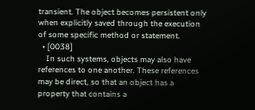transient. The object becomes persistent only when explicitly saved through the execution of some specific method or statement.
  • [0038]
    In such systems, objects may also have references to one another. These references may be direct, so that an object has a property that contains a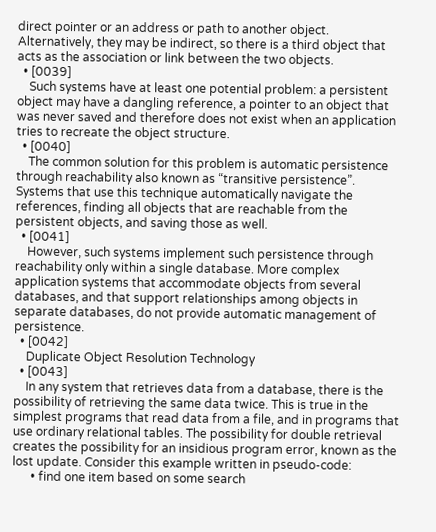direct pointer or an address or path to another object. Alternatively, they may be indirect, so there is a third object that acts as the association or link between the two objects.
  • [0039]
    Such systems have at least one potential problem: a persistent object may have a dangling reference, a pointer to an object that was never saved and therefore does not exist when an application tries to recreate the object structure.
  • [0040]
    The common solution for this problem is automatic persistence through reachability also known as “transitive persistence”. Systems that use this technique automatically navigate the references, finding all objects that are reachable from the persistent objects, and saving those as well.
  • [0041]
    However, such systems implement such persistence through reachability only within a single database. More complex application systems that accommodate objects from several databases, and that support relationships among objects in separate databases, do not provide automatic management of persistence.
  • [0042]
    Duplicate Object Resolution Technology
  • [0043]
    In any system that retrieves data from a database, there is the possibility of retrieving the same data twice. This is true in the simplest programs that read data from a file, and in programs that use ordinary relational tables. The possibility for double retrieval creates the possibility for an insidious program error, known as the lost update. Consider this example written in pseudo-code:
      • find one item based on some search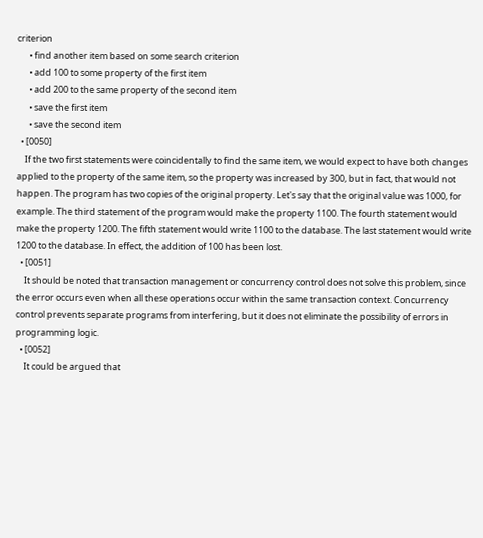criterion
      • find another item based on some search criterion
      • add 100 to some property of the first item
      • add 200 to the same property of the second item
      • save the first item
      • save the second item
  • [0050]
    If the two first statements were coincidentally to find the same item, we would expect to have both changes applied to the property of the same item, so the property was increased by 300, but in fact, that would not happen. The program has two copies of the original property. Let's say that the original value was 1000, for example. The third statement of the program would make the property 1100. The fourth statement would make the property 1200. The fifth statement would write 1100 to the database. The last statement would write 1200 to the database. In effect, the addition of 100 has been lost.
  • [0051]
    It should be noted that transaction management or concurrency control does not solve this problem, since the error occurs even when all these operations occur within the same transaction context. Concurrency control prevents separate programs from interfering, but it does not eliminate the possibility of errors in programming logic.
  • [0052]
    It could be argued that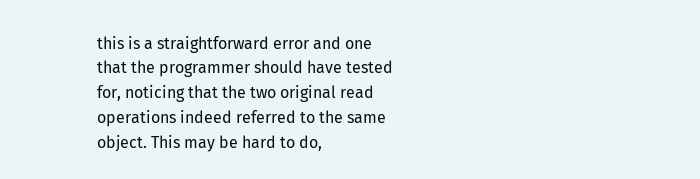this is a straightforward error and one that the programmer should have tested for, noticing that the two original read operations indeed referred to the same object. This may be hard to do,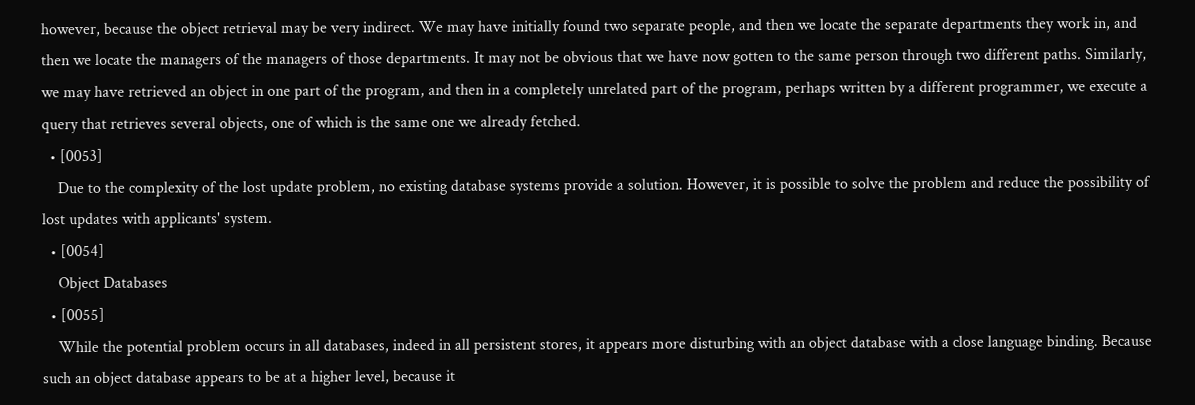however, because the object retrieval may be very indirect. We may have initially found two separate people, and then we locate the separate departments they work in, and then we locate the managers of the managers of those departments. It may not be obvious that we have now gotten to the same person through two different paths. Similarly, we may have retrieved an object in one part of the program, and then in a completely unrelated part of the program, perhaps written by a different programmer, we execute a query that retrieves several objects, one of which is the same one we already fetched.
  • [0053]
    Due to the complexity of the lost update problem, no existing database systems provide a solution. However, it is possible to solve the problem and reduce the possibility of lost updates with applicants' system.
  • [0054]
    Object Databases
  • [0055]
    While the potential problem occurs in all databases, indeed in all persistent stores, it appears more disturbing with an object database with a close language binding. Because such an object database appears to be at a higher level, because it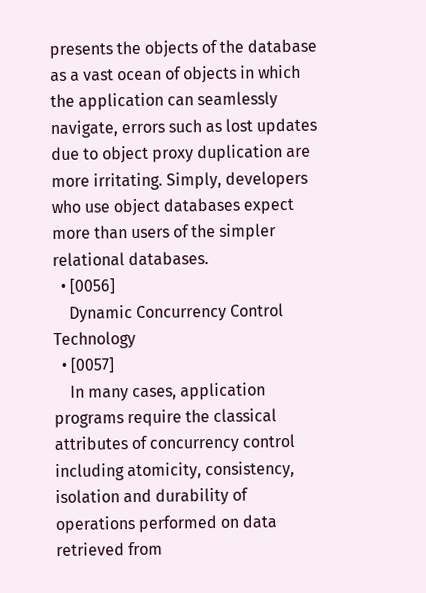presents the objects of the database as a vast ocean of objects in which the application can seamlessly navigate, errors such as lost updates due to object proxy duplication are more irritating. Simply, developers who use object databases expect more than users of the simpler relational databases.
  • [0056]
    Dynamic Concurrency Control Technology
  • [0057]
    In many cases, application programs require the classical attributes of concurrency control including atomicity, consistency, isolation and durability of operations performed on data retrieved from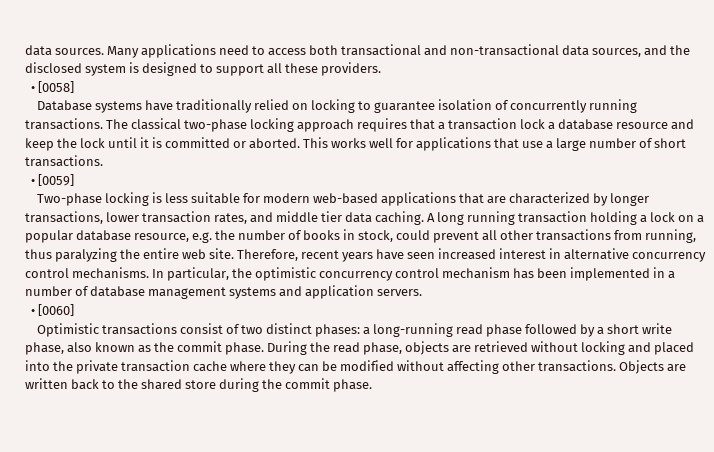data sources. Many applications need to access both transactional and non-transactional data sources, and the disclosed system is designed to support all these providers.
  • [0058]
    Database systems have traditionally relied on locking to guarantee isolation of concurrently running transactions. The classical two-phase locking approach requires that a transaction lock a database resource and keep the lock until it is committed or aborted. This works well for applications that use a large number of short transactions.
  • [0059]
    Two-phase locking is less suitable for modern web-based applications that are characterized by longer transactions, lower transaction rates, and middle tier data caching. A long running transaction holding a lock on a popular database resource, e.g. the number of books in stock, could prevent all other transactions from running, thus paralyzing the entire web site. Therefore, recent years have seen increased interest in alternative concurrency control mechanisms. In particular, the optimistic concurrency control mechanism has been implemented in a number of database management systems and application servers.
  • [0060]
    Optimistic transactions consist of two distinct phases: a long-running read phase followed by a short write phase, also known as the commit phase. During the read phase, objects are retrieved without locking and placed into the private transaction cache where they can be modified without affecting other transactions. Objects are written back to the shared store during the commit phase.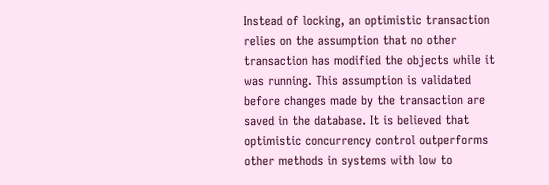Instead of locking, an optimistic transaction relies on the assumption that no other transaction has modified the objects while it was running. This assumption is validated before changes made by the transaction are saved in the database. It is believed that optimistic concurrency control outperforms other methods in systems with low to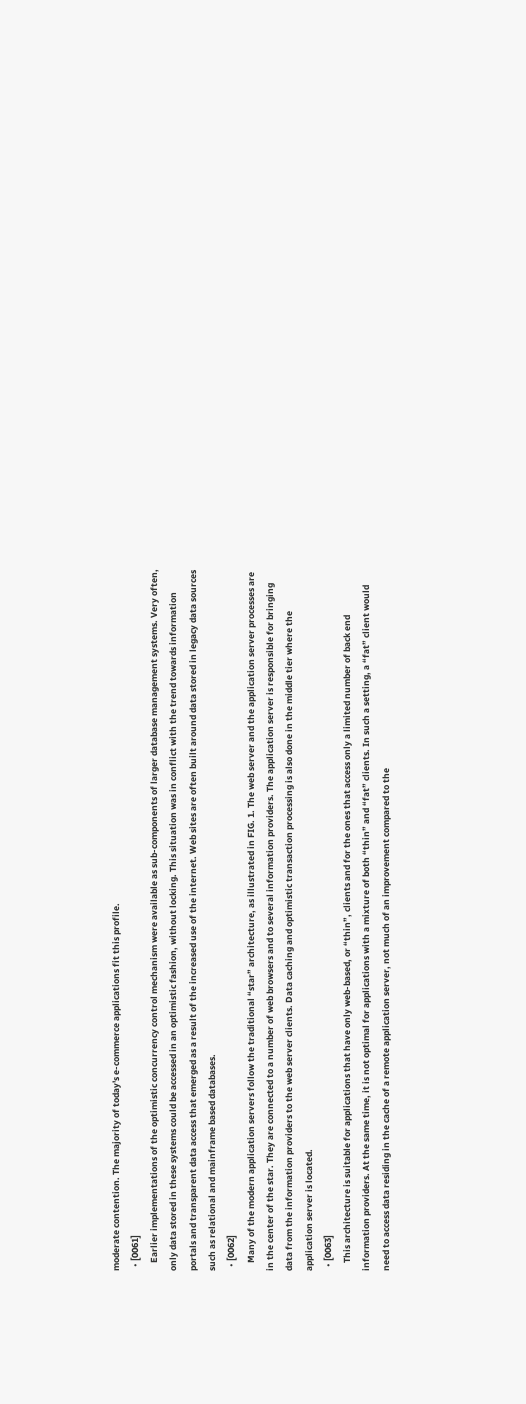moderate contention. The majority of today's e-commerce applications fit this profile.
  • [0061]
    Earlier implementations of the optimistic concurrency control mechanism were available as sub-components of larger database management systems. Very often, only data stored in these systems could be accessed in an optimistic fashion, without locking. This situation was in conflict with the trend towards information portals and transparent data access that emerged as a result of the increased use of the internet. Web sites are often built around data stored in legacy data sources such as relational and mainframe based databases.
  • [0062]
    Many of the modern application servers follow the traditional “star” architecture, as illustrated in FIG. 1. The web server and the application server processes are in the center of the star. They are connected to a number of web browsers and to several information providers. The application server is responsible for bringing data from the information providers to the web server clients. Data caching and optimistic transaction processing is also done in the middle tier where the application server is located.
  • [0063]
    This architecture is suitable for applications that have only web-based, or “thin”, clients and for the ones that access only a limited number of back end information providers. At the same time, it is not optimal for applications with a mixture of both “thin” and “fat” clients. In such a setting, a “fat” client would need to access data residing in the cache of a remote application server, not much of an improvement compared to the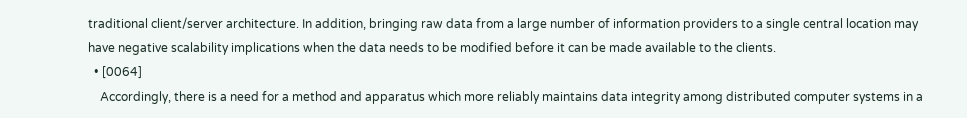traditional client/server architecture. In addition, bringing raw data from a large number of information providers to a single central location may have negative scalability implications when the data needs to be modified before it can be made available to the clients.
  • [0064]
    Accordingly, there is a need for a method and apparatus which more reliably maintains data integrity among distributed computer systems in a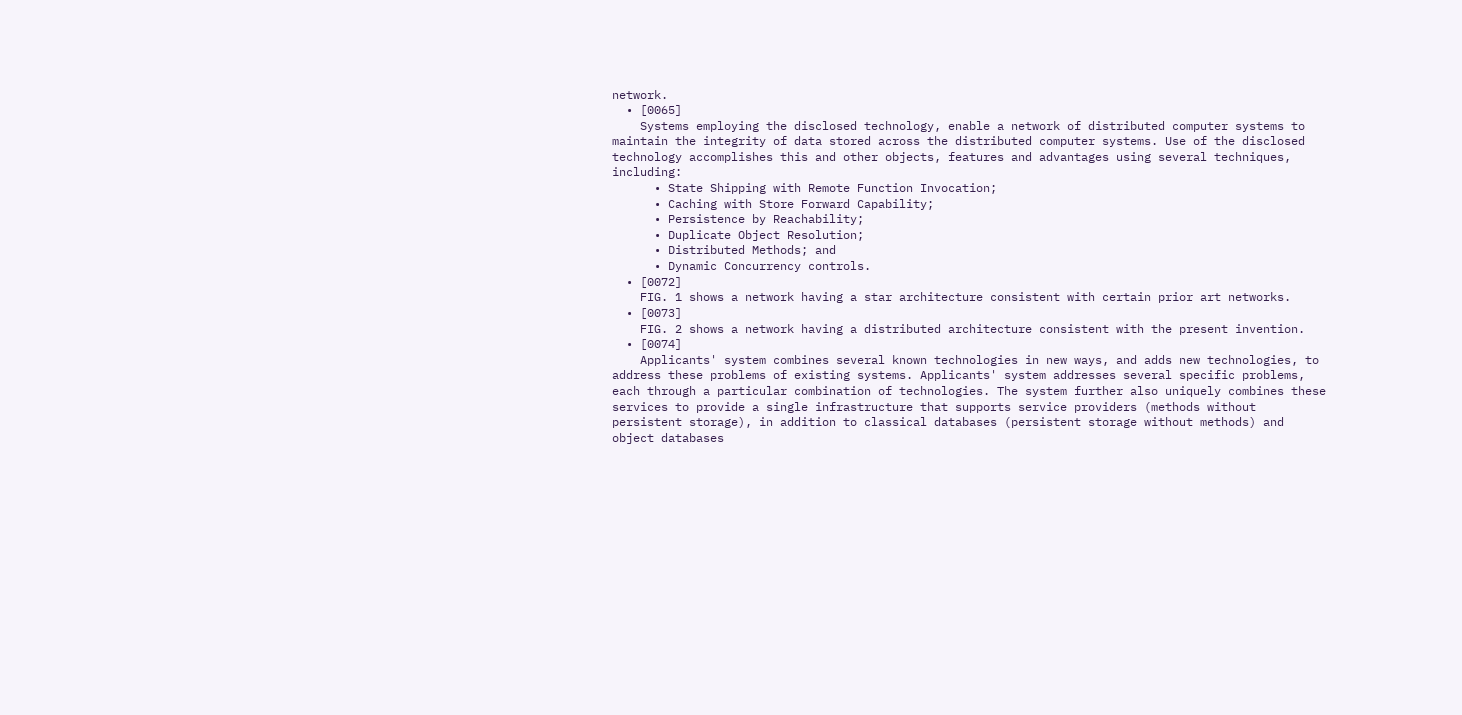network.
  • [0065]
    Systems employing the disclosed technology, enable a network of distributed computer systems to maintain the integrity of data stored across the distributed computer systems. Use of the disclosed technology accomplishes this and other objects, features and advantages using several techniques, including:
      • State Shipping with Remote Function Invocation;
      • Caching with Store Forward Capability;
      • Persistence by Reachability;
      • Duplicate Object Resolution;
      • Distributed Methods; and
      • Dynamic Concurrency controls.
  • [0072]
    FIG. 1 shows a network having a star architecture consistent with certain prior art networks.
  • [0073]
    FIG. 2 shows a network having a distributed architecture consistent with the present invention.
  • [0074]
    Applicants' system combines several known technologies in new ways, and adds new technologies, to address these problems of existing systems. Applicants' system addresses several specific problems, each through a particular combination of technologies. The system further also uniquely combines these services to provide a single infrastructure that supports service providers (methods without persistent storage), in addition to classical databases (persistent storage without methods) and object databases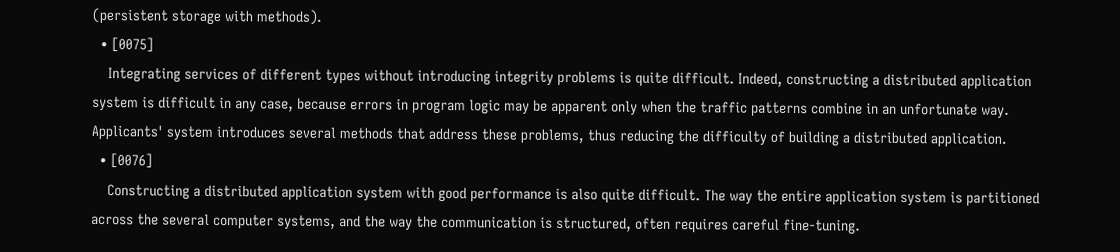(persistent storage with methods).
  • [0075]
    Integrating services of different types without introducing integrity problems is quite difficult. Indeed, constructing a distributed application system is difficult in any case, because errors in program logic may be apparent only when the traffic patterns combine in an unfortunate way. Applicants' system introduces several methods that address these problems, thus reducing the difficulty of building a distributed application.
  • [0076]
    Constructing a distributed application system with good performance is also quite difficult. The way the entire application system is partitioned across the several computer systems, and the way the communication is structured, often requires careful fine-tuning.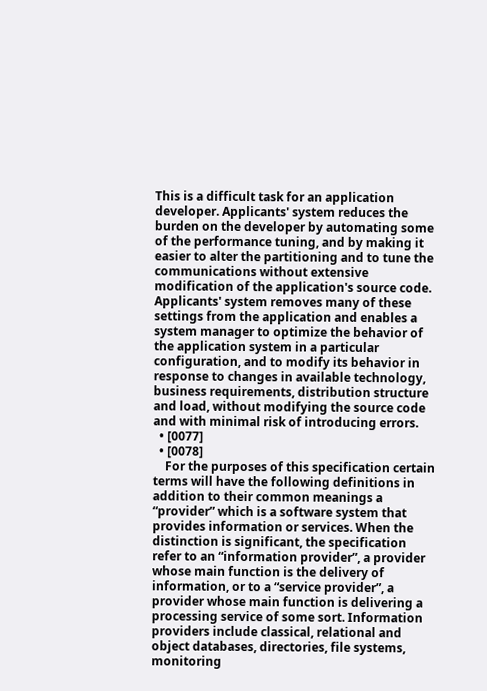This is a difficult task for an application developer. Applicants' system reduces the burden on the developer by automating some of the performance tuning, and by making it easier to alter the partitioning and to tune the communications without extensive modification of the application's source code. Applicants' system removes many of these settings from the application and enables a system manager to optimize the behavior of the application system in a particular configuration, and to modify its behavior in response to changes in available technology, business requirements, distribution structure and load, without modifying the source code and with minimal risk of introducing errors.
  • [0077]
  • [0078]
    For the purposes of this specification certain terms will have the following definitions in addition to their common meanings a “provider” which is a software system that provides information or services. When the distinction is significant, the specification refer to an “information provider”, a provider whose main function is the delivery of information, or to a “service provider”, a provider whose main function is delivering a processing service of some sort. Information providers include classical, relational and object databases, directories, file systems, monitoring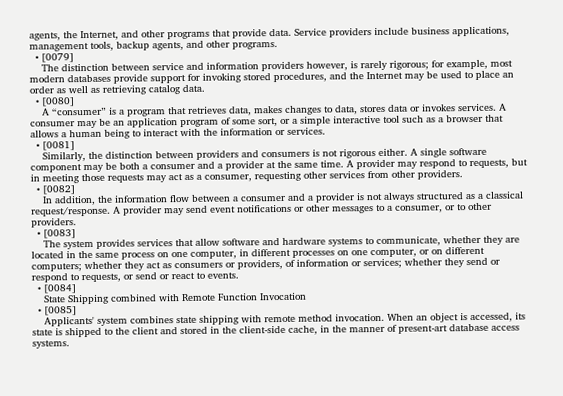agents, the Internet, and other programs that provide data. Service providers include business applications, management tools, backup agents, and other programs.
  • [0079]
    The distinction between service and information providers however, is rarely rigorous; for example, most modern databases provide support for invoking stored procedures, and the Internet may be used to place an order as well as retrieving catalog data.
  • [0080]
    A “consumer” is a program that retrieves data, makes changes to data, stores data or invokes services. A consumer may be an application program of some sort, or a simple interactive tool such as a browser that allows a human being to interact with the information or services.
  • [0081]
    Similarly, the distinction between providers and consumers is not rigorous either. A single software component may be both a consumer and a provider at the same time. A provider may respond to requests, but in meeting those requests may act as a consumer, requesting other services from other providers.
  • [0082]
    In addition, the information flow between a consumer and a provider is not always structured as a classical request/response. A provider may send event notifications or other messages to a consumer, or to other providers.
  • [0083]
    The system provides services that allow software and hardware systems to communicate, whether they are located in the same process on one computer, in different processes on one computer, or on different computers; whether they act as consumers or providers, of information or services; whether they send or respond to requests, or send or react to events.
  • [0084]
    State Shipping combined with Remote Function Invocation
  • [0085]
    Applicants' system combines state shipping with remote method invocation. When an object is accessed, its state is shipped to the client and stored in the client-side cache, in the manner of present-art database access systems.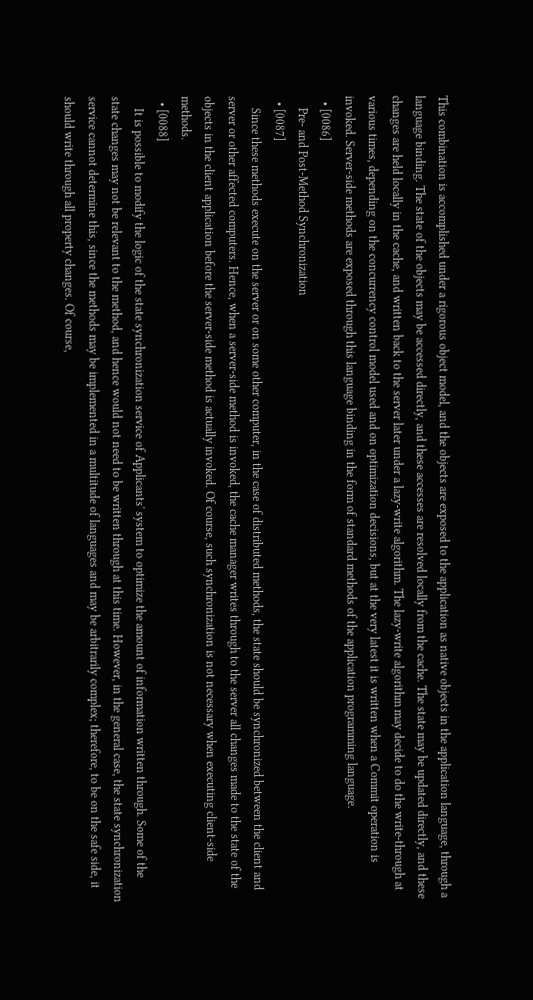This combination is accomplished under a rigorous object model, and the objects are exposed to the application as native objects in the application language, through a language binding. The state of the objects may be accessed directly, and these accesses are resolved locally from the cache. The state may be updated directly, and these changes are held locally in the cache, and written back to the server later under a lazy-write algorithm. The lazy-write algorithm may decide to do the write-through at various times, depending on the concurrency control model used and on optimization decisions, but at the very latest it is written when a Commit operation is invoked. Server-side methods are exposed through this language binding in the form of standard methods of the application programming language.
  • [0086]
    Pre- and Post-Method Synchronization
  • [0087]
    Since these methods execute on the server or on some other computer, in the case of distributed methods, the state should be synchronized between the client and server or other affected computers. Hence, when a server-side method is invoked, the cache manager writes through to the server all changes made to the state of the objects in the client application before the server-side method is actually invoked. Of course, such synchronization is not necessary when executing client-side methods.
  • [0088]
    It is possible to modify the logic of the state synchronization service of Applicants' system to optimize the amount of information written through. Some of the state changes may not be relevant to the method, and hence would not need to be written through at this time. However, in the general case, the state synchronization service cannot determine this, since the methods may be implemented in a multitude of languages and may be arbitrarily complex; therefore, to be on the safe side, it should write through all property changes. Of course,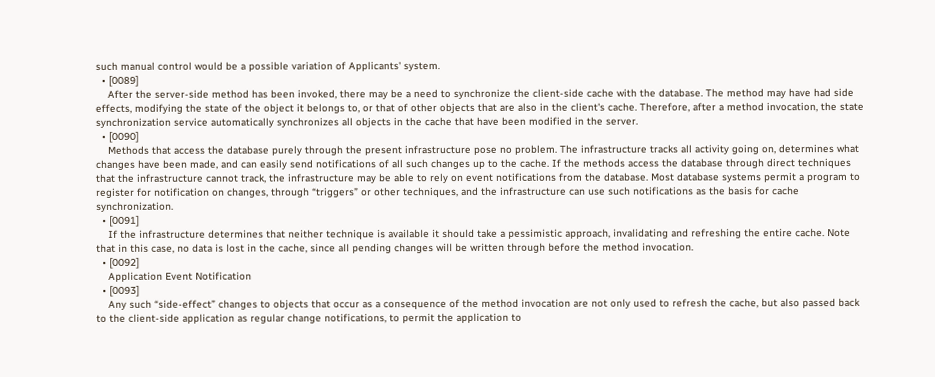such manual control would be a possible variation of Applicants' system.
  • [0089]
    After the server-side method has been invoked, there may be a need to synchronize the client-side cache with the database. The method may have had side effects, modifying the state of the object it belongs to, or that of other objects that are also in the client's cache. Therefore, after a method invocation, the state synchronization service automatically synchronizes all objects in the cache that have been modified in the server.
  • [0090]
    Methods that access the database purely through the present infrastructure pose no problem. The infrastructure tracks all activity going on, determines what changes have been made, and can easily send notifications of all such changes up to the cache. If the methods access the database through direct techniques that the infrastructure cannot track, the infrastructure may be able to rely on event notifications from the database. Most database systems permit a program to register for notification on changes, through “triggers” or other techniques, and the infrastructure can use such notifications as the basis for cache synchronization.
  • [0091]
    If the infrastructure determines that neither technique is available it should take a pessimistic approach, invalidating and refreshing the entire cache. Note that in this case, no data is lost in the cache, since all pending changes will be written through before the method invocation.
  • [0092]
    Application Event Notification
  • [0093]
    Any such “side-effect” changes to objects that occur as a consequence of the method invocation are not only used to refresh the cache, but also passed back to the client-side application as regular change notifications, to permit the application to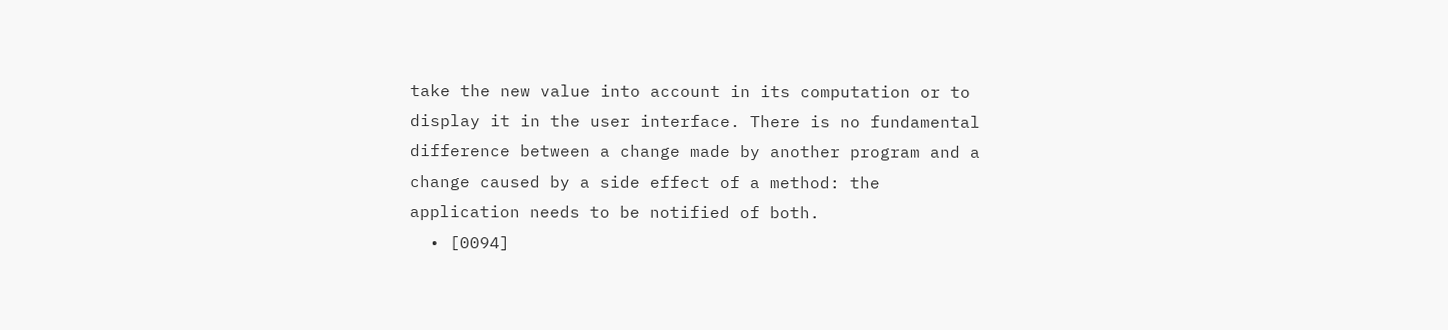take the new value into account in its computation or to display it in the user interface. There is no fundamental difference between a change made by another program and a change caused by a side effect of a method: the application needs to be notified of both.
  • [0094]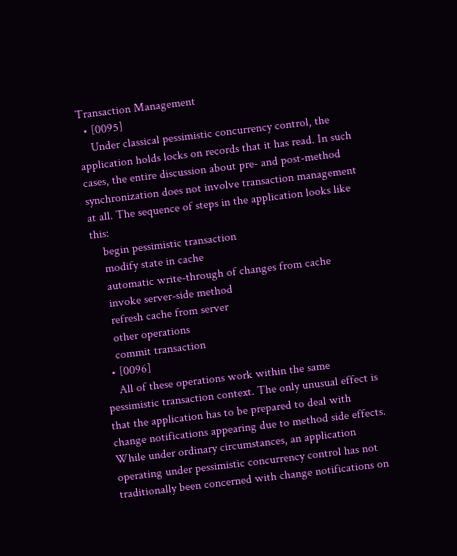Transaction Management
  • [0095]
    Under classical pessimistic concurrency control, the application holds locks on records that it has read. In such cases, the entire discussion about pre- and post-method synchronization does not involve transaction management at all. The sequence of steps in the application looks like this:
    begin pessimistic transaction
    modify state in cache
    automatic write-through of changes from cache
    invoke server-side method
    refresh cache from server
    other operations
    commit transaction
  • [0096]
    All of these operations work within the same pessimistic transaction context. The only unusual effect is that the application has to be prepared to deal with change notifications appearing due to method side effects. While under ordinary circumstances, an application operating under pessimistic concurrency control has not traditionally been concerned with change notifications on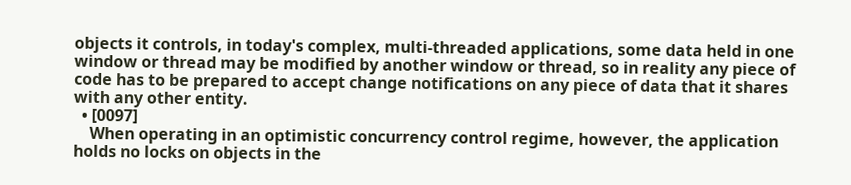objects it controls, in today's complex, multi-threaded applications, some data held in one window or thread may be modified by another window or thread, so in reality any piece of code has to be prepared to accept change notifications on any piece of data that it shares with any other entity.
  • [0097]
    When operating in an optimistic concurrency control regime, however, the application holds no locks on objects in the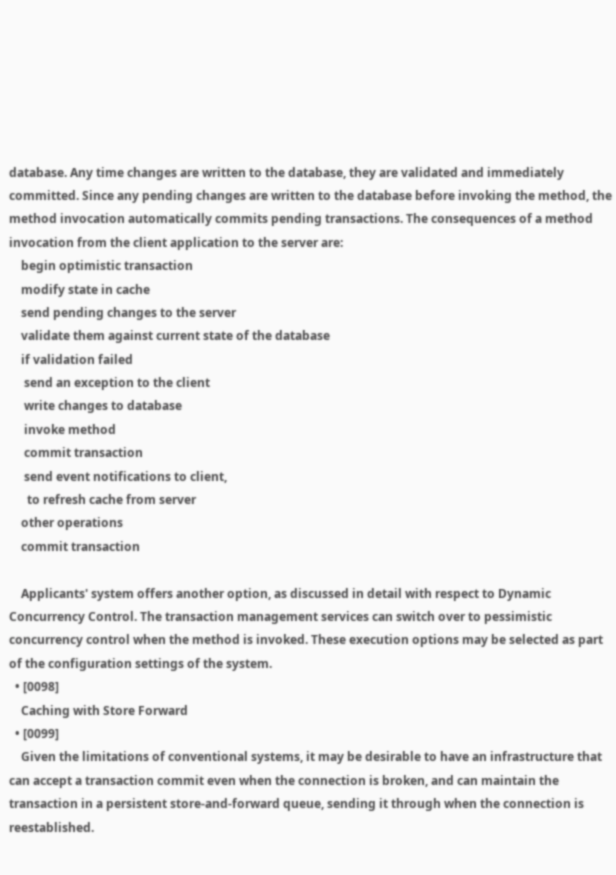database. Any time changes are written to the database, they are validated and immediately committed. Since any pending changes are written to the database before invoking the method, the method invocation automatically commits pending transactions. The consequences of a method invocation from the client application to the server are:
    begin optimistic transaction
    modify state in cache
    send pending changes to the server
    validate them against current state of the database
    if validation failed
     send an exception to the client
     write changes to database
     invoke method
     commit transaction
     send event notifications to client,
      to refresh cache from server
    other operations
    commit transaction

    Applicants' system offers another option, as discussed in detail with respect to Dynamic Concurrency Control. The transaction management services can switch over to pessimistic concurrency control when the method is invoked. These execution options may be selected as part of the configuration settings of the system.
  • [0098]
    Caching with Store Forward
  • [0099]
    Given the limitations of conventional systems, it may be desirable to have an infrastructure that can accept a transaction commit even when the connection is broken, and can maintain the transaction in a persistent store-and-forward queue, sending it through when the connection is reestablished.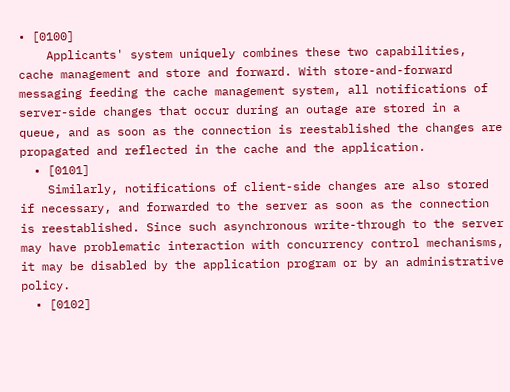• [0100]
    Applicants' system uniquely combines these two capabilities, cache management and store and forward. With store-and-forward messaging feeding the cache management system, all notifications of server-side changes that occur during an outage are stored in a queue, and as soon as the connection is reestablished the changes are propagated and reflected in the cache and the application.
  • [0101]
    Similarly, notifications of client-side changes are also stored if necessary, and forwarded to the server as soon as the connection is reestablished. Since such asynchronous write-through to the server may have problematic interaction with concurrency control mechanisms, it may be disabled by the application program or by an administrative policy.
  • [0102]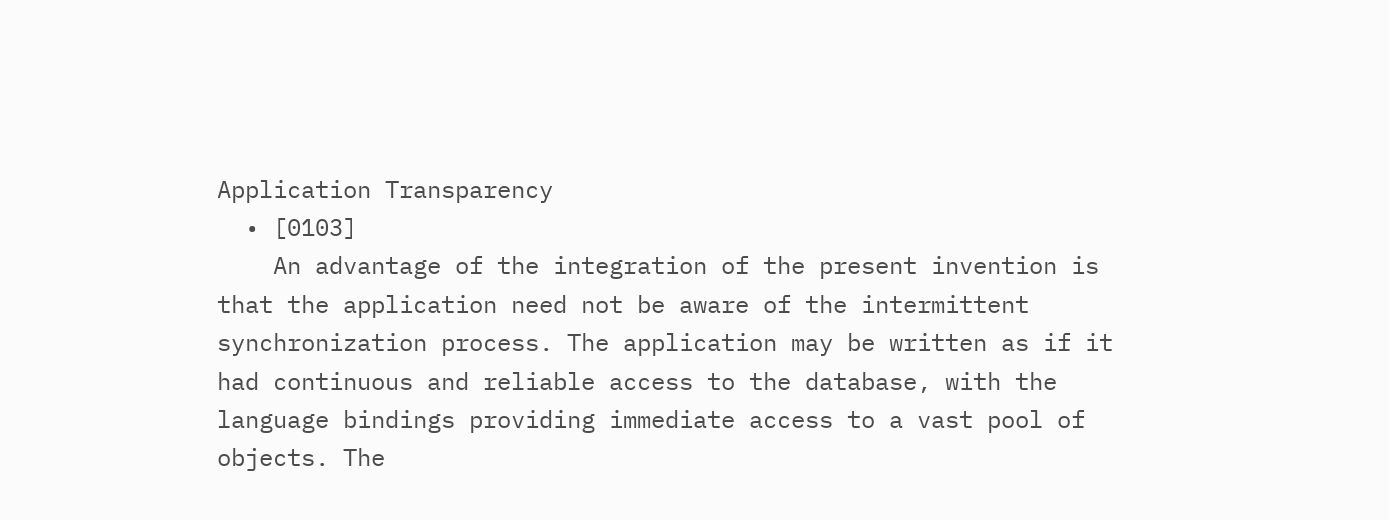Application Transparency
  • [0103]
    An advantage of the integration of the present invention is that the application need not be aware of the intermittent synchronization process. The application may be written as if it had continuous and reliable access to the database, with the language bindings providing immediate access to a vast pool of objects. The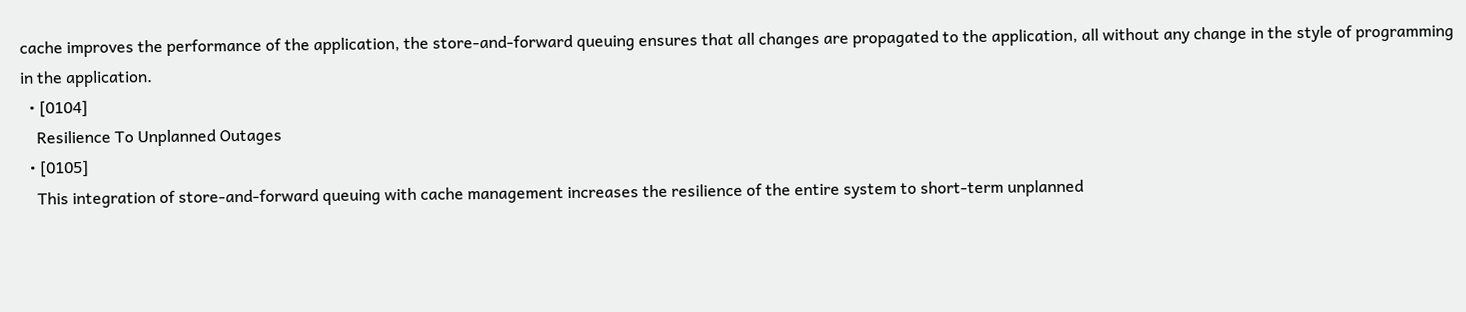cache improves the performance of the application, the store-and-forward queuing ensures that all changes are propagated to the application, all without any change in the style of programming in the application.
  • [0104]
    Resilience To Unplanned Outages
  • [0105]
    This integration of store-and-forward queuing with cache management increases the resilience of the entire system to short-term unplanned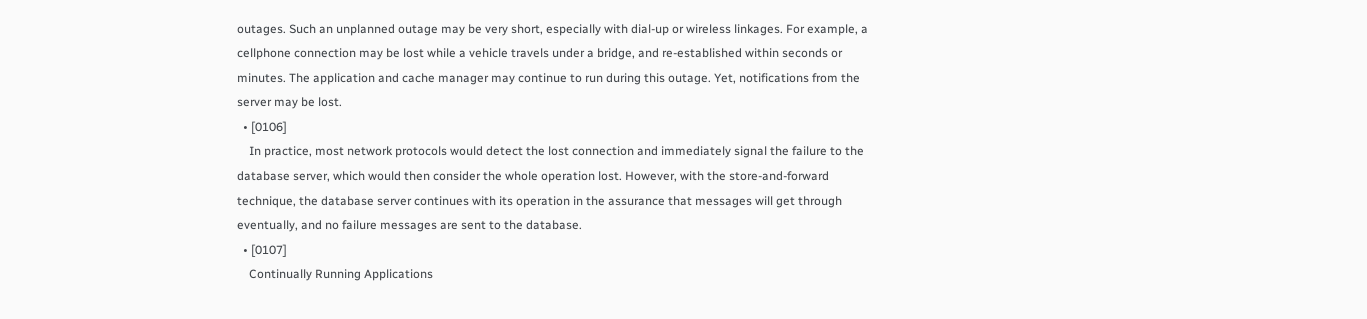outages. Such an unplanned outage may be very short, especially with dial-up or wireless linkages. For example, a cellphone connection may be lost while a vehicle travels under a bridge, and re-established within seconds or minutes. The application and cache manager may continue to run during this outage. Yet, notifications from the server may be lost.
  • [0106]
    In practice, most network protocols would detect the lost connection and immediately signal the failure to the database server, which would then consider the whole operation lost. However, with the store-and-forward technique, the database server continues with its operation in the assurance that messages will get through eventually, and no failure messages are sent to the database.
  • [0107]
    Continually Running Applications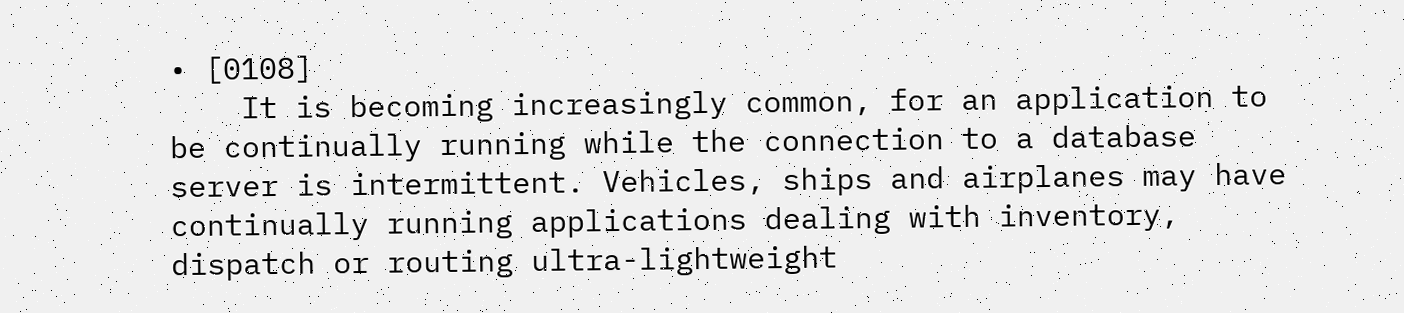• [0108]
    It is becoming increasingly common, for an application to be continually running while the connection to a database server is intermittent. Vehicles, ships and airplanes may have continually running applications dealing with inventory, dispatch or routing ultra-lightweight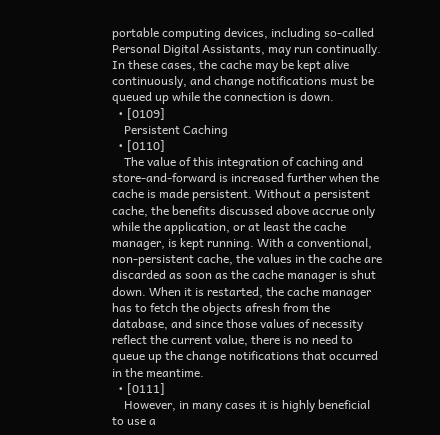portable computing devices, including so-called Personal Digital Assistants, may run continually. In these cases, the cache may be kept alive continuously, and change notifications must be queued up while the connection is down.
  • [0109]
    Persistent Caching
  • [0110]
    The value of this integration of caching and store-and-forward is increased further when the cache is made persistent. Without a persistent cache, the benefits discussed above accrue only while the application, or at least the cache manager, is kept running. With a conventional, non-persistent cache, the values in the cache are discarded as soon as the cache manager is shut down. When it is restarted, the cache manager has to fetch the objects afresh from the database, and since those values of necessity reflect the current value, there is no need to queue up the change notifications that occurred in the meantime.
  • [0111]
    However, in many cases it is highly beneficial to use a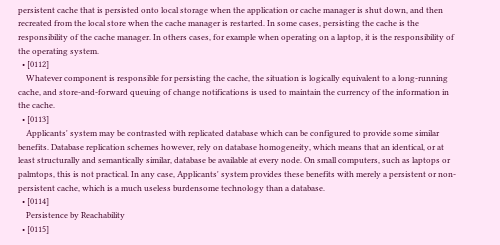persistent cache that is persisted onto local storage when the application or cache manager is shut down, and then recreated from the local store when the cache manager is restarted. In some cases, persisting the cache is the responsibility of the cache manager. In others cases, for example when operating on a laptop, it is the responsibility of the operating system.
  • [0112]
    Whatever component is responsible for persisting the cache, the situation is logically equivalent to a long-running cache, and store-and-forward queuing of change notifications is used to maintain the currency of the information in the cache.
  • [0113]
    Applicants' system may be contrasted with replicated database which can be configured to provide some similar benefits. Database replication schemes however, rely on database homogeneity, which means that an identical, or at least structurally and semantically similar, database be available at every node. On small computers, such as laptops or palmtops, this is not practical. In any case, Applicants' system provides these benefits with merely a persistent or non-persistent cache, which is a much useless burdensome technology than a database.
  • [0114]
    Persistence by Reachability
  • [0115]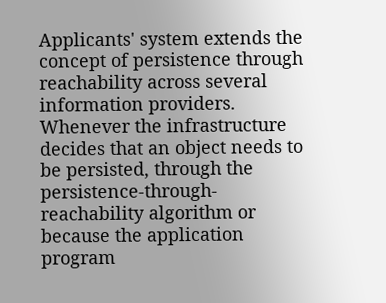Applicants' system extends the concept of persistence through reachability across several information providers. Whenever the infrastructure decides that an object needs to be persisted, through the persistence-through-reachability algorithm or because the application program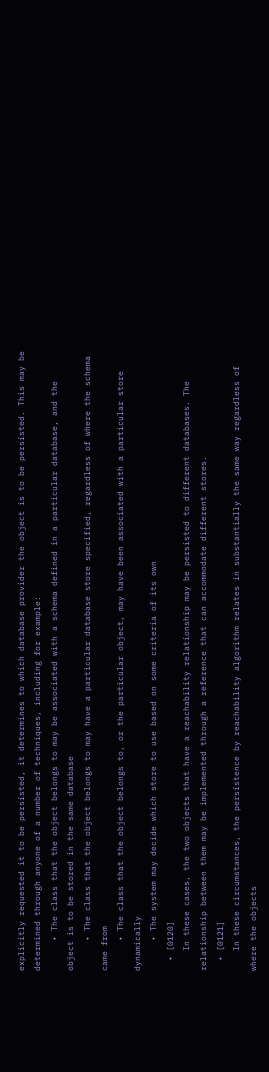explicitly requested it to be persisted, it determines to which database provider the object is to be persisted. This may be determined through anyone of a number of techniques, including for example:
      • The class that the object belongs to may be associated with a schema defined in a particular database, and the object is to be stored in the same database
      • The class that the object belongs to may have a particular database store specified, regardless of where the schema came from
      • The class that the object belongs to, or the particular object, may have been associated with a particular store dynamically
      • The system may decide which store to use based on some criteria of its own
  • [0120]
    In these cases, the two objects that have a reachability relationship may be persisted to different databases. The relationship between them may be implemented through a reference that can accommodate different stores.
  • [0121]
    In these circumstances, the persistence by reachability algorithm relates in substantially the same way regardless of where the objects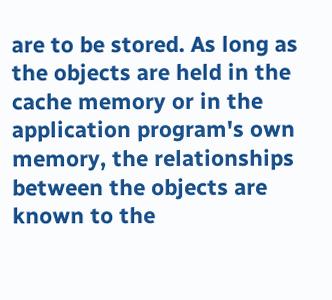are to be stored. As long as the objects are held in the cache memory or in the application program's own memory, the relationships between the objects are known to the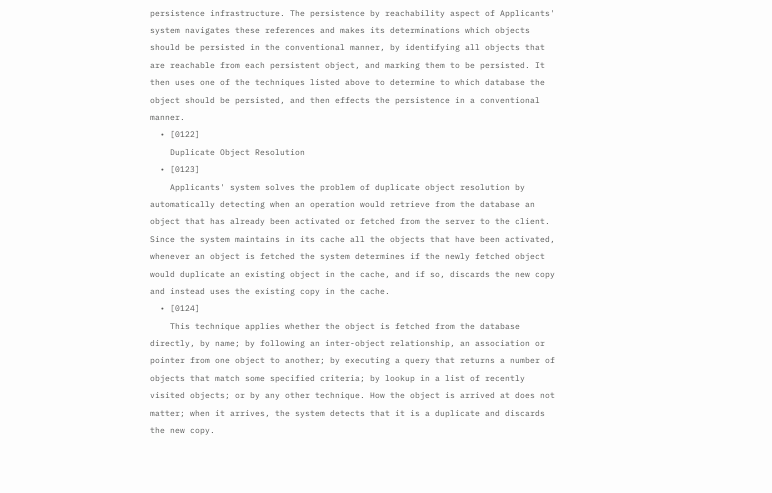persistence infrastructure. The persistence by reachability aspect of Applicants' system navigates these references and makes its determinations which objects should be persisted in the conventional manner, by identifying all objects that are reachable from each persistent object, and marking them to be persisted. It then uses one of the techniques listed above to determine to which database the object should be persisted, and then effects the persistence in a conventional manner.
  • [0122]
    Duplicate Object Resolution
  • [0123]
    Applicants' system solves the problem of duplicate object resolution by automatically detecting when an operation would retrieve from the database an object that has already been activated or fetched from the server to the client. Since the system maintains in its cache all the objects that have been activated, whenever an object is fetched the system determines if the newly fetched object would duplicate an existing object in the cache, and if so, discards the new copy and instead uses the existing copy in the cache.
  • [0124]
    This technique applies whether the object is fetched from the database directly, by name; by following an inter-object relationship, an association or pointer from one object to another; by executing a query that returns a number of objects that match some specified criteria; by lookup in a list of recently visited objects; or by any other technique. How the object is arrived at does not matter; when it arrives, the system detects that it is a duplicate and discards the new copy.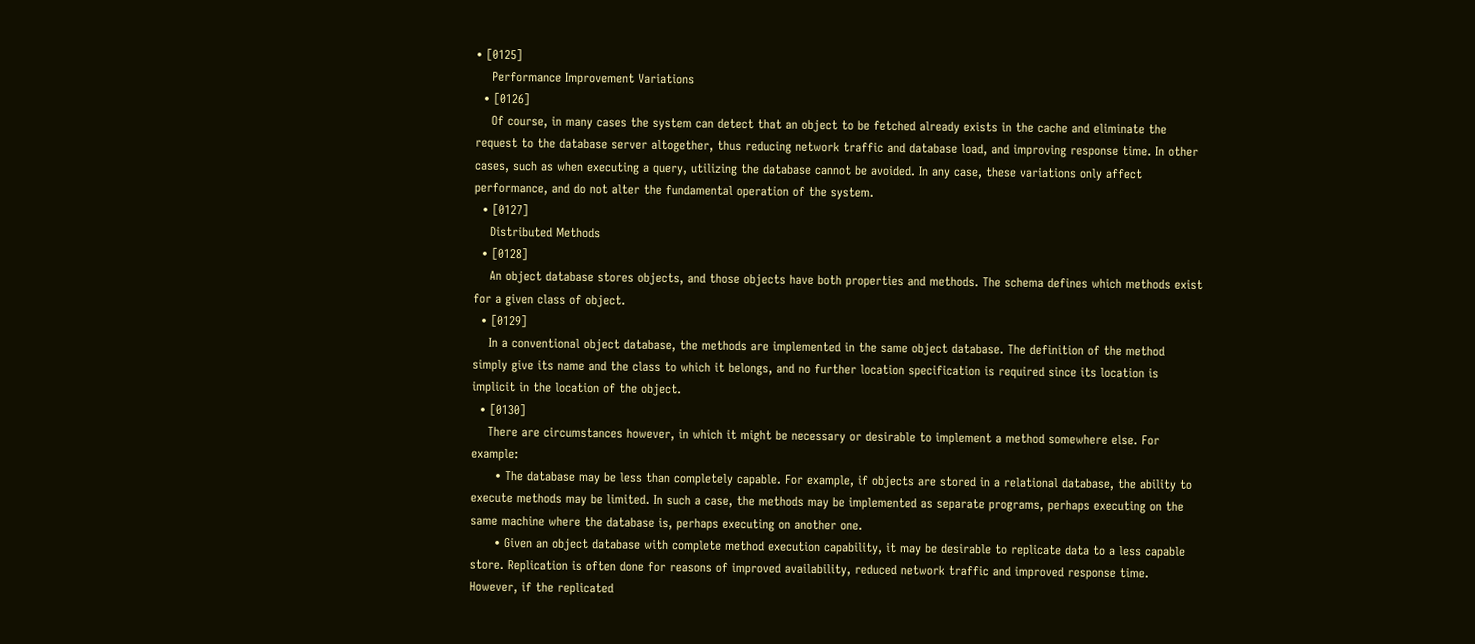• [0125]
    Performance Improvement Variations
  • [0126]
    Of course, in many cases the system can detect that an object to be fetched already exists in the cache and eliminate the request to the database server altogether, thus reducing network traffic and database load, and improving response time. In other cases, such as when executing a query, utilizing the database cannot be avoided. In any case, these variations only affect performance, and do not alter the fundamental operation of the system.
  • [0127]
    Distributed Methods
  • [0128]
    An object database stores objects, and those objects have both properties and methods. The schema defines which methods exist for a given class of object.
  • [0129]
    In a conventional object database, the methods are implemented in the same object database. The definition of the method simply give its name and the class to which it belongs, and no further location specification is required since its location is implicit in the location of the object.
  • [0130]
    There are circumstances however, in which it might be necessary or desirable to implement a method somewhere else. For example:
      • The database may be less than completely capable. For example, if objects are stored in a relational database, the ability to execute methods may be limited. In such a case, the methods may be implemented as separate programs, perhaps executing on the same machine where the database is, perhaps executing on another one.
      • Given an object database with complete method execution capability, it may be desirable to replicate data to a less capable store. Replication is often done for reasons of improved availability, reduced network traffic and improved response time. However, if the replicated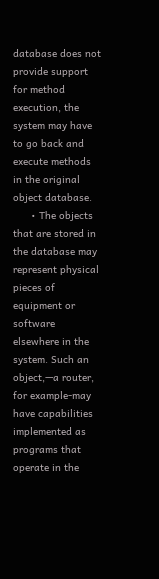database does not provide support for method execution, the system may have to go back and execute methods in the original object database.
      • The objects that are stored in the database may represent physical pieces of equipment or software elsewhere in the system. Such an object,—a router, for example-may have capabilities implemented as programs that operate in the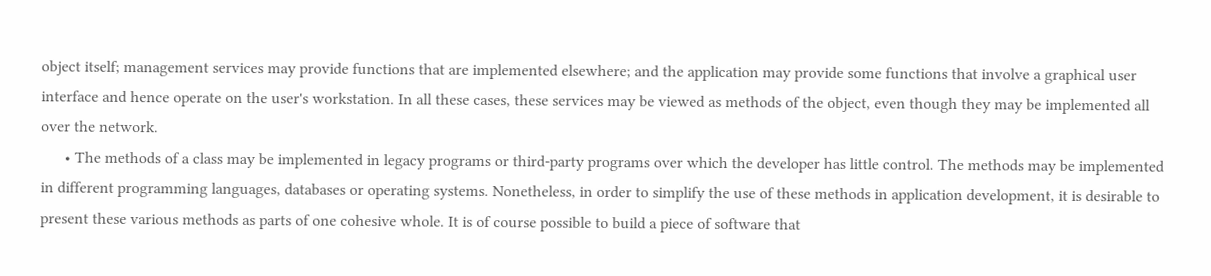object itself; management services may provide functions that are implemented elsewhere; and the application may provide some functions that involve a graphical user interface and hence operate on the user's workstation. In all these cases, these services may be viewed as methods of the object, even though they may be implemented all over the network.
      • The methods of a class may be implemented in legacy programs or third-party programs over which the developer has little control. The methods may be implemented in different programming languages, databases or operating systems. Nonetheless, in order to simplify the use of these methods in application development, it is desirable to present these various methods as parts of one cohesive whole. It is of course possible to build a piece of software that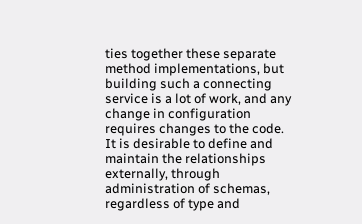ties together these separate method implementations, but building such a connecting service is a lot of work, and any change in configuration requires changes to the code. It is desirable to define and maintain the relationships externally, through administration of schemas, regardless of type and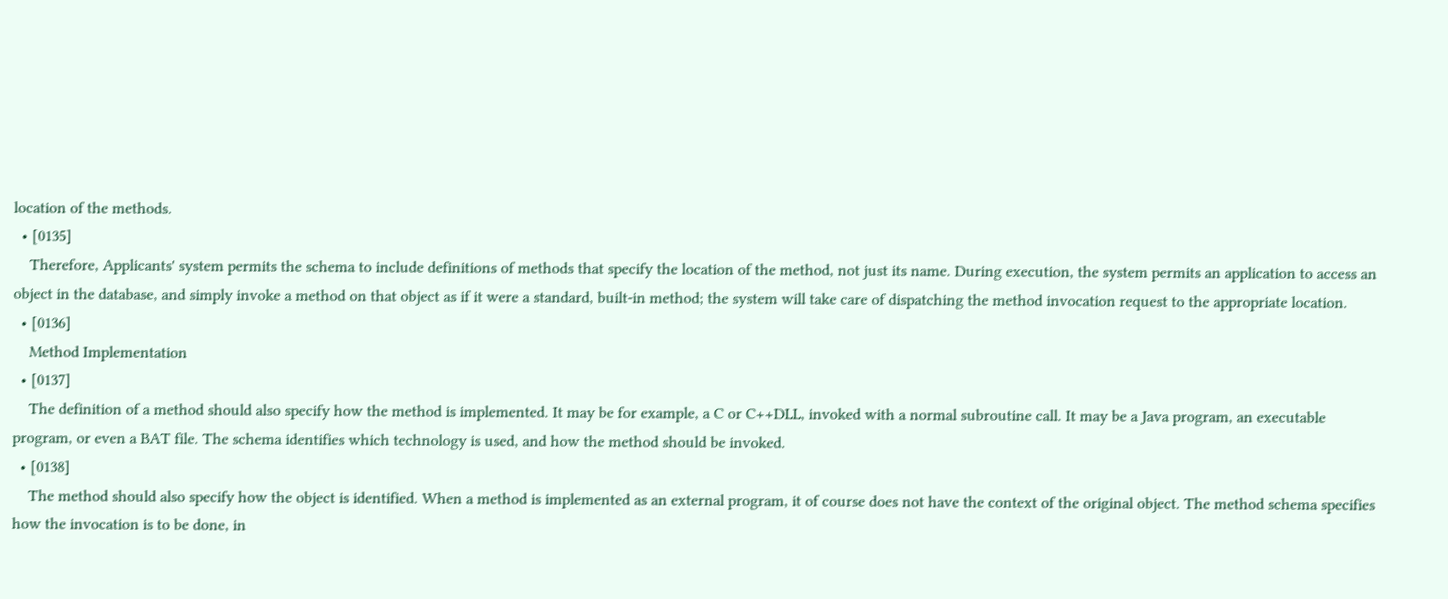location of the methods.
  • [0135]
    Therefore, Applicants' system permits the schema to include definitions of methods that specify the location of the method, not just its name. During execution, the system permits an application to access an object in the database, and simply invoke a method on that object as if it were a standard, built-in method; the system will take care of dispatching the method invocation request to the appropriate location.
  • [0136]
    Method Implementation
  • [0137]
    The definition of a method should also specify how the method is implemented. It may be for example, a C or C++DLL, invoked with a normal subroutine call. It may be a Java program, an executable program, or even a BAT file. The schema identifies which technology is used, and how the method should be invoked.
  • [0138]
    The method should also specify how the object is identified. When a method is implemented as an external program, it of course does not have the context of the original object. The method schema specifies how the invocation is to be done, in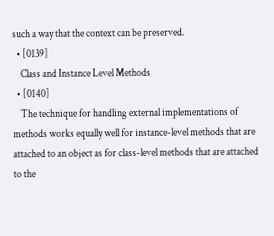such a way that the context can be preserved.
  • [0139]
    Class and Instance Level Methods
  • [0140]
    The technique for handling external implementations of methods works equally well for instance-level methods that are attached to an object as for class-level methods that are attached to the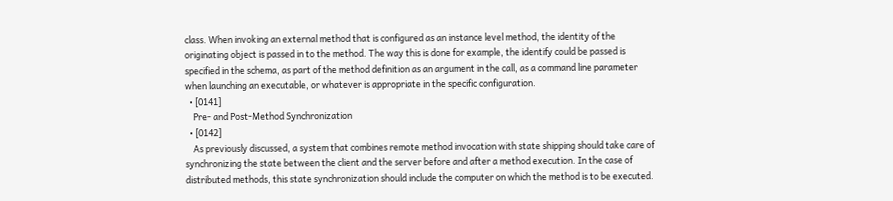class. When invoking an external method that is configured as an instance level method, the identity of the originating object is passed in to the method. The way this is done for example, the identify could be passed is specified in the schema, as part of the method definition as an argument in the call, as a command line parameter when launching an executable, or whatever is appropriate in the specific configuration.
  • [0141]
    Pre- and Post-Method Synchronization
  • [0142]
    As previously discussed, a system that combines remote method invocation with state shipping should take care of synchronizing the state between the client and the server before and after a method execution. In the case of distributed methods, this state synchronization should include the computer on which the method is to be executed.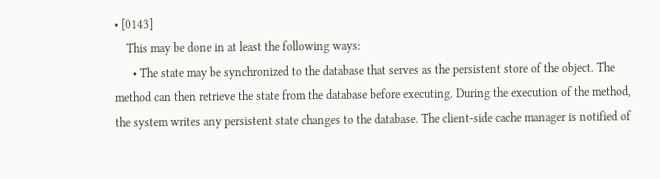• [0143]
    This may be done in at least the following ways:
      • The state may be synchronized to the database that serves as the persistent store of the object. The method can then retrieve the state from the database before executing. During the execution of the method, the system writes any persistent state changes to the database. The client-side cache manager is notified of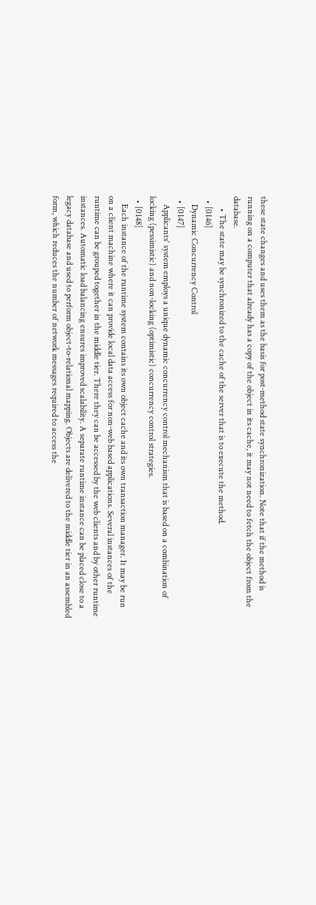these state changes and uses them as the basis for post-method state synchronization. Note that if the method is running on a computer that already has a copy of the object in its cache, it may not need to fetch the object from the database.
      • The state may be synchronized to the cache of the server that is to execute the method.
  • [0146]
    Dynamic Concurrency Control
  • [0147]
    Applicants' system employs a unique dynamic concurrency control mechanism that is based on a combination of locking (pessimistic) and non-locking (optimistic) concurrency control strategies.
  • [0148]
    Each instance of the runtime system contains its own object cache and its own transaction manager. It may be run on a client machine where it can provide local data access for non-web based applications. Several instances of the runtime can be grouped together in the middle tier. There they can be accessed by the web clients and by other runtime instances. Automatic load balancing ensures improved scalability. A separate runtime instance can be placed close to a legacy database and used to perform object-to-relational mapping. Objects are delivered to the middle tier in an assembled form, which reduces the number of network messages required to access the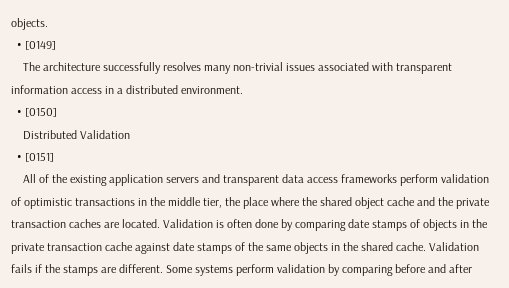objects.
  • [0149]
    The architecture successfully resolves many non-trivial issues associated with transparent information access in a distributed environment.
  • [0150]
    Distributed Validation
  • [0151]
    All of the existing application servers and transparent data access frameworks perform validation of optimistic transactions in the middle tier, the place where the shared object cache and the private transaction caches are located. Validation is often done by comparing date stamps of objects in the private transaction cache against date stamps of the same objects in the shared cache. Validation fails if the stamps are different. Some systems perform validation by comparing before and after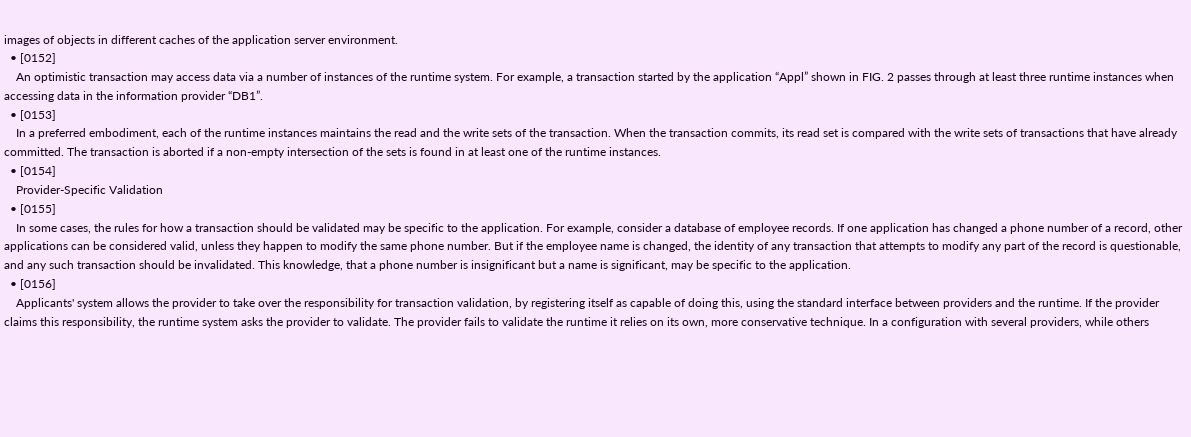images of objects in different caches of the application server environment.
  • [0152]
    An optimistic transaction may access data via a number of instances of the runtime system. For example, a transaction started by the application “Appl” shown in FIG. 2 passes through at least three runtime instances when accessing data in the information provider “DB1”.
  • [0153]
    In a preferred embodiment, each of the runtime instances maintains the read and the write sets of the transaction. When the transaction commits, its read set is compared with the write sets of transactions that have already committed. The transaction is aborted if a non-empty intersection of the sets is found in at least one of the runtime instances.
  • [0154]
    Provider-Specific Validation
  • [0155]
    In some cases, the rules for how a transaction should be validated may be specific to the application. For example, consider a database of employee records. If one application has changed a phone number of a record, other applications can be considered valid, unless they happen to modify the same phone number. But if the employee name is changed, the identity of any transaction that attempts to modify any part of the record is questionable, and any such transaction should be invalidated. This knowledge, that a phone number is insignificant but a name is significant, may be specific to the application.
  • [0156]
    Applicants' system allows the provider to take over the responsibility for transaction validation, by registering itself as capable of doing this, using the standard interface between providers and the runtime. If the provider claims this responsibility, the runtime system asks the provider to validate. The provider fails to validate the runtime it relies on its own, more conservative technique. In a configuration with several providers, while others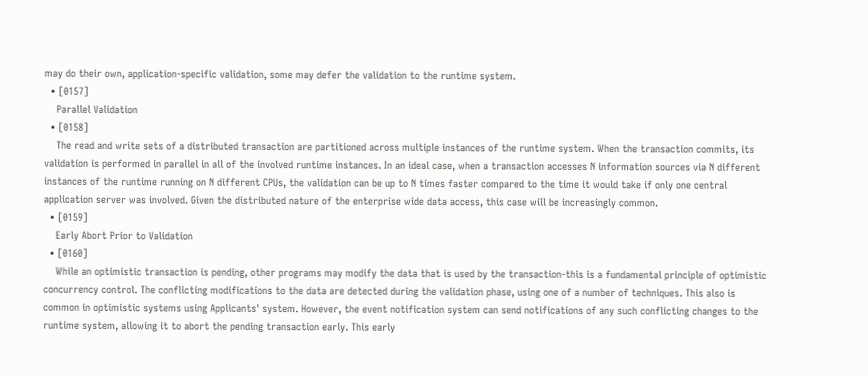may do their own, application-specific validation, some may defer the validation to the runtime system.
  • [0157]
    Parallel Validation
  • [0158]
    The read and write sets of a distributed transaction are partitioned across multiple instances of the runtime system. When the transaction commits, its validation is performed in parallel in all of the involved runtime instances. In an ideal case, when a transaction accesses N information sources via N different instances of the runtime running on N different CPUs, the validation can be up to N times faster compared to the time it would take if only one central application server was involved. Given the distributed nature of the enterprise wide data access, this case will be increasingly common.
  • [0159]
    Early Abort Prior to Validation
  • [0160]
    While an optimistic transaction is pending, other programs may modify the data that is used by the transaction-this is a fundamental principle of optimistic concurrency control. The conflicting modifications to the data are detected during the validation phase, using one of a number of techniques. This also is common in optimistic systems using Applicants' system. However, the event notification system can send notifications of any such conflicting changes to the runtime system, allowing it to abort the pending transaction early. This early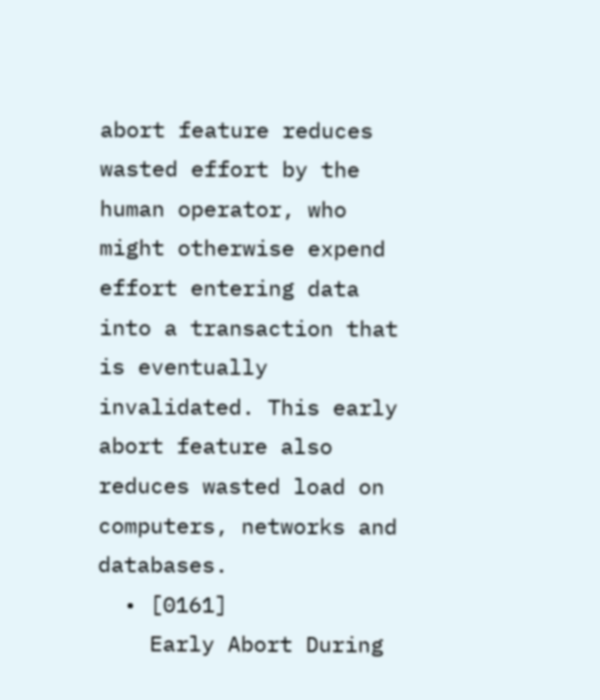abort feature reduces wasted effort by the human operator, who might otherwise expend effort entering data into a transaction that is eventually invalidated. This early abort feature also reduces wasted load on computers, networks and databases.
  • [0161]
    Early Abort During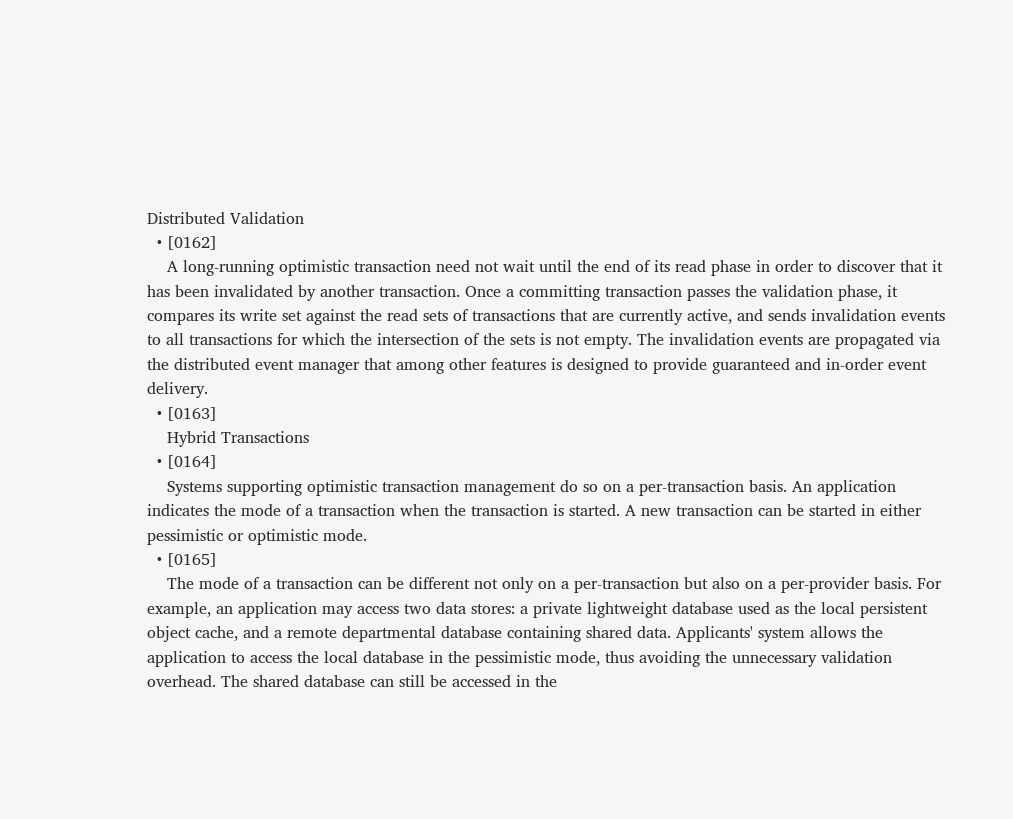Distributed Validation
  • [0162]
    A long-running optimistic transaction need not wait until the end of its read phase in order to discover that it has been invalidated by another transaction. Once a committing transaction passes the validation phase, it compares its write set against the read sets of transactions that are currently active, and sends invalidation events to all transactions for which the intersection of the sets is not empty. The invalidation events are propagated via the distributed event manager that among other features is designed to provide guaranteed and in-order event delivery.
  • [0163]
    Hybrid Transactions
  • [0164]
    Systems supporting optimistic transaction management do so on a per-transaction basis. An application indicates the mode of a transaction when the transaction is started. A new transaction can be started in either pessimistic or optimistic mode.
  • [0165]
    The mode of a transaction can be different not only on a per-transaction but also on a per-provider basis. For example, an application may access two data stores: a private lightweight database used as the local persistent object cache, and a remote departmental database containing shared data. Applicants' system allows the application to access the local database in the pessimistic mode, thus avoiding the unnecessary validation overhead. The shared database can still be accessed in the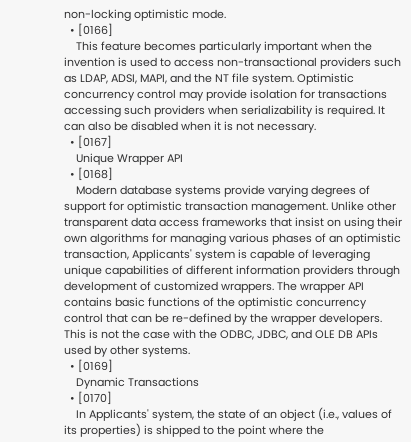non-locking optimistic mode.
  • [0166]
    This feature becomes particularly important when the invention is used to access non-transactional providers such as LDAP, ADSI, MAPI, and the NT file system. Optimistic concurrency control may provide isolation for transactions accessing such providers when serializability is required. It can also be disabled when it is not necessary.
  • [0167]
    Unique Wrapper API
  • [0168]
    Modern database systems provide varying degrees of support for optimistic transaction management. Unlike other transparent data access frameworks that insist on using their own algorithms for managing various phases of an optimistic transaction, Applicants' system is capable of leveraging unique capabilities of different information providers through development of customized wrappers. The wrapper API contains basic functions of the optimistic concurrency control that can be re-defined by the wrapper developers. This is not the case with the ODBC, JDBC, and OLE DB APIs used by other systems.
  • [0169]
    Dynamic Transactions
  • [0170]
    In Applicants' system, the state of an object (i.e., values of its properties) is shipped to the point where the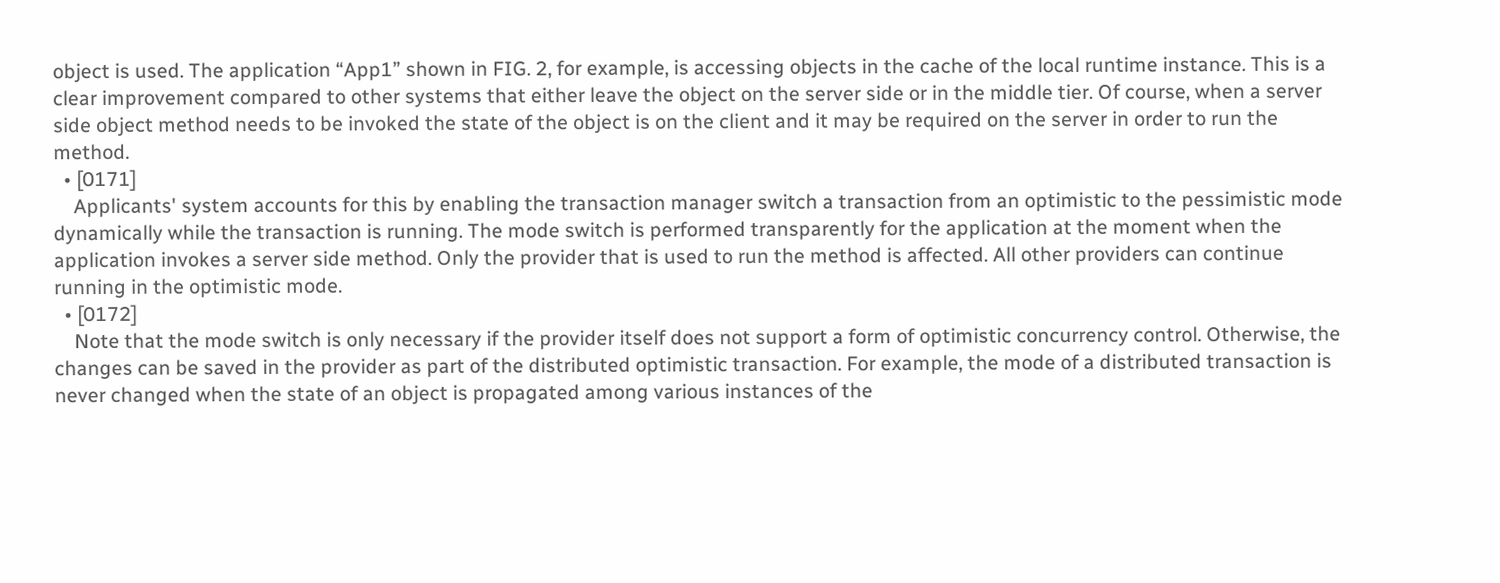object is used. The application “App1” shown in FIG. 2, for example, is accessing objects in the cache of the local runtime instance. This is a clear improvement compared to other systems that either leave the object on the server side or in the middle tier. Of course, when a server side object method needs to be invoked the state of the object is on the client and it may be required on the server in order to run the method.
  • [0171]
    Applicants' system accounts for this by enabling the transaction manager switch a transaction from an optimistic to the pessimistic mode dynamically while the transaction is running. The mode switch is performed transparently for the application at the moment when the application invokes a server side method. Only the provider that is used to run the method is affected. All other providers can continue running in the optimistic mode.
  • [0172]
    Note that the mode switch is only necessary if the provider itself does not support a form of optimistic concurrency control. Otherwise, the changes can be saved in the provider as part of the distributed optimistic transaction. For example, the mode of a distributed transaction is never changed when the state of an object is propagated among various instances of the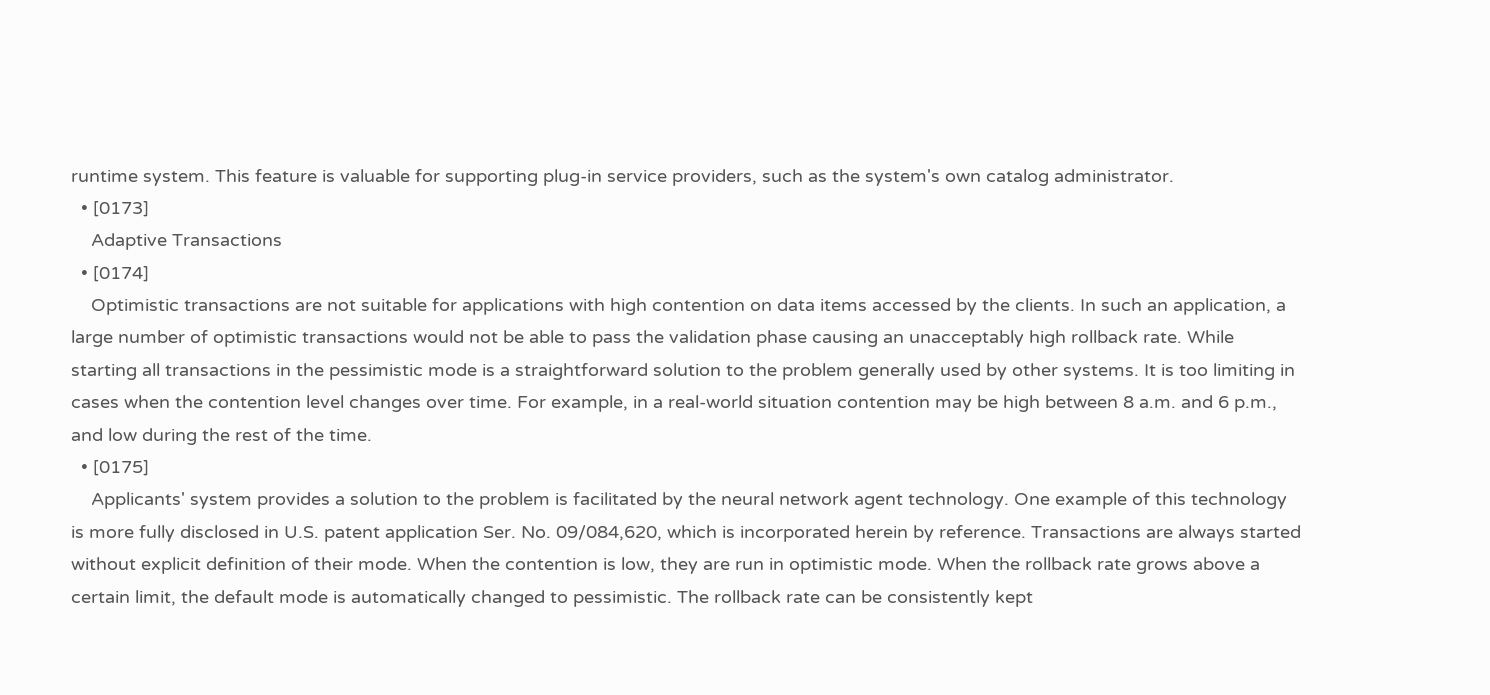runtime system. This feature is valuable for supporting plug-in service providers, such as the system's own catalog administrator.
  • [0173]
    Adaptive Transactions
  • [0174]
    Optimistic transactions are not suitable for applications with high contention on data items accessed by the clients. In such an application, a large number of optimistic transactions would not be able to pass the validation phase causing an unacceptably high rollback rate. While starting all transactions in the pessimistic mode is a straightforward solution to the problem generally used by other systems. It is too limiting in cases when the contention level changes over time. For example, in a real-world situation contention may be high between 8 a.m. and 6 p.m., and low during the rest of the time.
  • [0175]
    Applicants' system provides a solution to the problem is facilitated by the neural network agent technology. One example of this technology is more fully disclosed in U.S. patent application Ser. No. 09/084,620, which is incorporated herein by reference. Transactions are always started without explicit definition of their mode. When the contention is low, they are run in optimistic mode. When the rollback rate grows above a certain limit, the default mode is automatically changed to pessimistic. The rollback rate can be consistently kept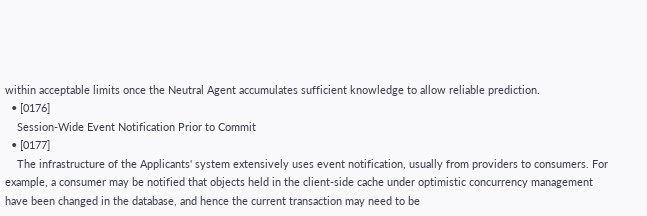within acceptable limits once the Neutral Agent accumulates sufficient knowledge to allow reliable prediction.
  • [0176]
    Session-Wide Event Notification Prior to Commit
  • [0177]
    The infrastructure of the Applicants' system extensively uses event notification, usually from providers to consumers. For example, a consumer may be notified that objects held in the client-side cache under optimistic concurrency management have been changed in the database, and hence the current transaction may need to be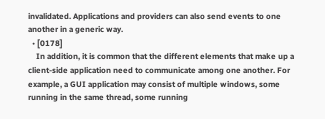invalidated. Applications and providers can also send events to one another in a generic way.
  • [0178]
    In addition, it is common that the different elements that make up a client-side application need to communicate among one another. For example, a GUI application may consist of multiple windows, some running in the same thread, some running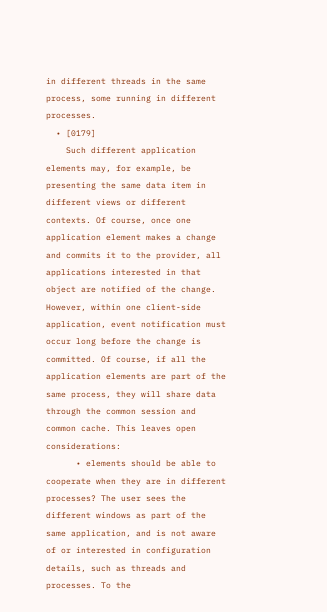in different threads in the same process, some running in different processes.
  • [0179]
    Such different application elements may, for example, be presenting the same data item in different views or different contexts. Of course, once one application element makes a change and commits it to the provider, all applications interested in that object are notified of the change. However, within one client-side application, event notification must occur long before the change is committed. Of course, if all the application elements are part of the same process, they will share data through the common session and common cache. This leaves open considerations:
      • elements should be able to cooperate when they are in different processes? The user sees the different windows as part of the same application, and is not aware of or interested in configuration details, such as threads and processes. To the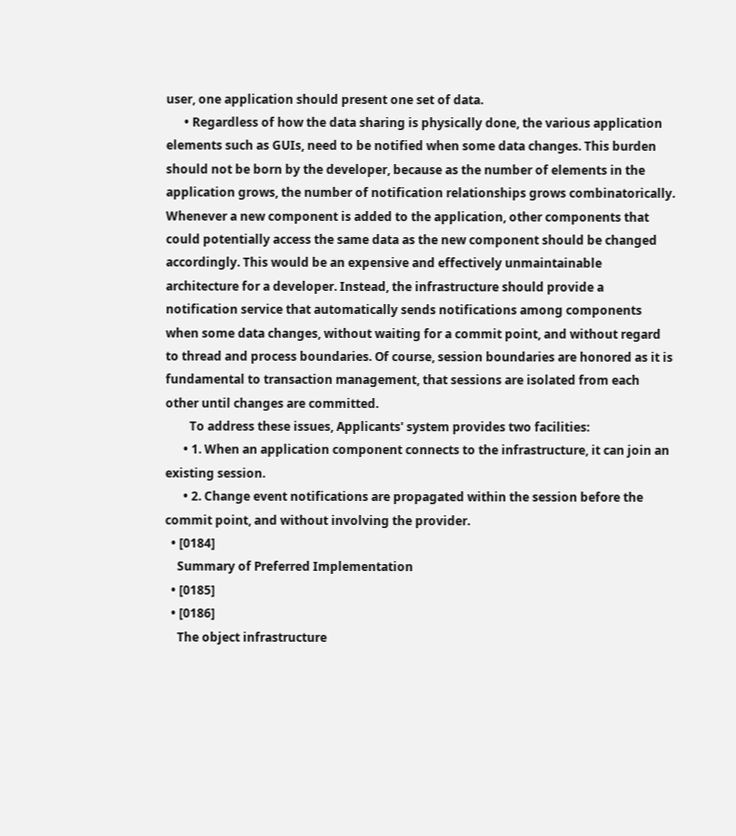user, one application should present one set of data.
      • Regardless of how the data sharing is physically done, the various application elements such as GUIs, need to be notified when some data changes. This burden should not be born by the developer, because as the number of elements in the application grows, the number of notification relationships grows combinatorically. Whenever a new component is added to the application, other components that could potentially access the same data as the new component should be changed accordingly. This would be an expensive and effectively unmaintainable architecture for a developer. Instead, the infrastructure should provide a notification service that automatically sends notifications among components when some data changes, without waiting for a commit point, and without regard to thread and process boundaries. Of course, session boundaries are honored as it is fundamental to transaction management, that sessions are isolated from each other until changes are committed.
        To address these issues, Applicants' system provides two facilities:
      • 1. When an application component connects to the infrastructure, it can join an existing session.
      • 2. Change event notifications are propagated within the session before the commit point, and without involving the provider.
  • [0184]
    Summary of Preferred Implementation
  • [0185]
  • [0186]
    The object infrastructure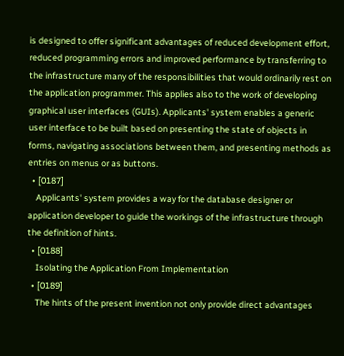is designed to offer significant advantages of reduced development effort, reduced programming errors and improved performance by transferring to the infrastructure many of the responsibilities that would ordinarily rest on the application programmer. This applies also to the work of developing graphical user interfaces (GUIs). Applicants' system enables a generic user interface to be built based on presenting the state of objects in forms, navigating associations between them, and presenting methods as entries on menus or as buttons.
  • [0187]
    Applicants' system provides a way for the database designer or application developer to guide the workings of the infrastructure through the definition of hints.
  • [0188]
    Isolating the Application From Implementation
  • [0189]
    The hints of the present invention not only provide direct advantages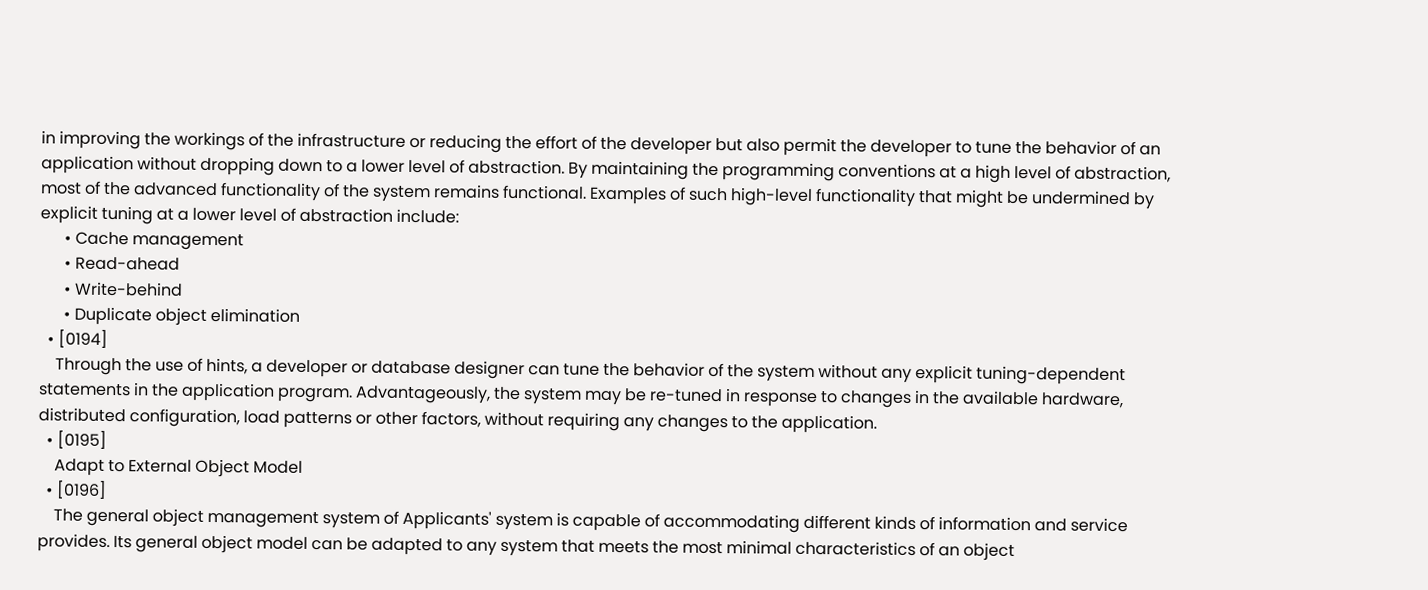in improving the workings of the infrastructure or reducing the effort of the developer but also permit the developer to tune the behavior of an application without dropping down to a lower level of abstraction. By maintaining the programming conventions at a high level of abstraction, most of the advanced functionality of the system remains functional. Examples of such high-level functionality that might be undermined by explicit tuning at a lower level of abstraction include:
      • Cache management
      • Read-ahead
      • Write-behind
      • Duplicate object elimination
  • [0194]
    Through the use of hints, a developer or database designer can tune the behavior of the system without any explicit tuning-dependent statements in the application program. Advantageously, the system may be re-tuned in response to changes in the available hardware, distributed configuration, load patterns or other factors, without requiring any changes to the application.
  • [0195]
    Adapt to External Object Model
  • [0196]
    The general object management system of Applicants' system is capable of accommodating different kinds of information and service provides. Its general object model can be adapted to any system that meets the most minimal characteristics of an object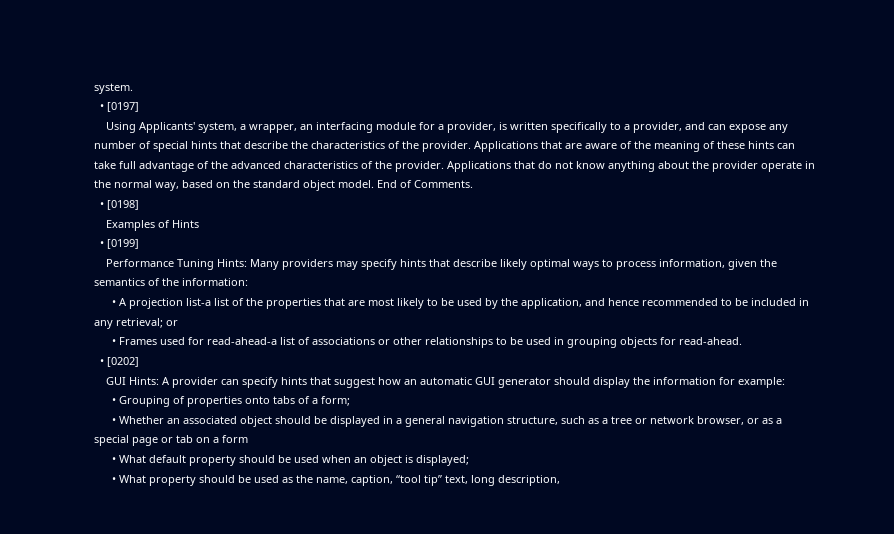system.
  • [0197]
    Using Applicants' system, a wrapper, an interfacing module for a provider, is written specifically to a provider, and can expose any number of special hints that describe the characteristics of the provider. Applications that are aware of the meaning of these hints can take full advantage of the advanced characteristics of the provider. Applications that do not know anything about the provider operate in the normal way, based on the standard object model. End of Comments.
  • [0198]
    Examples of Hints
  • [0199]
    Performance Tuning Hints: Many providers may specify hints that describe likely optimal ways to process information, given the semantics of the information:
      • A projection list-a list of the properties that are most likely to be used by the application, and hence recommended to be included in any retrieval; or
      • Frames used for read-ahead-a list of associations or other relationships to be used in grouping objects for read-ahead.
  • [0202]
    GUI Hints: A provider can specify hints that suggest how an automatic GUI generator should display the information for example:
      • Grouping of properties onto tabs of a form;
      • Whether an associated object should be displayed in a general navigation structure, such as a tree or network browser, or as a special page or tab on a form
      • What default property should be used when an object is displayed;
      • What property should be used as the name, caption, “tool tip” text, long description,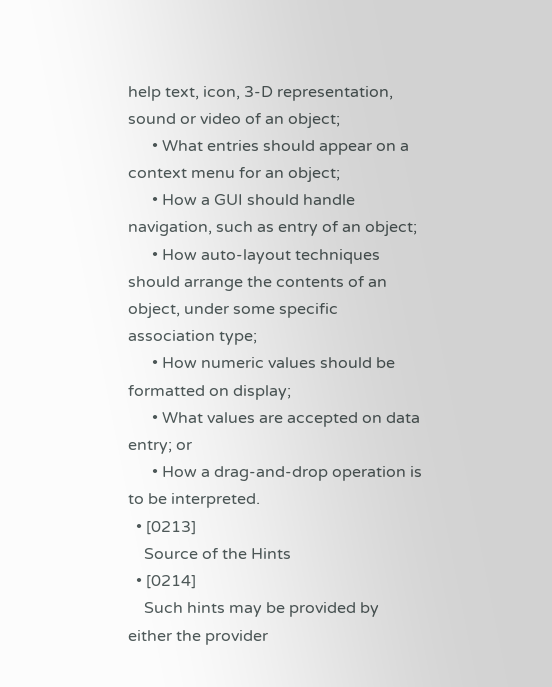help text, icon, 3-D representation, sound or video of an object;
      • What entries should appear on a context menu for an object;
      • How a GUI should handle navigation, such as entry of an object;
      • How auto-layout techniques should arrange the contents of an object, under some specific association type;
      • How numeric values should be formatted on display;
      • What values are accepted on data entry; or
      • How a drag-and-drop operation is to be interpreted.
  • [0213]
    Source of the Hints
  • [0214]
    Such hints may be provided by either the provider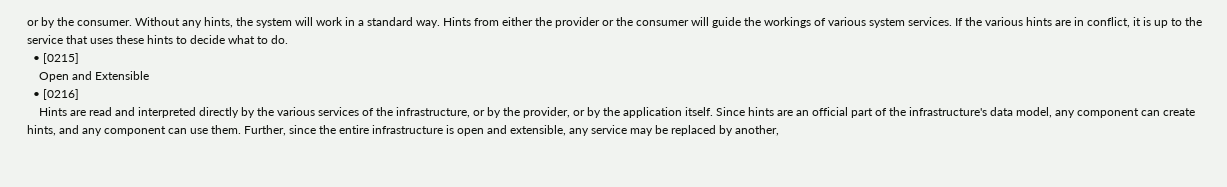or by the consumer. Without any hints, the system will work in a standard way. Hints from either the provider or the consumer will guide the workings of various system services. If the various hints are in conflict, it is up to the service that uses these hints to decide what to do.
  • [0215]
    Open and Extensible
  • [0216]
    Hints are read and interpreted directly by the various services of the infrastructure, or by the provider, or by the application itself. Since hints are an official part of the infrastructure's data model, any component can create hints, and any component can use them. Further, since the entire infrastructure is open and extensible, any service may be replaced by another,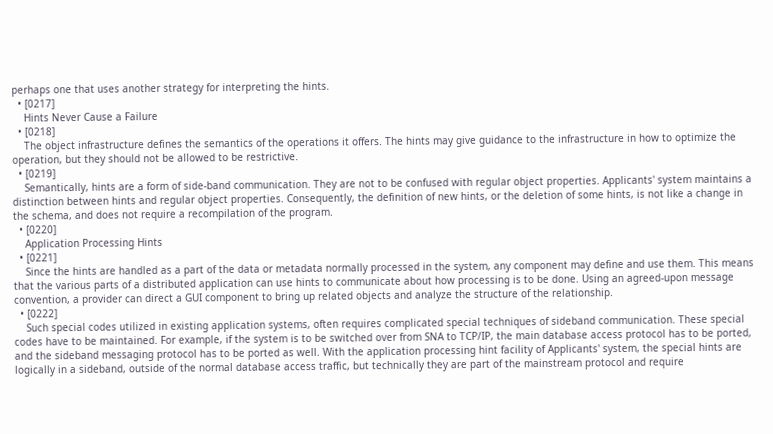perhaps one that uses another strategy for interpreting the hints.
  • [0217]
    Hints Never Cause a Failure
  • [0218]
    The object infrastructure defines the semantics of the operations it offers. The hints may give guidance to the infrastructure in how to optimize the operation, but they should not be allowed to be restrictive.
  • [0219]
    Semantically, hints are a form of side-band communication. They are not to be confused with regular object properties. Applicants' system maintains a distinction between hints and regular object properties. Consequently, the definition of new hints, or the deletion of some hints, is not like a change in the schema, and does not require a recompilation of the program.
  • [0220]
    Application Processing Hints
  • [0221]
    Since the hints are handled as a part of the data or metadata normally processed in the system, any component may define and use them. This means that the various parts of a distributed application can use hints to communicate about how processing is to be done. Using an agreed-upon message convention, a provider can direct a GUI component to bring up related objects and analyze the structure of the relationship.
  • [0222]
    Such special codes utilized in existing application systems, often requires complicated special techniques of sideband communication. These special codes have to be maintained. For example, if the system is to be switched over from SNA to TCP/IP, the main database access protocol has to be ported, and the sideband messaging protocol has to be ported as well. With the application processing hint facility of Applicants' system, the special hints are logically in a sideband, outside of the normal database access traffic, but technically they are part of the mainstream protocol and require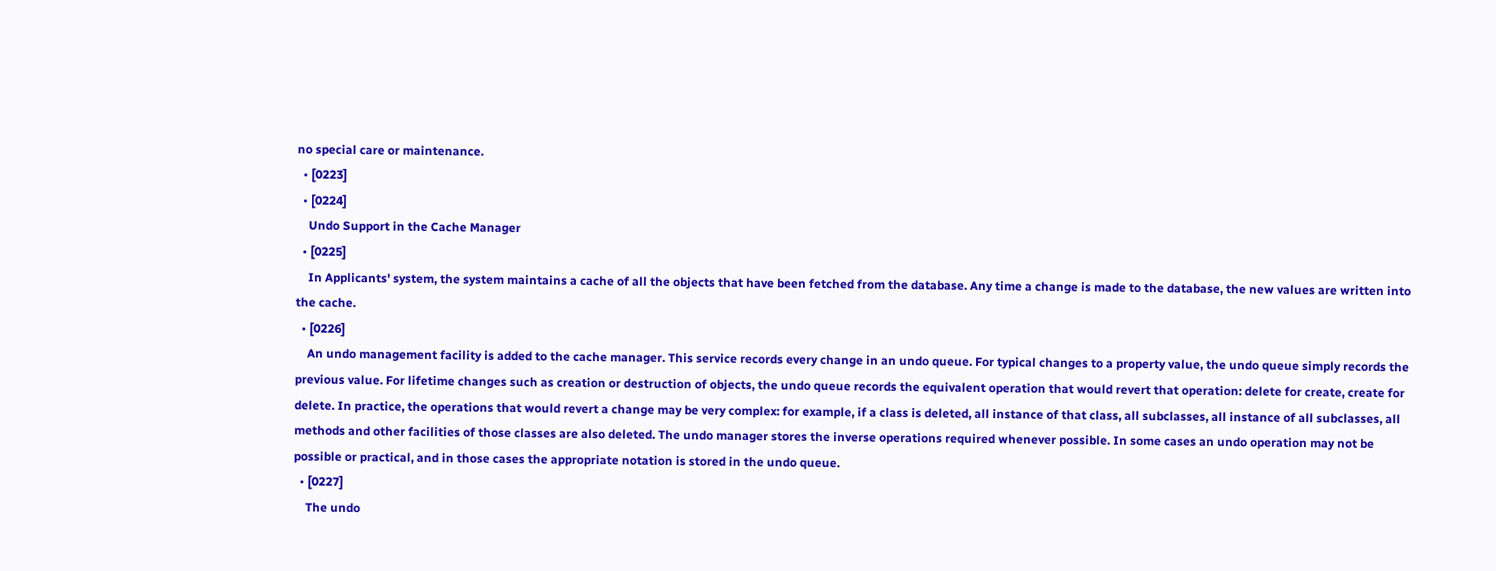no special care or maintenance.
  • [0223]
  • [0224]
    Undo Support in the Cache Manager
  • [0225]
    In Applicants' system, the system maintains a cache of all the objects that have been fetched from the database. Any time a change is made to the database, the new values are written into the cache.
  • [0226]
    An undo management facility is added to the cache manager. This service records every change in an undo queue. For typical changes to a property value, the undo queue simply records the previous value. For lifetime changes such as creation or destruction of objects, the undo queue records the equivalent operation that would revert that operation: delete for create, create for delete. In practice, the operations that would revert a change may be very complex: for example, if a class is deleted, all instance of that class, all subclasses, all instance of all subclasses, all methods and other facilities of those classes are also deleted. The undo manager stores the inverse operations required whenever possible. In some cases an undo operation may not be possible or practical, and in those cases the appropriate notation is stored in the undo queue.
  • [0227]
    The undo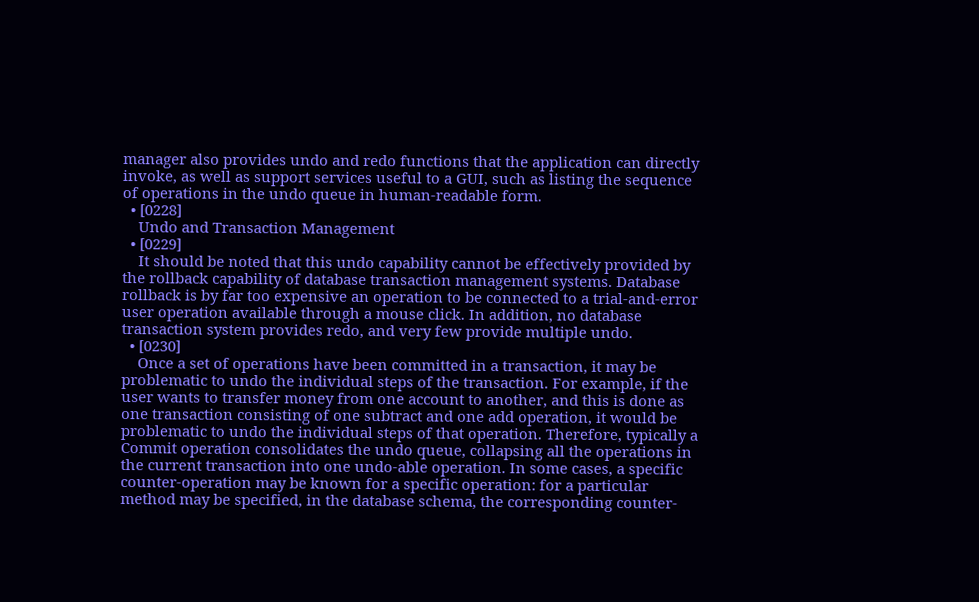manager also provides undo and redo functions that the application can directly invoke, as well as support services useful to a GUI, such as listing the sequence of operations in the undo queue in human-readable form.
  • [0228]
    Undo and Transaction Management
  • [0229]
    It should be noted that this undo capability cannot be effectively provided by the rollback capability of database transaction management systems. Database rollback is by far too expensive an operation to be connected to a trial-and-error user operation available through a mouse click. In addition, no database transaction system provides redo, and very few provide multiple undo.
  • [0230]
    Once a set of operations have been committed in a transaction, it may be problematic to undo the individual steps of the transaction. For example, if the user wants to transfer money from one account to another, and this is done as one transaction consisting of one subtract and one add operation, it would be problematic to undo the individual steps of that operation. Therefore, typically a Commit operation consolidates the undo queue, collapsing all the operations in the current transaction into one undo-able operation. In some cases, a specific counter-operation may be known for a specific operation: for a particular method may be specified, in the database schema, the corresponding counter-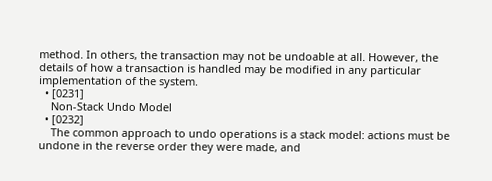method. In others, the transaction may not be undoable at all. However, the details of how a transaction is handled may be modified in any particular implementation of the system.
  • [0231]
    Non-Stack Undo Model
  • [0232]
    The common approach to undo operations is a stack model: actions must be undone in the reverse order they were made, and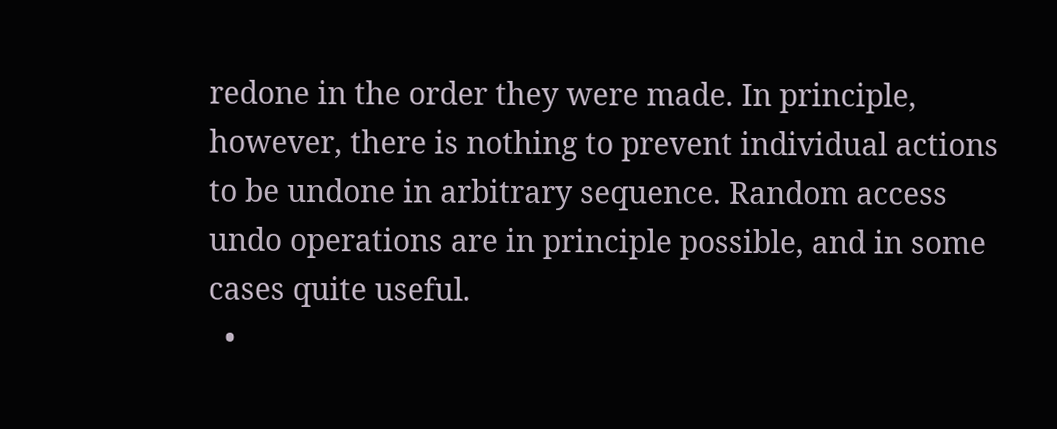redone in the order they were made. In principle, however, there is nothing to prevent individual actions to be undone in arbitrary sequence. Random access undo operations are in principle possible, and in some cases quite useful.
  •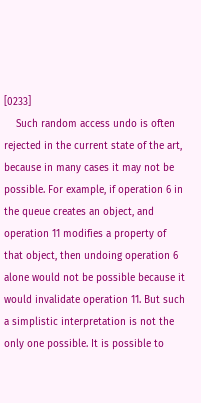[0233]
    Such random access undo is often rejected in the current state of the art, because in many cases it may not be possible. For example, if operation 6 in the queue creates an object, and operation 11 modifies a property of that object, then undoing operation 6 alone would not be possible because it would invalidate operation 11. But such a simplistic interpretation is not the only one possible. It is possible to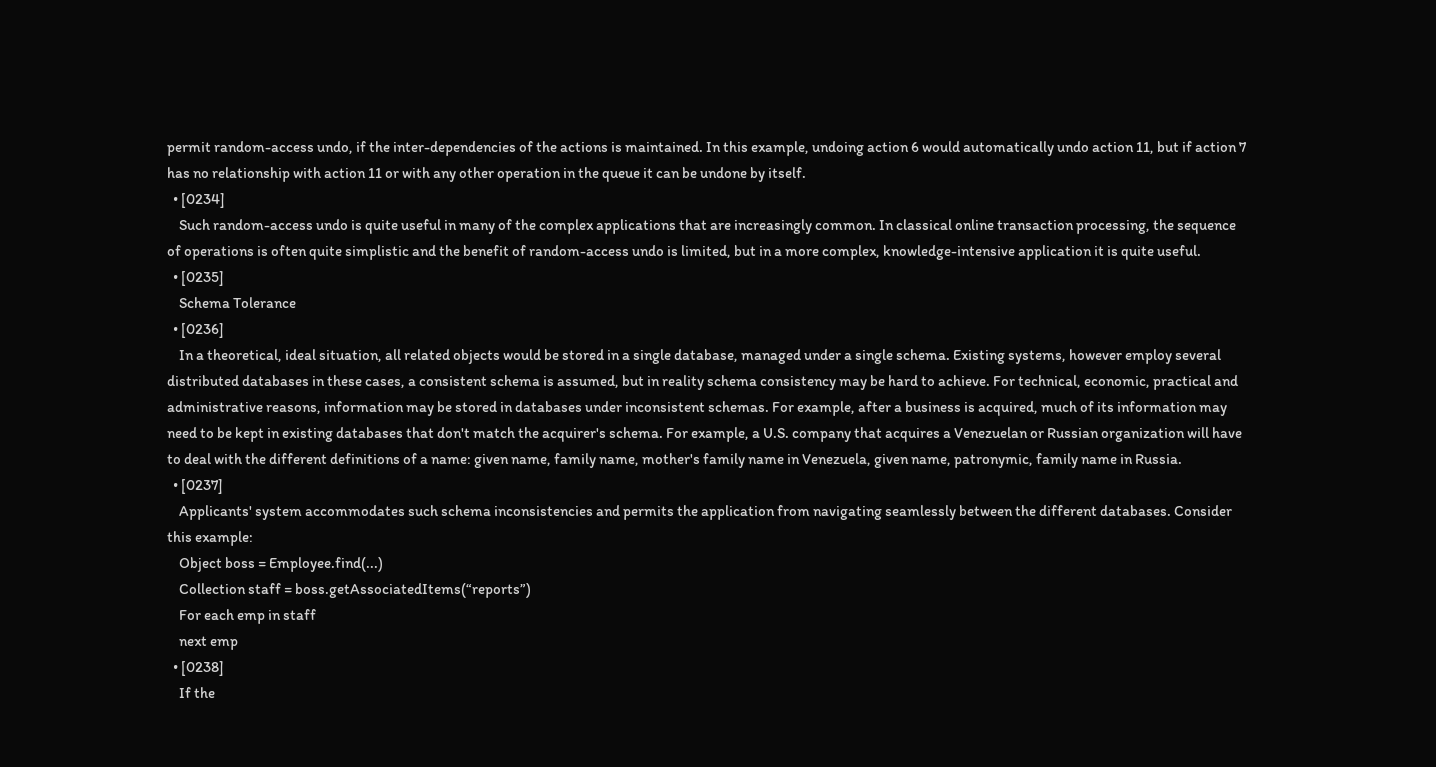permit random-access undo, if the inter-dependencies of the actions is maintained. In this example, undoing action 6 would automatically undo action 11, but if action 7 has no relationship with action 11 or with any other operation in the queue it can be undone by itself.
  • [0234]
    Such random-access undo is quite useful in many of the complex applications that are increasingly common. In classical online transaction processing, the sequence of operations is often quite simplistic and the benefit of random-access undo is limited, but in a more complex, knowledge-intensive application it is quite useful.
  • [0235]
    Schema Tolerance
  • [0236]
    In a theoretical, ideal situation, all related objects would be stored in a single database, managed under a single schema. Existing systems, however employ several distributed databases in these cases, a consistent schema is assumed, but in reality schema consistency may be hard to achieve. For technical, economic, practical and administrative reasons, information may be stored in databases under inconsistent schemas. For example, after a business is acquired, much of its information may need to be kept in existing databases that don't match the acquirer's schema. For example, a U.S. company that acquires a Venezuelan or Russian organization will have to deal with the different definitions of a name: given name, family name, mother's family name in Venezuela, given name, patronymic, family name in Russia.
  • [0237]
    Applicants' system accommodates such schema inconsistencies and permits the application from navigating seamlessly between the different databases. Consider this example:
    Object boss = Employee.find(...)
    Collection staff = boss.getAssociatedItems(“reports”)
    For each emp in staff
    next emp
  • [0238]
    If the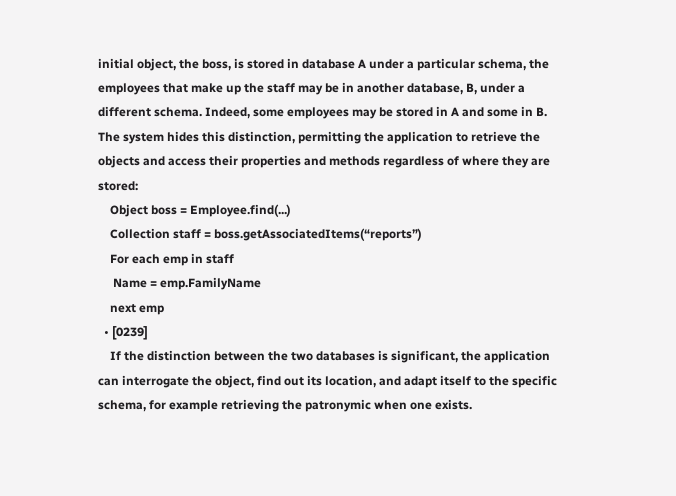initial object, the boss, is stored in database A under a particular schema, the employees that make up the staff may be in another database, B, under a different schema. Indeed, some employees may be stored in A and some in B. The system hides this distinction, permitting the application to retrieve the objects and access their properties and methods regardless of where they are stored:
    Object boss = Employee.find(...)
    Collection staff = boss.getAssociatedItems(“reports”)
    For each emp in staff
     Name = emp.FamilyName
    next emp
  • [0239]
    If the distinction between the two databases is significant, the application can interrogate the object, find out its location, and adapt itself to the specific schema, for example retrieving the patronymic when one exists.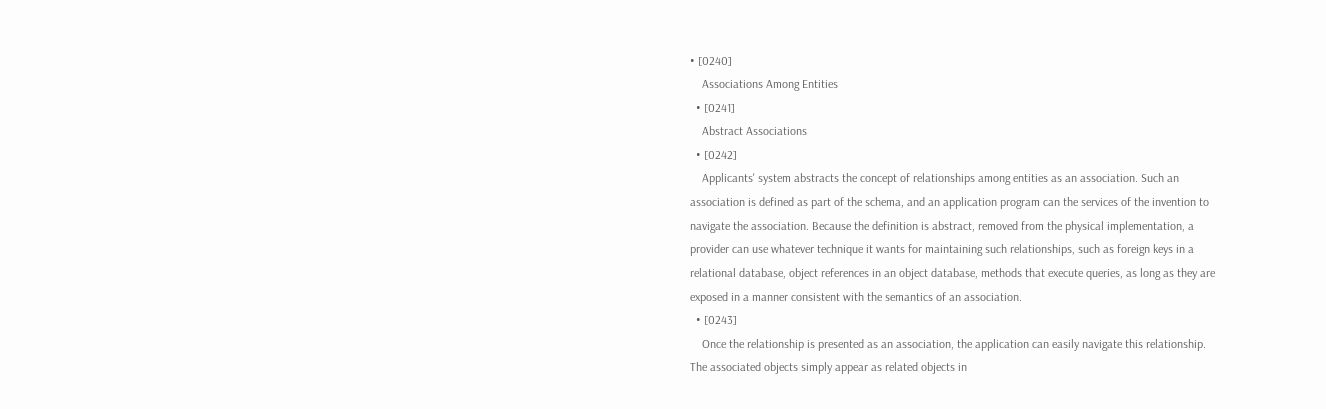• [0240]
    Associations Among Entities
  • [0241]
    Abstract Associations
  • [0242]
    Applicants' system abstracts the concept of relationships among entities as an association. Such an association is defined as part of the schema, and an application program can the services of the invention to navigate the association. Because the definition is abstract, removed from the physical implementation, a provider can use whatever technique it wants for maintaining such relationships, such as foreign keys in a relational database, object references in an object database, methods that execute queries, as long as they are exposed in a manner consistent with the semantics of an association.
  • [0243]
    Once the relationship is presented as an association, the application can easily navigate this relationship. The associated objects simply appear as related objects in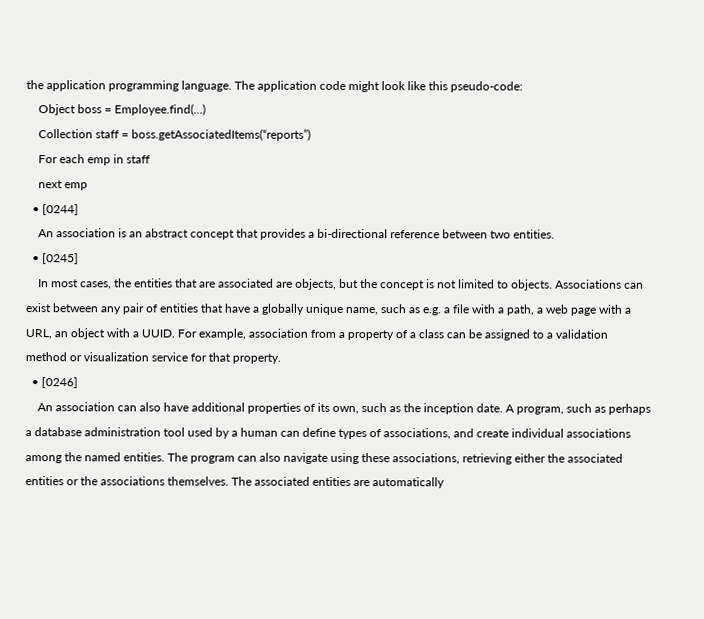the application programming language. The application code might look like this pseudo-code:
    Object boss = Employee.find(...)
    Collection staff = boss.getAssociatedItems(“reports”)
    For each emp in staff
    next emp
  • [0244]
    An association is an abstract concept that provides a bi-directional reference between two entities.
  • [0245]
    In most cases, the entities that are associated are objects, but the concept is not limited to objects. Associations can exist between any pair of entities that have a globally unique name, such as e.g. a file with a path, a web page with a URL, an object with a UUID. For example, association from a property of a class can be assigned to a validation method or visualization service for that property.
  • [0246]
    An association can also have additional properties of its own, such as the inception date. A program, such as perhaps a database administration tool used by a human can define types of associations, and create individual associations among the named entities. The program can also navigate using these associations, retrieving either the associated entities or the associations themselves. The associated entities are automatically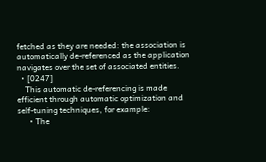fetched as they are needed: the association is automatically de-referenced as the application navigates over the set of associated entities.
  • [0247]
    This automatic de-referencing is made efficient through automatic optimization and self-tuning techniques, for example:
      • The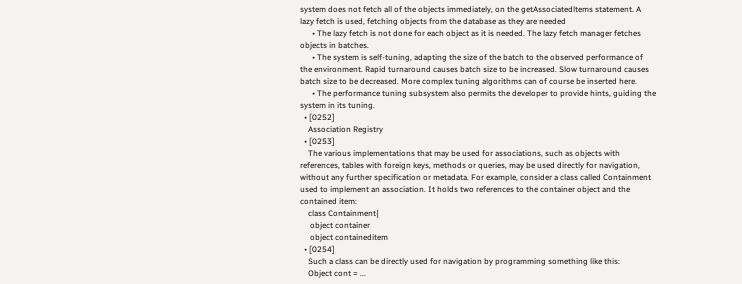system does not fetch all of the objects immediately, on the getAssociatedltems statement. A lazy fetch is used, fetching objects from the database as they are needed
      • The lazy fetch is not done for each object as it is needed. The lazy fetch manager fetches objects in batches.
      • The system is self-tuning, adapting the size of the batch to the observed performance of the environment. Rapid turnaround causes batch size to be increased. Slow turnaround causes batch size to be decreased. More complex tuning algorithms can of course be inserted here.
      • The performance tuning subsystem also permits the developer to provide hints, guiding the system in its tuning.
  • [0252]
    Association Registry
  • [0253]
    The various implementations that may be used for associations, such as objects with references, tables with foreign keys, methods or queries, may be used directly for navigation, without any further specification or metadata. For example, consider a class called Containment used to implement an association. It holds two references to the container object and the contained item:
    class Containment{
     object container
     object containeditem
  • [0254]
    Such a class can be directly used for navigation by programming something like this:
    Object cont = ...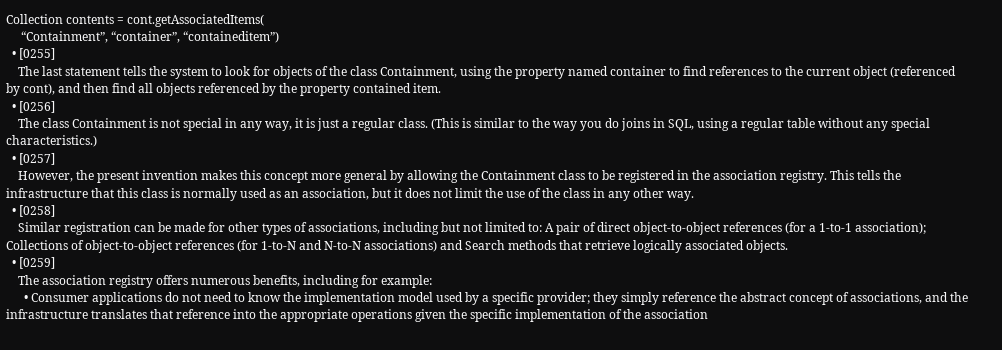Collection contents = cont.getAssociatedItems(
     “Containment”, “container”, “containeditem”)
  • [0255]
    The last statement tells the system to look for objects of the class Containment, using the property named container to find references to the current object (referenced by cont), and then find all objects referenced by the property contained item.
  • [0256]
    The class Containment is not special in any way, it is just a regular class. (This is similar to the way you do joins in SQL, using a regular table without any special characteristics.)
  • [0257]
    However, the present invention makes this concept more general by allowing the Containment class to be registered in the association registry. This tells the infrastructure that this class is normally used as an association, but it does not limit the use of the class in any other way.
  • [0258]
    Similar registration can be made for other types of associations, including but not limited to: A pair of direct object-to-object references (for a 1-to-1 association); Collections of object-to-object references (for 1-to-N and N-to-N associations) and Search methods that retrieve logically associated objects.
  • [0259]
    The association registry offers numerous benefits, including for example:
      • Consumer applications do not need to know the implementation model used by a specific provider; they simply reference the abstract concept of associations, and the infrastructure translates that reference into the appropriate operations given the specific implementation of the association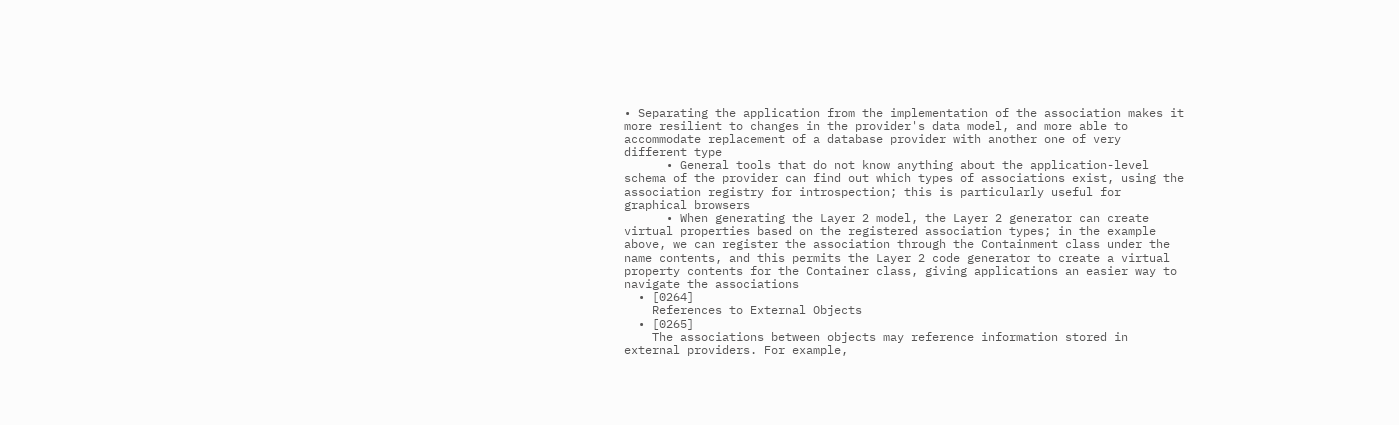• Separating the application from the implementation of the association makes it more resilient to changes in the provider's data model, and more able to accommodate replacement of a database provider with another one of very different type
      • General tools that do not know anything about the application-level schema of the provider can find out which types of associations exist, using the association registry for introspection; this is particularly useful for graphical browsers
      • When generating the Layer 2 model, the Layer 2 generator can create virtual properties based on the registered association types; in the example above, we can register the association through the Containment class under the name contents, and this permits the Layer 2 code generator to create a virtual property contents for the Container class, giving applications an easier way to navigate the associations
  • [0264]
    References to External Objects
  • [0265]
    The associations between objects may reference information stored in external providers. For example,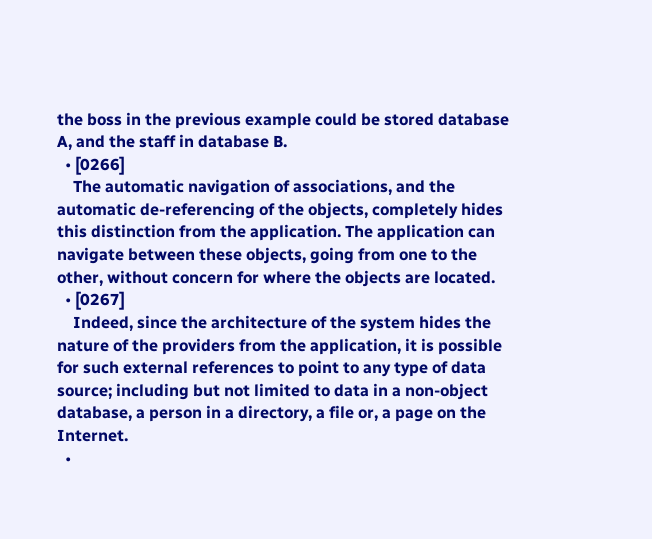the boss in the previous example could be stored database A, and the staff in database B.
  • [0266]
    The automatic navigation of associations, and the automatic de-referencing of the objects, completely hides this distinction from the application. The application can navigate between these objects, going from one to the other, without concern for where the objects are located.
  • [0267]
    Indeed, since the architecture of the system hides the nature of the providers from the application, it is possible for such external references to point to any type of data source; including but not limited to data in a non-object database, a person in a directory, a file or, a page on the Internet.
  •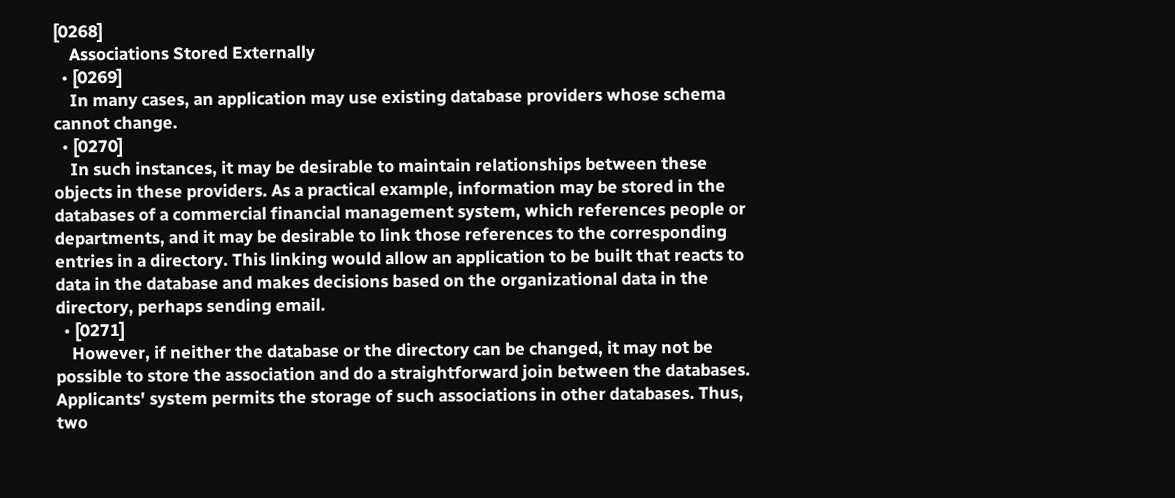[0268]
    Associations Stored Externally
  • [0269]
    In many cases, an application may use existing database providers whose schema cannot change.
  • [0270]
    In such instances, it may be desirable to maintain relationships between these objects in these providers. As a practical example, information may be stored in the databases of a commercial financial management system, which references people or departments, and it may be desirable to link those references to the corresponding entries in a directory. This linking would allow an application to be built that reacts to data in the database and makes decisions based on the organizational data in the directory, perhaps sending email.
  • [0271]
    However, if neither the database or the directory can be changed, it may not be possible to store the association and do a straightforward join between the databases. Applicants' system permits the storage of such associations in other databases. Thus, two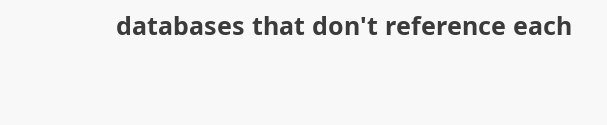databases that don't reference each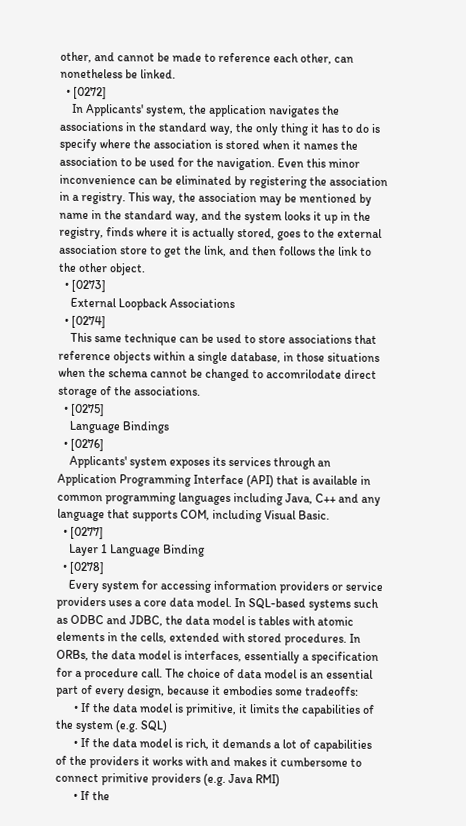other, and cannot be made to reference each other, can nonetheless be linked.
  • [0272]
    In Applicants' system, the application navigates the associations in the standard way, the only thing it has to do is specify where the association is stored when it names the association to be used for the navigation. Even this minor inconvenience can be eliminated by registering the association in a registry. This way, the association may be mentioned by name in the standard way, and the system looks it up in the registry, finds where it is actually stored, goes to the external association store to get the link, and then follows the link to the other object.
  • [0273]
    External Loopback Associations
  • [0274]
    This same technique can be used to store associations that reference objects within a single database, in those situations when the schema cannot be changed to accomrilodate direct storage of the associations.
  • [0275]
    Language Bindings
  • [0276]
    Applicants' system exposes its services through an Application Programming Interface (API) that is available in common programming languages including Java, C++ and any language that supports COM, including Visual Basic.
  • [0277]
    Layer 1 Language Binding
  • [0278]
    Every system for accessing information providers or service providers uses a core data model. In SQL-based systems such as ODBC and JDBC, the data model is tables with atomic elements in the cells, extended with stored procedures. In ORBs, the data model is interfaces, essentially a specification for a procedure call. The choice of data model is an essential part of every design, because it embodies some tradeoffs:
      • If the data model is primitive, it limits the capabilities of the system (e.g. SQL)
      • If the data model is rich, it demands a lot of capabilities of the providers it works with and makes it cumbersome to connect primitive providers (e.g. Java RMI)
      • If the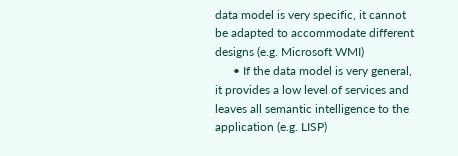data model is very specific, it cannot be adapted to accommodate different designs (e.g. Microsoft WMI)
      • If the data model is very general, it provides a low level of services and leaves all semantic intelligence to the application (e.g. LISP)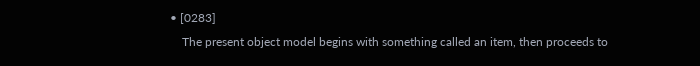• [0283]
    The present object model begins with something called an item, then proceeds to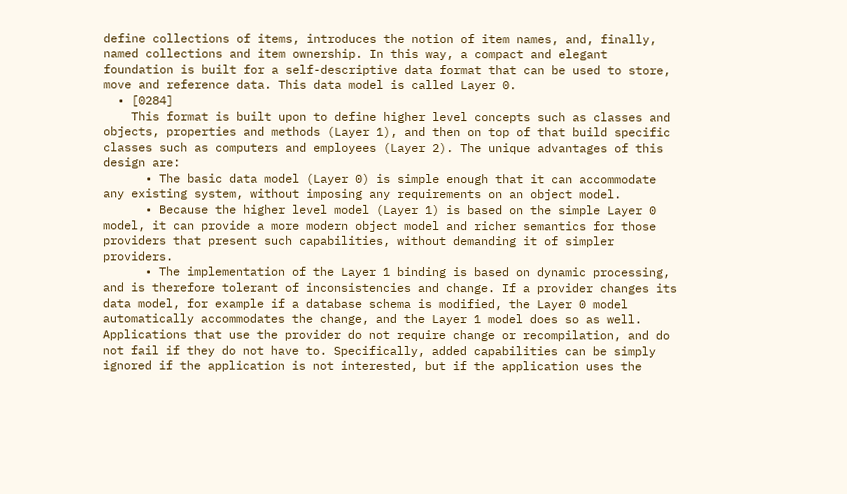define collections of items, introduces the notion of item names, and, finally, named collections and item ownership. In this way, a compact and elegant foundation is built for a self-descriptive data format that can be used to store, move and reference data. This data model is called Layer 0.
  • [0284]
    This format is built upon to define higher level concepts such as classes and objects, properties and methods (Layer 1), and then on top of that build specific classes such as computers and employees (Layer 2). The unique advantages of this design are:
      • The basic data model (Layer 0) is simple enough that it can accommodate any existing system, without imposing any requirements on an object model.
      • Because the higher level model (Layer 1) is based on the simple Layer 0 model, it can provide a more modern object model and richer semantics for those providers that present such capabilities, without demanding it of simpler providers.
      • The implementation of the Layer 1 binding is based on dynamic processing, and is therefore tolerant of inconsistencies and change. If a provider changes its data model, for example if a database schema is modified, the Layer 0 model automatically accommodates the change, and the Layer 1 model does so as well. Applications that use the provider do not require change or recompilation, and do not fail if they do not have to. Specifically, added capabilities can be simply ignored if the application is not interested, but if the application uses the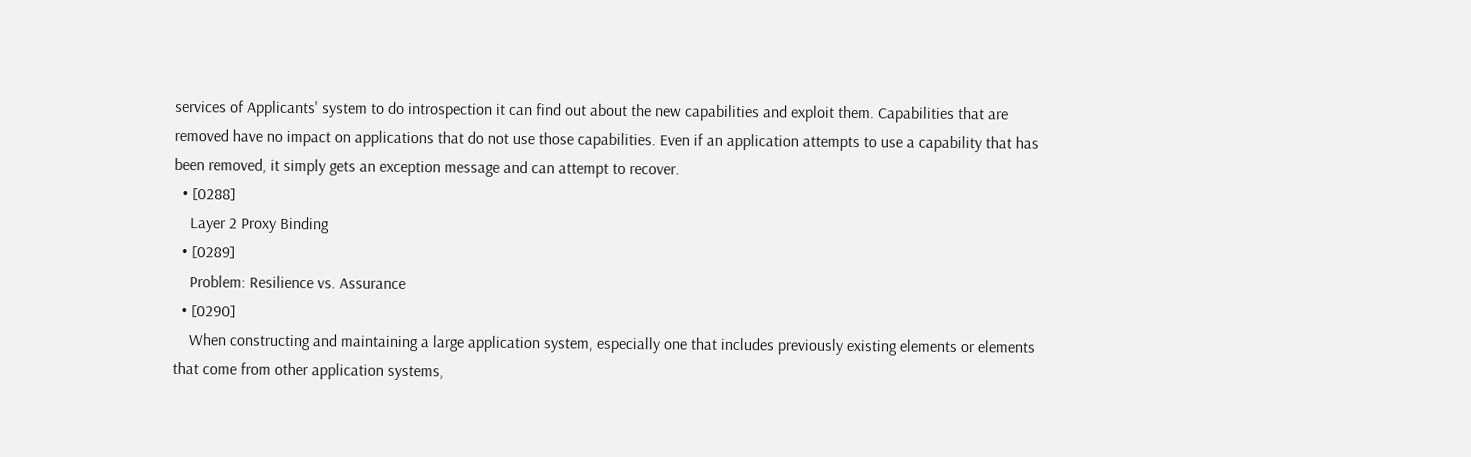services of Applicants' system to do introspection it can find out about the new capabilities and exploit them. Capabilities that are removed have no impact on applications that do not use those capabilities. Even if an application attempts to use a capability that has been removed, it simply gets an exception message and can attempt to recover.
  • [0288]
    Layer 2 Proxy Binding
  • [0289]
    Problem: Resilience vs. Assurance
  • [0290]
    When constructing and maintaining a large application system, especially one that includes previously existing elements or elements that come from other application systems,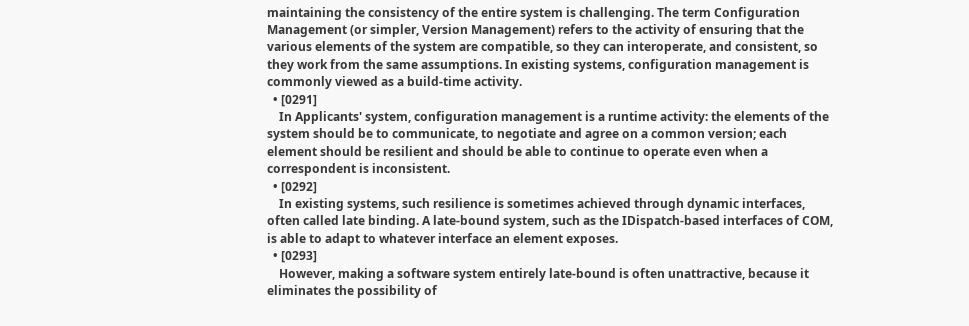maintaining the consistency of the entire system is challenging. The term Configuration Management (or simpler, Version Management) refers to the activity of ensuring that the various elements of the system are compatible, so they can interoperate, and consistent, so they work from the same assumptions. In existing systems, configuration management is commonly viewed as a build-time activity.
  • [0291]
    In Applicants' system, configuration management is a runtime activity: the elements of the system should be to communicate, to negotiate and agree on a common version; each element should be resilient and should be able to continue to operate even when a correspondent is inconsistent.
  • [0292]
    In existing systems, such resilience is sometimes achieved through dynamic interfaces, often called late binding. A late-bound system, such as the IDispatch-based interfaces of COM, is able to adapt to whatever interface an element exposes.
  • [0293]
    However, making a software system entirely late-bound is often unattractive, because it eliminates the possibility of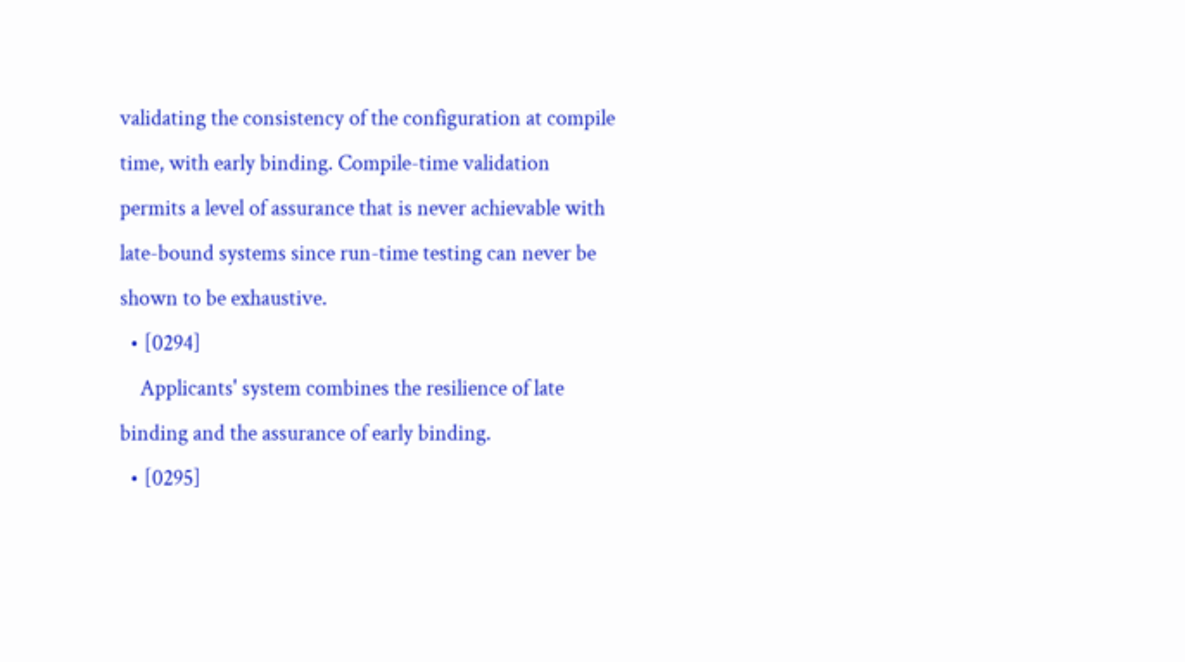validating the consistency of the configuration at compile time, with early binding. Compile-time validation permits a level of assurance that is never achievable with late-bound systems since run-time testing can never be shown to be exhaustive.
  • [0294]
    Applicants' system combines the resilience of late binding and the assurance of early binding.
  • [0295]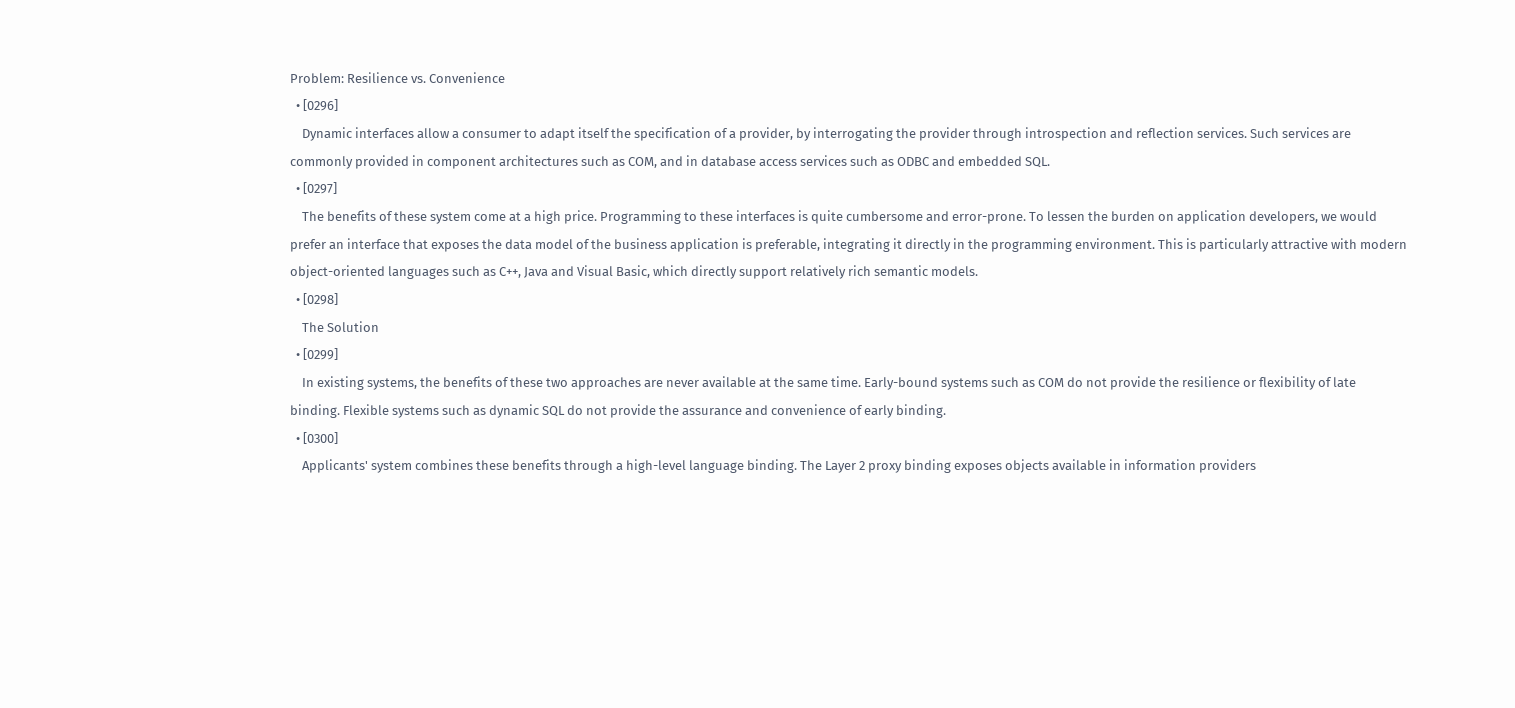Problem: Resilience vs. Convenience
  • [0296]
    Dynamic interfaces allow a consumer to adapt itself the specification of a provider, by interrogating the provider through introspection and reflection services. Such services are commonly provided in component architectures such as COM, and in database access services such as ODBC and embedded SQL.
  • [0297]
    The benefits of these system come at a high price. Programming to these interfaces is quite cumbersome and error-prone. To lessen the burden on application developers, we would prefer an interface that exposes the data model of the business application is preferable, integrating it directly in the programming environment. This is particularly attractive with modern object-oriented languages such as C++, Java and Visual Basic, which directly support relatively rich semantic models.
  • [0298]
    The Solution
  • [0299]
    In existing systems, the benefits of these two approaches are never available at the same time. Early-bound systems such as COM do not provide the resilience or flexibility of late binding. Flexible systems such as dynamic SQL do not provide the assurance and convenience of early binding.
  • [0300]
    Applicants' system combines these benefits through a high-level language binding. The Layer 2 proxy binding exposes objects available in information providers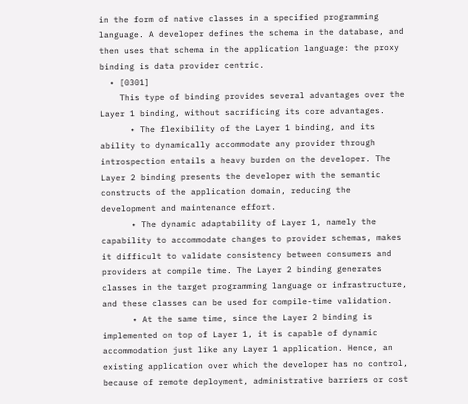in the form of native classes in a specified programming language. A developer defines the schema in the database, and then uses that schema in the application language: the proxy binding is data provider centric.
  • [0301]
    This type of binding provides several advantages over the Layer 1 binding, without sacrificing its core advantages.
      • The flexibility of the Layer 1 binding, and its ability to dynamically accommodate any provider through introspection entails a heavy burden on the developer. The Layer 2 binding presents the developer with the semantic constructs of the application domain, reducing the development and maintenance effort.
      • The dynamic adaptability of Layer 1, namely the capability to accommodate changes to provider schemas, makes it difficult to validate consistency between consumers and providers at compile time. The Layer 2 binding generates classes in the target programming language or infrastructure, and these classes can be used for compile-time validation.
      • At the same time, since the Layer 2 binding is implemented on top of Layer 1, it is capable of dynamic accommodation just like any Layer 1 application. Hence, an existing application over which the developer has no control, because of remote deployment, administrative barriers or cost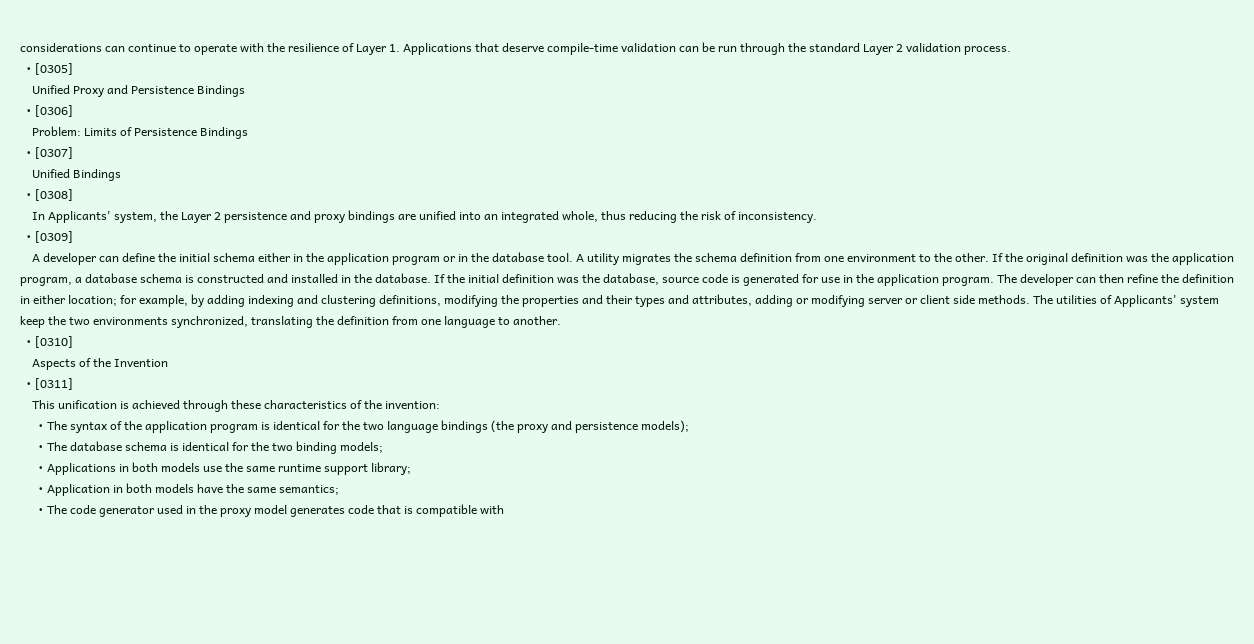considerations can continue to operate with the resilience of Layer 1. Applications that deserve compile-time validation can be run through the standard Layer 2 validation process.
  • [0305]
    Unified Proxy and Persistence Bindings
  • [0306]
    Problem: Limits of Persistence Bindings
  • [0307]
    Unified Bindings
  • [0308]
    In Applicants' system, the Layer 2 persistence and proxy bindings are unified into an integrated whole, thus reducing the risk of inconsistency.
  • [0309]
    A developer can define the initial schema either in the application program or in the database tool. A utility migrates the schema definition from one environment to the other. If the original definition was the application program, a database schema is constructed and installed in the database. If the initial definition was the database, source code is generated for use in the application program. The developer can then refine the definition in either location; for example, by adding indexing and clustering definitions, modifying the properties and their types and attributes, adding or modifying server or client side methods. The utilities of Applicants' system keep the two environments synchronized, translating the definition from one language to another.
  • [0310]
    Aspects of the Invention
  • [0311]
    This unification is achieved through these characteristics of the invention:
      • The syntax of the application program is identical for the two language bindings (the proxy and persistence models);
      • The database schema is identical for the two binding models;
      • Applications in both models use the same runtime support library;
      • Application in both models have the same semantics;
      • The code generator used in the proxy model generates code that is compatible with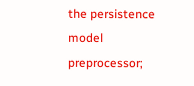the persistence model preprocessor;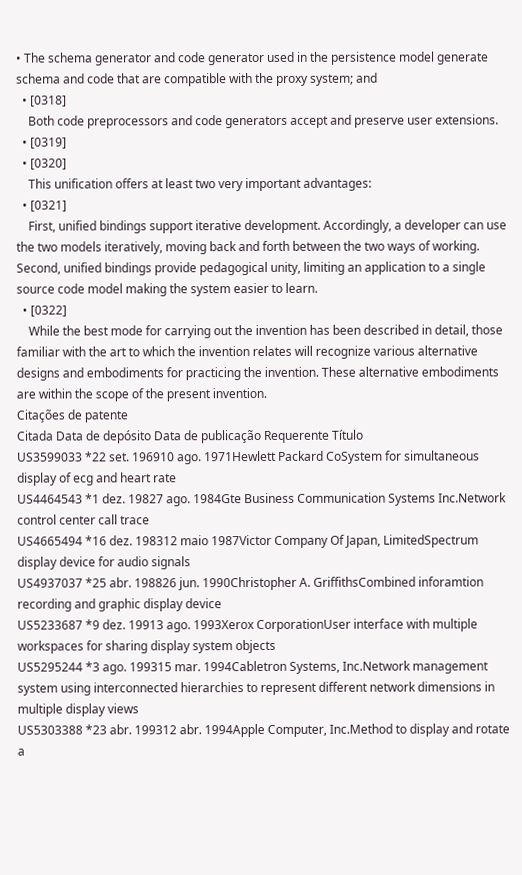• The schema generator and code generator used in the persistence model generate schema and code that are compatible with the proxy system; and
  • [0318]
    Both code preprocessors and code generators accept and preserve user extensions.
  • [0319]
  • [0320]
    This unification offers at least two very important advantages:
  • [0321]
    First, unified bindings support iterative development. Accordingly, a developer can use the two models iteratively, moving back and forth between the two ways of working. Second, unified bindings provide pedagogical unity, limiting an application to a single source code model making the system easier to learn.
  • [0322]
    While the best mode for carrying out the invention has been described in detail, those familiar with the art to which the invention relates will recognize various alternative designs and embodiments for practicing the invention. These alternative embodiments are within the scope of the present invention.
Citações de patente
Citada Data de depósito Data de publicação Requerente Título
US3599033 *22 set. 196910 ago. 1971Hewlett Packard CoSystem for simultaneous display of ecg and heart rate
US4464543 *1 dez. 19827 ago. 1984Gte Business Communication Systems Inc.Network control center call trace
US4665494 *16 dez. 198312 maio 1987Victor Company Of Japan, LimitedSpectrum display device for audio signals
US4937037 *25 abr. 198826 jun. 1990Christopher A. GriffithsCombined inforamtion recording and graphic display device
US5233687 *9 dez. 19913 ago. 1993Xerox CorporationUser interface with multiple workspaces for sharing display system objects
US5295244 *3 ago. 199315 mar. 1994Cabletron Systems, Inc.Network management system using interconnected hierarchies to represent different network dimensions in multiple display views
US5303388 *23 abr. 199312 abr. 1994Apple Computer, Inc.Method to display and rotate a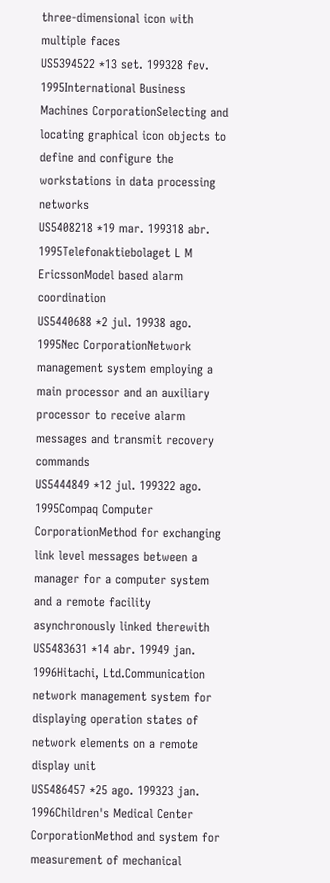three-dimensional icon with multiple faces
US5394522 *13 set. 199328 fev. 1995International Business Machines CorporationSelecting and locating graphical icon objects to define and configure the workstations in data processing networks
US5408218 *19 mar. 199318 abr. 1995Telefonaktiebolaget L M EricssonModel based alarm coordination
US5440688 *2 jul. 19938 ago. 1995Nec CorporationNetwork management system employing a main processor and an auxiliary processor to receive alarm messages and transmit recovery commands
US5444849 *12 jul. 199322 ago. 1995Compaq Computer CorporationMethod for exchanging link level messages between a manager for a computer system and a remote facility asynchronously linked therewith
US5483631 *14 abr. 19949 jan. 1996Hitachi, Ltd.Communication network management system for displaying operation states of network elements on a remote display unit
US5486457 *25 ago. 199323 jan. 1996Children's Medical Center CorporationMethod and system for measurement of mechanical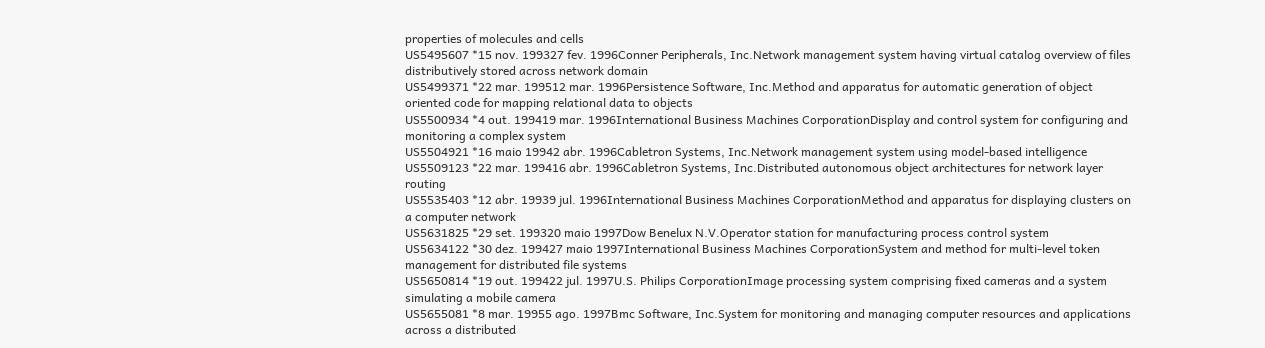properties of molecules and cells
US5495607 *15 nov. 199327 fev. 1996Conner Peripherals, Inc.Network management system having virtual catalog overview of files distributively stored across network domain
US5499371 *22 mar. 199512 mar. 1996Persistence Software, Inc.Method and apparatus for automatic generation of object oriented code for mapping relational data to objects
US5500934 *4 out. 199419 mar. 1996International Business Machines CorporationDisplay and control system for configuring and monitoring a complex system
US5504921 *16 maio 19942 abr. 1996Cabletron Systems, Inc.Network management system using model-based intelligence
US5509123 *22 mar. 199416 abr. 1996Cabletron Systems, Inc.Distributed autonomous object architectures for network layer routing
US5535403 *12 abr. 19939 jul. 1996International Business Machines CorporationMethod and apparatus for displaying clusters on a computer network
US5631825 *29 set. 199320 maio 1997Dow Benelux N.V.Operator station for manufacturing process control system
US5634122 *30 dez. 199427 maio 1997International Business Machines CorporationSystem and method for multi-level token management for distributed file systems
US5650814 *19 out. 199422 jul. 1997U.S. Philips CorporationImage processing system comprising fixed cameras and a system simulating a mobile camera
US5655081 *8 mar. 19955 ago. 1997Bmc Software, Inc.System for monitoring and managing computer resources and applications across a distributed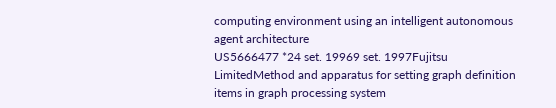computing environment using an intelligent autonomous agent architecture
US5666477 *24 set. 19969 set. 1997Fujitsu LimitedMethod and apparatus for setting graph definition items in graph processing system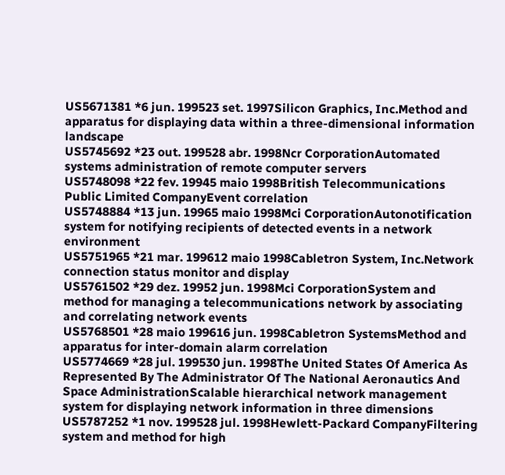US5671381 *6 jun. 199523 set. 1997Silicon Graphics, Inc.Method and apparatus for displaying data within a three-dimensional information landscape
US5745692 *23 out. 199528 abr. 1998Ncr CorporationAutomated systems administration of remote computer servers
US5748098 *22 fev. 19945 maio 1998British Telecommunications Public Limited CompanyEvent correlation
US5748884 *13 jun. 19965 maio 1998Mci CorporationAutonotification system for notifying recipients of detected events in a network environment
US5751965 *21 mar. 199612 maio 1998Cabletron System, Inc.Network connection status monitor and display
US5761502 *29 dez. 19952 jun. 1998Mci CorporationSystem and method for managing a telecommunications network by associating and correlating network events
US5768501 *28 maio 199616 jun. 1998Cabletron SystemsMethod and apparatus for inter-domain alarm correlation
US5774669 *28 jul. 199530 jun. 1998The United States Of America As Represented By The Administrator Of The National Aeronautics And Space AdministrationScalable hierarchical network management system for displaying network information in three dimensions
US5787252 *1 nov. 199528 jul. 1998Hewlett-Packard CompanyFiltering system and method for high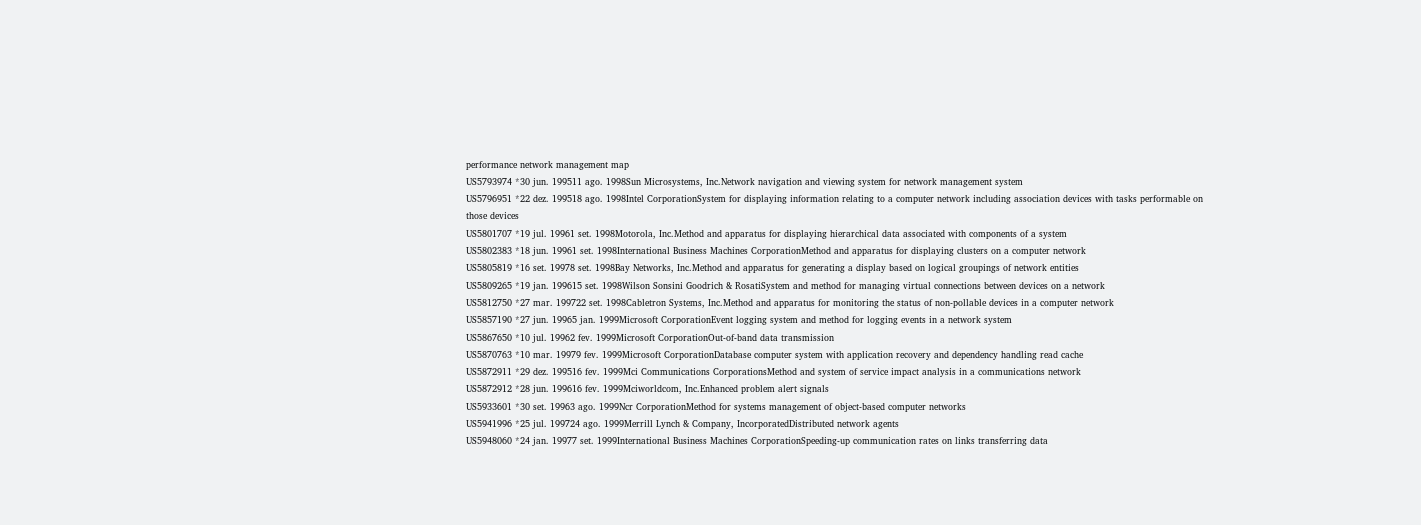performance network management map
US5793974 *30 jun. 199511 ago. 1998Sun Microsystems, Inc.Network navigation and viewing system for network management system
US5796951 *22 dez. 199518 ago. 1998Intel CorporationSystem for displaying information relating to a computer network including association devices with tasks performable on those devices
US5801707 *19 jul. 19961 set. 1998Motorola, Inc.Method and apparatus for displaying hierarchical data associated with components of a system
US5802383 *18 jun. 19961 set. 1998International Business Machines CorporationMethod and apparatus for displaying clusters on a computer network
US5805819 *16 set. 19978 set. 1998Bay Networks, Inc.Method and apparatus for generating a display based on logical groupings of network entities
US5809265 *19 jan. 199615 set. 1998Wilson Sonsini Goodrich & RosatiSystem and method for managing virtual connections between devices on a network
US5812750 *27 mar. 199722 set. 1998Cabletron Systems, Inc.Method and apparatus for monitoring the status of non-pollable devices in a computer network
US5857190 *27 jun. 19965 jan. 1999Microsoft CorporationEvent logging system and method for logging events in a network system
US5867650 *10 jul. 19962 fev. 1999Microsoft CorporationOut-of-band data transmission
US5870763 *10 mar. 19979 fev. 1999Microsoft CorporationDatabase computer system with application recovery and dependency handling read cache
US5872911 *29 dez. 199516 fev. 1999Mci Communications CorporationsMethod and system of service impact analysis in a communications network
US5872912 *28 jun. 199616 fev. 1999Mciworldcom, Inc.Enhanced problem alert signals
US5933601 *30 set. 19963 ago. 1999Ncr CorporationMethod for systems management of object-based computer networks
US5941996 *25 jul. 199724 ago. 1999Merrill Lynch & Company, IncorporatedDistributed network agents
US5948060 *24 jan. 19977 set. 1999International Business Machines CorporationSpeeding-up communication rates on links transferring data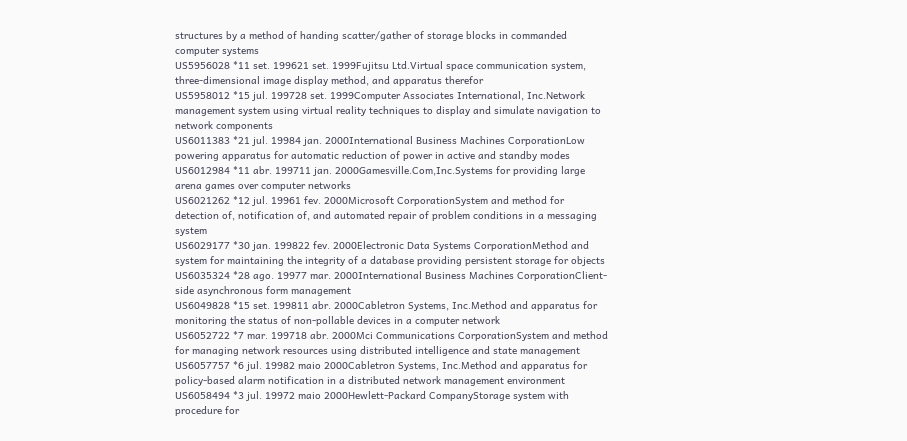structures by a method of handing scatter/gather of storage blocks in commanded computer systems
US5956028 *11 set. 199621 set. 1999Fujitsu Ltd.Virtual space communication system, three-dimensional image display method, and apparatus therefor
US5958012 *15 jul. 199728 set. 1999Computer Associates International, Inc.Network management system using virtual reality techniques to display and simulate navigation to network components
US6011383 *21 jul. 19984 jan. 2000International Business Machines CorporationLow powering apparatus for automatic reduction of power in active and standby modes
US6012984 *11 abr. 199711 jan. 2000Gamesville.Com,Inc.Systems for providing large arena games over computer networks
US6021262 *12 jul. 19961 fev. 2000Microsoft CorporationSystem and method for detection of, notification of, and automated repair of problem conditions in a messaging system
US6029177 *30 jan. 199822 fev. 2000Electronic Data Systems CorporationMethod and system for maintaining the integrity of a database providing persistent storage for objects
US6035324 *28 ago. 19977 mar. 2000International Business Machines CorporationClient-side asynchronous form management
US6049828 *15 set. 199811 abr. 2000Cabletron Systems, Inc.Method and apparatus for monitoring the status of non-pollable devices in a computer network
US6052722 *7 mar. 199718 abr. 2000Mci Communications CorporationSystem and method for managing network resources using distributed intelligence and state management
US6057757 *6 jul. 19982 maio 2000Cabletron Systems, Inc.Method and apparatus for policy-based alarm notification in a distributed network management environment
US6058494 *3 jul. 19972 maio 2000Hewlett-Packard CompanyStorage system with procedure for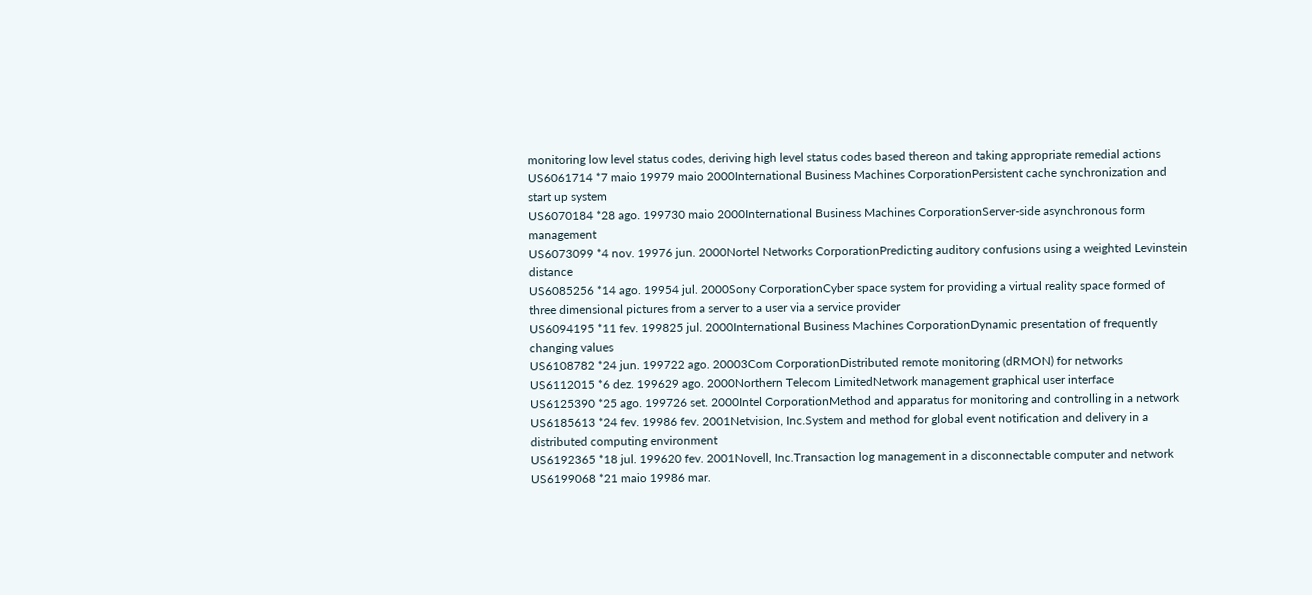monitoring low level status codes, deriving high level status codes based thereon and taking appropriate remedial actions
US6061714 *7 maio 19979 maio 2000International Business Machines CorporationPersistent cache synchronization and start up system
US6070184 *28 ago. 199730 maio 2000International Business Machines CorporationServer-side asynchronous form management
US6073099 *4 nov. 19976 jun. 2000Nortel Networks CorporationPredicting auditory confusions using a weighted Levinstein distance
US6085256 *14 ago. 19954 jul. 2000Sony CorporationCyber space system for providing a virtual reality space formed of three dimensional pictures from a server to a user via a service provider
US6094195 *11 fev. 199825 jul. 2000International Business Machines CorporationDynamic presentation of frequently changing values
US6108782 *24 jun. 199722 ago. 20003Com CorporationDistributed remote monitoring (dRMON) for networks
US6112015 *6 dez. 199629 ago. 2000Northern Telecom LimitedNetwork management graphical user interface
US6125390 *25 ago. 199726 set. 2000Intel CorporationMethod and apparatus for monitoring and controlling in a network
US6185613 *24 fev. 19986 fev. 2001Netvision, Inc.System and method for global event notification and delivery in a distributed computing environment
US6192365 *18 jul. 199620 fev. 2001Novell, Inc.Transaction log management in a disconnectable computer and network
US6199068 *21 maio 19986 mar.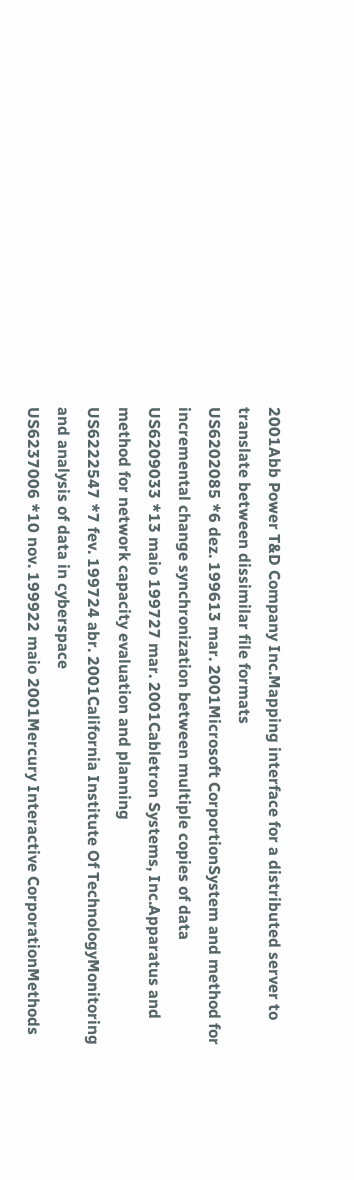2001Abb Power T&D Company Inc.Mapping interface for a distributed server to translate between dissimilar file formats
US6202085 *6 dez. 199613 mar. 2001Microsoft CorportionSystem and method for incremental change synchronization between multiple copies of data
US6209033 *13 maio 199727 mar. 2001Cabletron Systems, Inc.Apparatus and method for network capacity evaluation and planning
US6222547 *7 fev. 199724 abr. 2001California Institute Of TechnologyMonitoring and analysis of data in cyberspace
US6237006 *10 nov. 199922 maio 2001Mercury Interactive CorporationMethods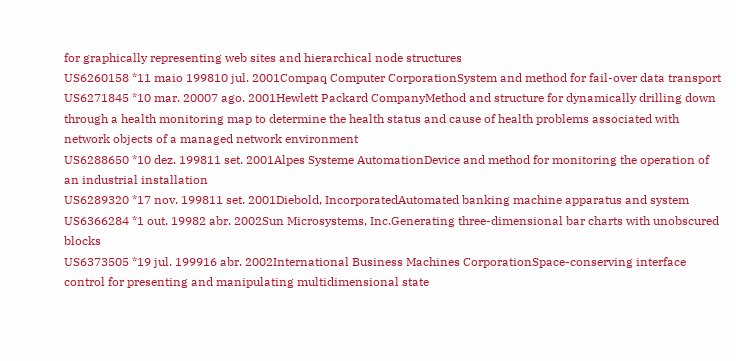for graphically representing web sites and hierarchical node structures
US6260158 *11 maio 199810 jul. 2001Compaq Computer CorporationSystem and method for fail-over data transport
US6271845 *10 mar. 20007 ago. 2001Hewlett Packard CompanyMethod and structure for dynamically drilling down through a health monitoring map to determine the health status and cause of health problems associated with network objects of a managed network environment
US6288650 *10 dez. 199811 set. 2001Alpes Systeme AutomationDevice and method for monitoring the operation of an industrial installation
US6289320 *17 nov. 199811 set. 2001Diebold, IncorporatedAutomated banking machine apparatus and system
US6366284 *1 out. 19982 abr. 2002Sun Microsystems, Inc.Generating three-dimensional bar charts with unobscured blocks
US6373505 *19 jul. 199916 abr. 2002International Business Machines CorporationSpace-conserving interface control for presenting and manipulating multidimensional state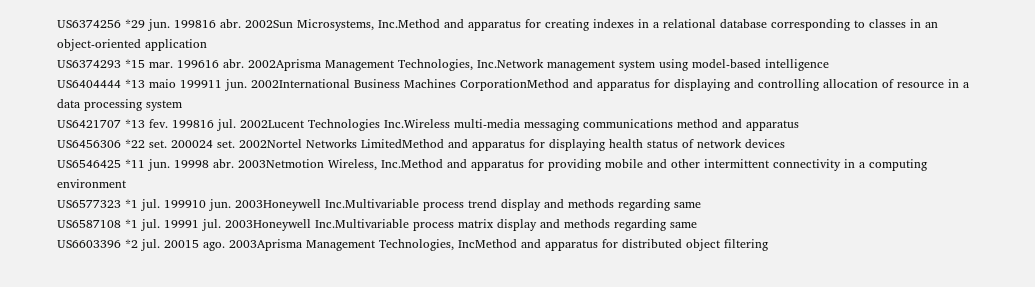US6374256 *29 jun. 199816 abr. 2002Sun Microsystems, Inc.Method and apparatus for creating indexes in a relational database corresponding to classes in an object-oriented application
US6374293 *15 mar. 199616 abr. 2002Aprisma Management Technologies, Inc.Network management system using model-based intelligence
US6404444 *13 maio 199911 jun. 2002International Business Machines CorporationMethod and apparatus for displaying and controlling allocation of resource in a data processing system
US6421707 *13 fev. 199816 jul. 2002Lucent Technologies Inc.Wireless multi-media messaging communications method and apparatus
US6456306 *22 set. 200024 set. 2002Nortel Networks LimitedMethod and apparatus for displaying health status of network devices
US6546425 *11 jun. 19998 abr. 2003Netmotion Wireless, Inc.Method and apparatus for providing mobile and other intermittent connectivity in a computing environment
US6577323 *1 jul. 199910 jun. 2003Honeywell Inc.Multivariable process trend display and methods regarding same
US6587108 *1 jul. 19991 jul. 2003Honeywell Inc.Multivariable process matrix display and methods regarding same
US6603396 *2 jul. 20015 ago. 2003Aprisma Management Technologies, IncMethod and apparatus for distributed object filtering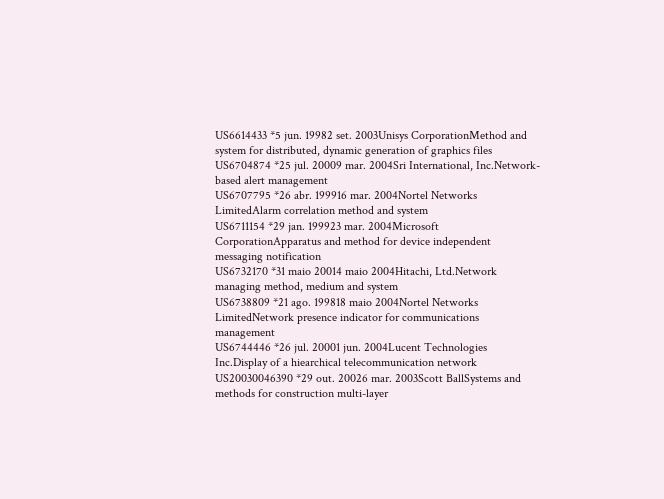US6614433 *5 jun. 19982 set. 2003Unisys CorporationMethod and system for distributed, dynamic generation of graphics files
US6704874 *25 jul. 20009 mar. 2004Sri International, Inc.Network-based alert management
US6707795 *26 abr. 199916 mar. 2004Nortel Networks LimitedAlarm correlation method and system
US6711154 *29 jan. 199923 mar. 2004Microsoft CorporationApparatus and method for device independent messaging notification
US6732170 *31 maio 20014 maio 2004Hitachi, Ltd.Network managing method, medium and system
US6738809 *21 ago. 199818 maio 2004Nortel Networks LimitedNetwork presence indicator for communications management
US6744446 *26 jul. 20001 jun. 2004Lucent Technologies Inc.Display of a hiearchical telecommunication network
US20030046390 *29 out. 20026 mar. 2003Scott BallSystems and methods for construction multi-layer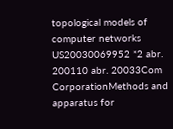topological models of computer networks
US20030069952 *2 abr. 200110 abr. 20033Com CorporationMethods and apparatus for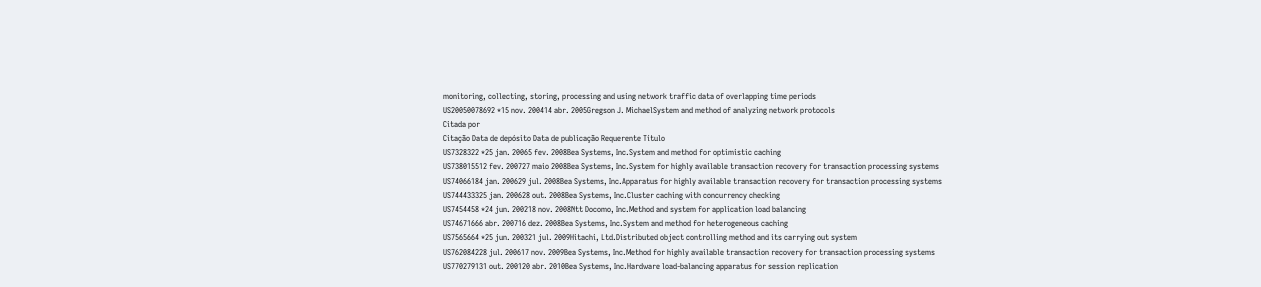monitoring, collecting, storing, processing and using network traffic data of overlapping time periods
US20050078692 *15 nov. 200414 abr. 2005Gregson J. MichaelSystem and method of analyzing network protocols
Citada por
Citação Data de depósito Data de publicação Requerente Título
US7328322 *25 jan. 20065 fev. 2008Bea Systems, Inc.System and method for optimistic caching
US738015512 fev. 200727 maio 2008Bea Systems, Inc.System for highly available transaction recovery for transaction processing systems
US74066184 jan. 200629 jul. 2008Bea Systems, Inc.Apparatus for highly available transaction recovery for transaction processing systems
US744433325 jan. 200628 out. 2008Bea Systems, Inc.Cluster caching with concurrency checking
US7454458 *24 jun. 200218 nov. 2008Ntt Docomo, Inc.Method and system for application load balancing
US74671666 abr. 200716 dez. 2008Bea Systems, Inc.System and method for heterogeneous caching
US7565664 *25 jun. 200321 jul. 2009Hitachi, Ltd.Distributed object controlling method and its carrying out system
US762084228 jul. 200617 nov. 2009Bea Systems, Inc.Method for highly available transaction recovery for transaction processing systems
US770279131 out. 200120 abr. 2010Bea Systems, Inc.Hardware load-balancing apparatus for session replication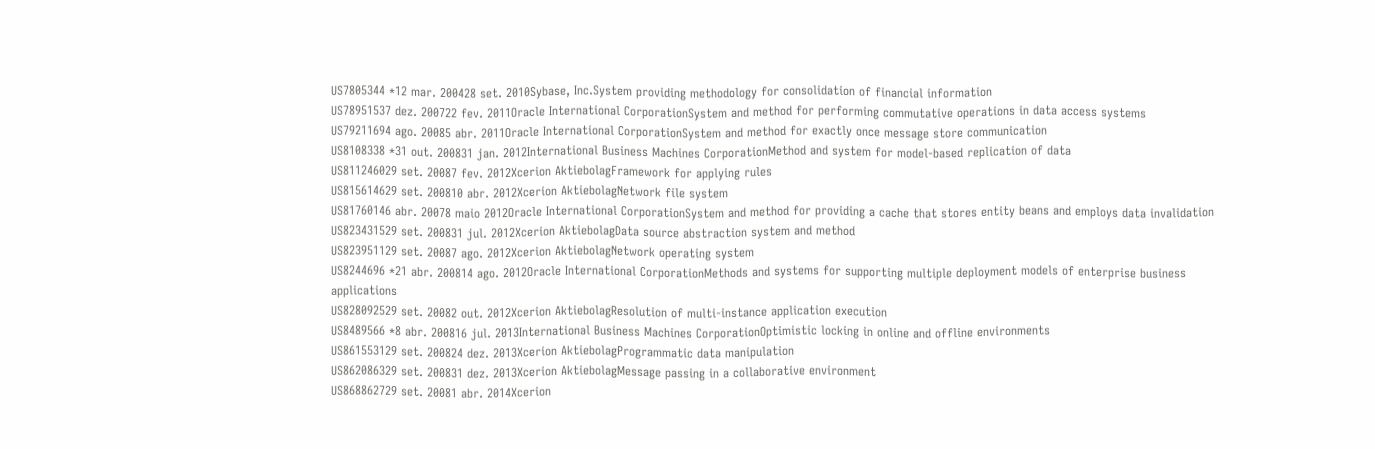US7805344 *12 mar. 200428 set. 2010Sybase, Inc.System providing methodology for consolidation of financial information
US78951537 dez. 200722 fev. 2011Oracle International CorporationSystem and method for performing commutative operations in data access systems
US79211694 ago. 20085 abr. 2011Oracle International CorporationSystem and method for exactly once message store communication
US8108338 *31 out. 200831 jan. 2012International Business Machines CorporationMethod and system for model-based replication of data
US811246029 set. 20087 fev. 2012Xcerion AktiebolagFramework for applying rules
US815614629 set. 200810 abr. 2012Xcerion AktiebolagNetwork file system
US81760146 abr. 20078 maio 2012Oracle International CorporationSystem and method for providing a cache that stores entity beans and employs data invalidation
US823431529 set. 200831 jul. 2012Xcerion AktiebolagData source abstraction system and method
US823951129 set. 20087 ago. 2012Xcerion AktiebolagNetwork operating system
US8244696 *21 abr. 200814 ago. 2012Oracle International CorporationMethods and systems for supporting multiple deployment models of enterprise business applications
US828092529 set. 20082 out. 2012Xcerion AktiebolagResolution of multi-instance application execution
US8489566 *8 abr. 200816 jul. 2013International Business Machines CorporationOptimistic locking in online and offline environments
US861553129 set. 200824 dez. 2013Xcerion AktiebolagProgrammatic data manipulation
US862086329 set. 200831 dez. 2013Xcerion AktiebolagMessage passing in a collaborative environment
US868862729 set. 20081 abr. 2014Xcerion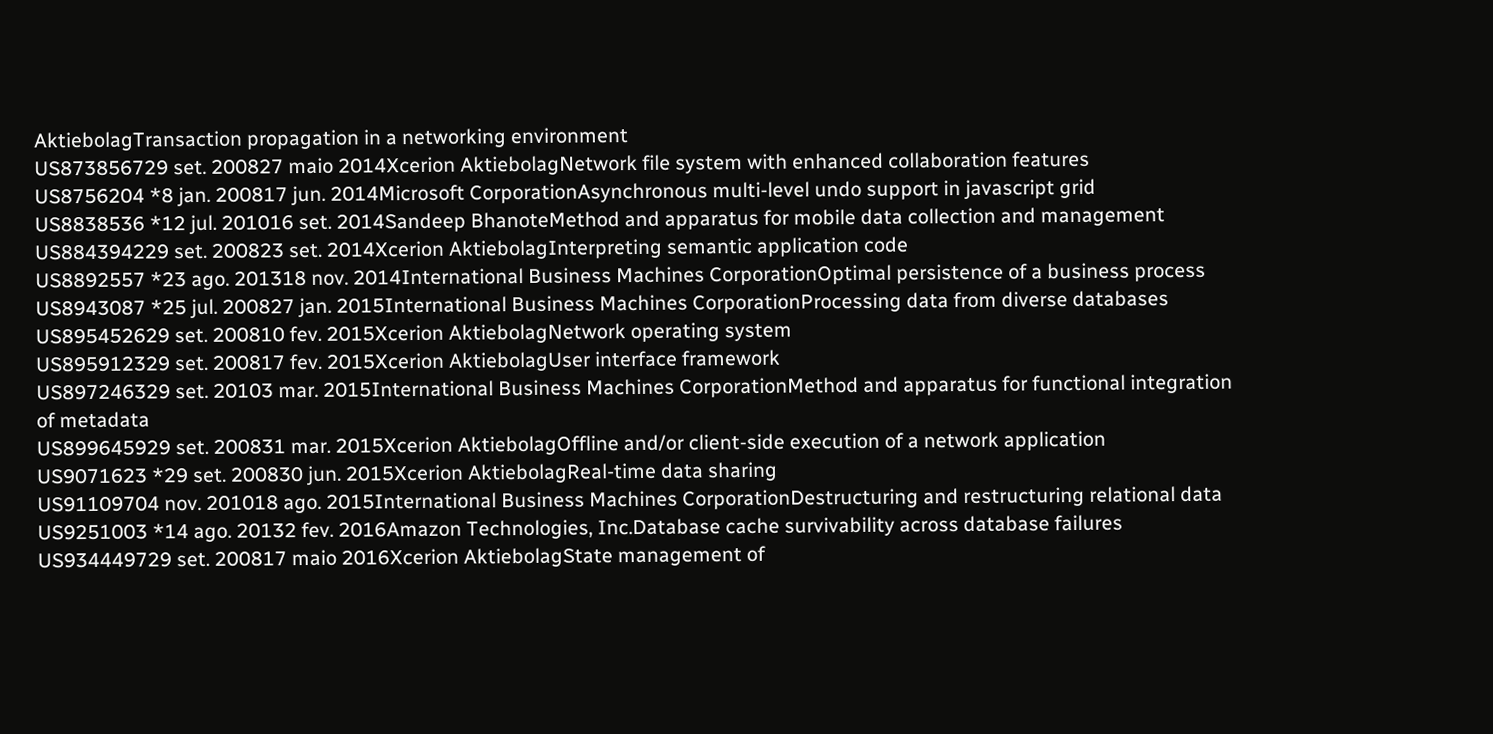AktiebolagTransaction propagation in a networking environment
US873856729 set. 200827 maio 2014Xcerion AktiebolagNetwork file system with enhanced collaboration features
US8756204 *8 jan. 200817 jun. 2014Microsoft CorporationAsynchronous multi-level undo support in javascript grid
US8838536 *12 jul. 201016 set. 2014Sandeep BhanoteMethod and apparatus for mobile data collection and management
US884394229 set. 200823 set. 2014Xcerion AktiebolagInterpreting semantic application code
US8892557 *23 ago. 201318 nov. 2014International Business Machines CorporationOptimal persistence of a business process
US8943087 *25 jul. 200827 jan. 2015International Business Machines CorporationProcessing data from diverse databases
US895452629 set. 200810 fev. 2015Xcerion AktiebolagNetwork operating system
US895912329 set. 200817 fev. 2015Xcerion AktiebolagUser interface framework
US897246329 set. 20103 mar. 2015International Business Machines CorporationMethod and apparatus for functional integration of metadata
US899645929 set. 200831 mar. 2015Xcerion AktiebolagOffline and/or client-side execution of a network application
US9071623 *29 set. 200830 jun. 2015Xcerion AktiebolagReal-time data sharing
US91109704 nov. 201018 ago. 2015International Business Machines CorporationDestructuring and restructuring relational data
US9251003 *14 ago. 20132 fev. 2016Amazon Technologies, Inc.Database cache survivability across database failures
US934449729 set. 200817 maio 2016Xcerion AktiebolagState management of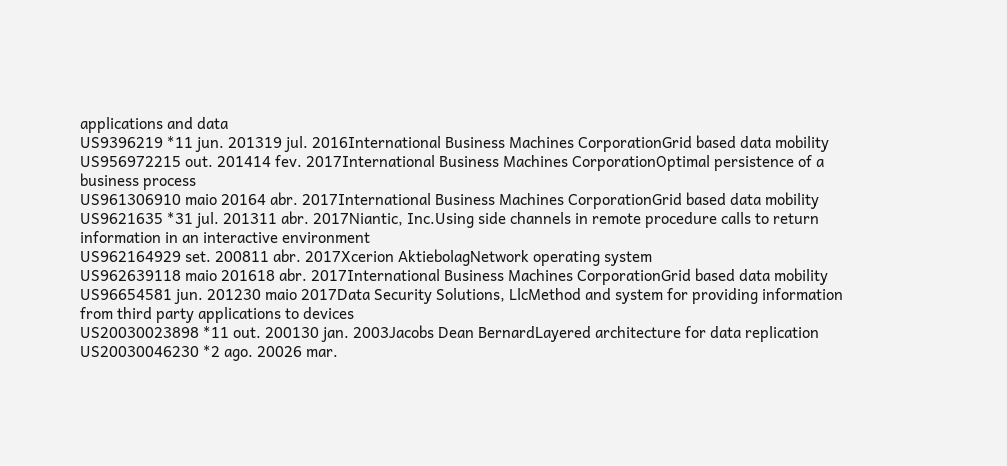applications and data
US9396219 *11 jun. 201319 jul. 2016International Business Machines CorporationGrid based data mobility
US956972215 out. 201414 fev. 2017International Business Machines CorporationOptimal persistence of a business process
US961306910 maio 20164 abr. 2017International Business Machines CorporationGrid based data mobility
US9621635 *31 jul. 201311 abr. 2017Niantic, Inc.Using side channels in remote procedure calls to return information in an interactive environment
US962164929 set. 200811 abr. 2017Xcerion AktiebolagNetwork operating system
US962639118 maio 201618 abr. 2017International Business Machines CorporationGrid based data mobility
US96654581 jun. 201230 maio 2017Data Security Solutions, LlcMethod and system for providing information from third party applications to devices
US20030023898 *11 out. 200130 jan. 2003Jacobs Dean BernardLayered architecture for data replication
US20030046230 *2 ago. 20026 mar.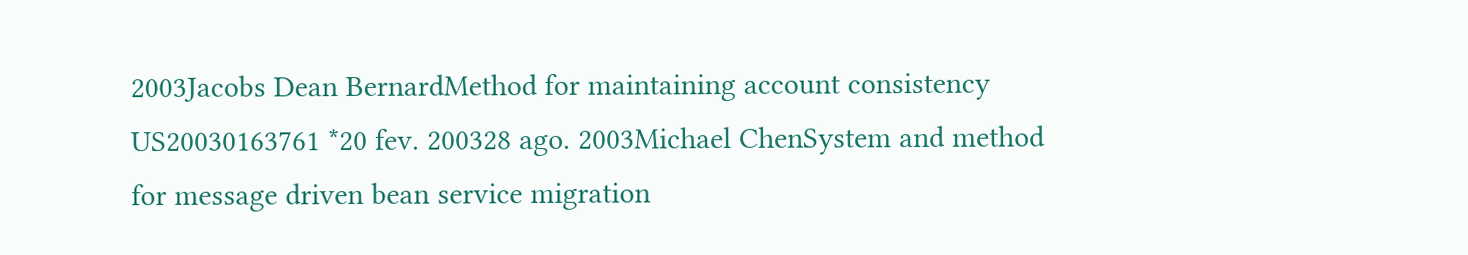2003Jacobs Dean BernardMethod for maintaining account consistency
US20030163761 *20 fev. 200328 ago. 2003Michael ChenSystem and method for message driven bean service migration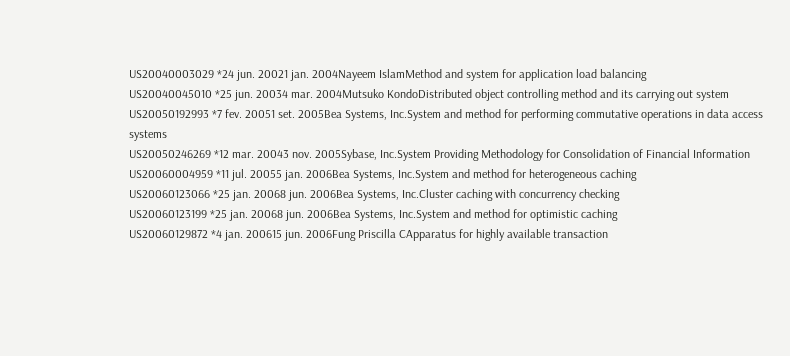US20040003029 *24 jun. 20021 jan. 2004Nayeem IslamMethod and system for application load balancing
US20040045010 *25 jun. 20034 mar. 2004Mutsuko KondoDistributed object controlling method and its carrying out system
US20050192993 *7 fev. 20051 set. 2005Bea Systems, Inc.System and method for performing commutative operations in data access systems
US20050246269 *12 mar. 20043 nov. 2005Sybase, Inc.System Providing Methodology for Consolidation of Financial Information
US20060004959 *11 jul. 20055 jan. 2006Bea Systems, Inc.System and method for heterogeneous caching
US20060123066 *25 jan. 20068 jun. 2006Bea Systems, Inc.Cluster caching with concurrency checking
US20060123199 *25 jan. 20068 jun. 2006Bea Systems, Inc.System and method for optimistic caching
US20060129872 *4 jan. 200615 jun. 2006Fung Priscilla CApparatus for highly available transaction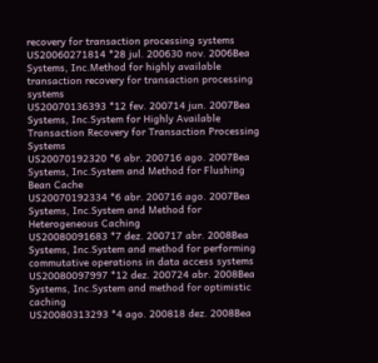recovery for transaction processing systems
US20060271814 *28 jul. 200630 nov. 2006Bea Systems, Inc.Method for highly available transaction recovery for transaction processing systems
US20070136393 *12 fev. 200714 jun. 2007Bea Systems, Inc.System for Highly Available Transaction Recovery for Transaction Processing Systems
US20070192320 *6 abr. 200716 ago. 2007Bea Systems, Inc.System and Method for Flushing Bean Cache
US20070192334 *6 abr. 200716 ago. 2007Bea Systems, Inc.System and Method for Heterogeneous Caching
US20080091683 *7 dez. 200717 abr. 2008Bea Systems, Inc.System and method for performing commutative operations in data access systems
US20080097997 *12 dez. 200724 abr. 2008Bea Systems, Inc.System and method for optimistic caching
US20080313293 *4 ago. 200818 dez. 2008Bea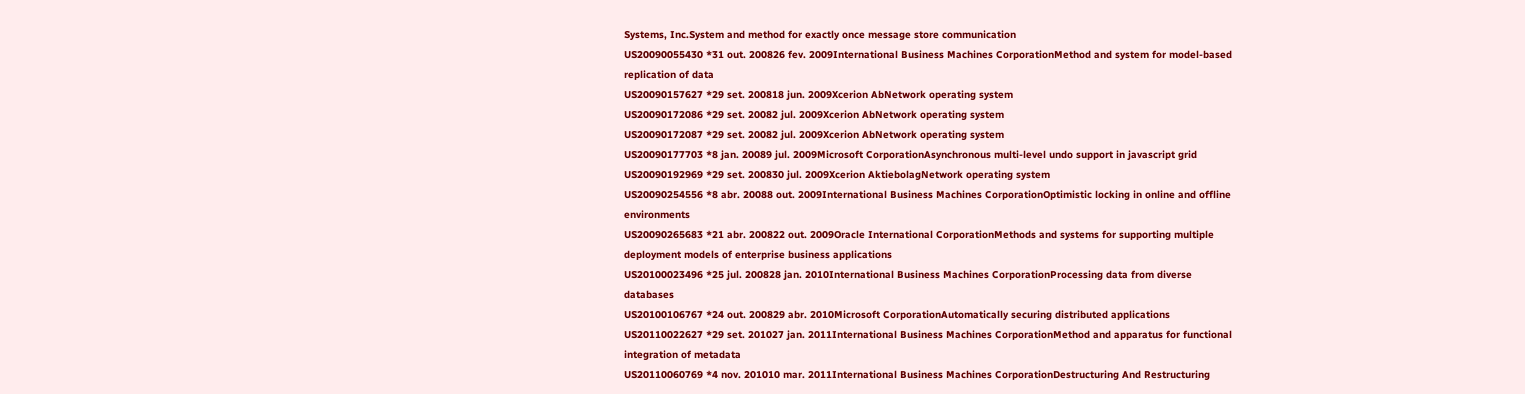Systems, Inc.System and method for exactly once message store communication
US20090055430 *31 out. 200826 fev. 2009International Business Machines CorporationMethod and system for model-based replication of data
US20090157627 *29 set. 200818 jun. 2009Xcerion AbNetwork operating system
US20090172086 *29 set. 20082 jul. 2009Xcerion AbNetwork operating system
US20090172087 *29 set. 20082 jul. 2009Xcerion AbNetwork operating system
US20090177703 *8 jan. 20089 jul. 2009Microsoft CorporationAsynchronous multi-level undo support in javascript grid
US20090192969 *29 set. 200830 jul. 2009Xcerion AktiebolagNetwork operating system
US20090254556 *8 abr. 20088 out. 2009International Business Machines CorporationOptimistic locking in online and offline environments
US20090265683 *21 abr. 200822 out. 2009Oracle International CorporationMethods and systems for supporting multiple deployment models of enterprise business applications
US20100023496 *25 jul. 200828 jan. 2010International Business Machines CorporationProcessing data from diverse databases
US20100106767 *24 out. 200829 abr. 2010Microsoft CorporationAutomatically securing distributed applications
US20110022627 *29 set. 201027 jan. 2011International Business Machines CorporationMethod and apparatus for functional integration of metadata
US20110060769 *4 nov. 201010 mar. 2011International Business Machines CorporationDestructuring And Restructuring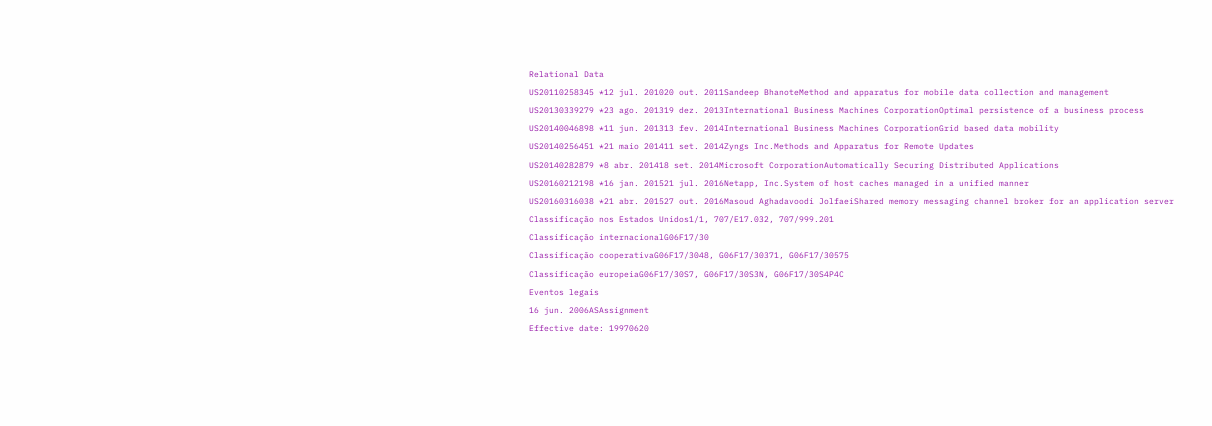Relational Data
US20110258345 *12 jul. 201020 out. 2011Sandeep BhanoteMethod and apparatus for mobile data collection and management
US20130339279 *23 ago. 201319 dez. 2013International Business Machines CorporationOptimal persistence of a business process
US20140046898 *11 jun. 201313 fev. 2014International Business Machines CorporationGrid based data mobility
US20140256451 *21 maio 201411 set. 2014Zyngs Inc.Methods and Apparatus for Remote Updates
US20140282879 *8 abr. 201418 set. 2014Microsoft CorporationAutomatically Securing Distributed Applications
US20160212198 *16 jan. 201521 jul. 2016Netapp, Inc.System of host caches managed in a unified manner
US20160316038 *21 abr. 201527 out. 2016Masoud Aghadavoodi JolfaeiShared memory messaging channel broker for an application server
Classificação nos Estados Unidos1/1, 707/E17.032, 707/999.201
Classificação internacionalG06F17/30
Classificação cooperativaG06F17/3048, G06F17/30371, G06F17/30575
Classificação europeiaG06F17/30S7, G06F17/30S3N, G06F17/30S4P4C
Eventos legais
16 jun. 2006ASAssignment
Effective date: 19970620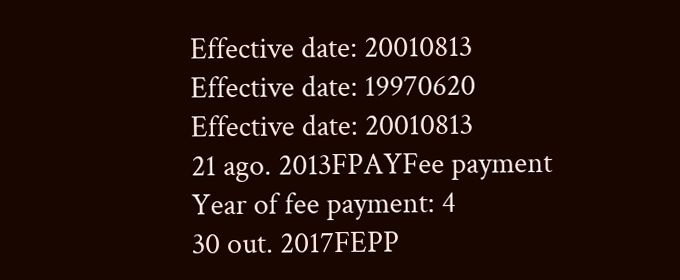Effective date: 20010813
Effective date: 19970620
Effective date: 20010813
21 ago. 2013FPAYFee payment
Year of fee payment: 4
30 out. 2017FEPP